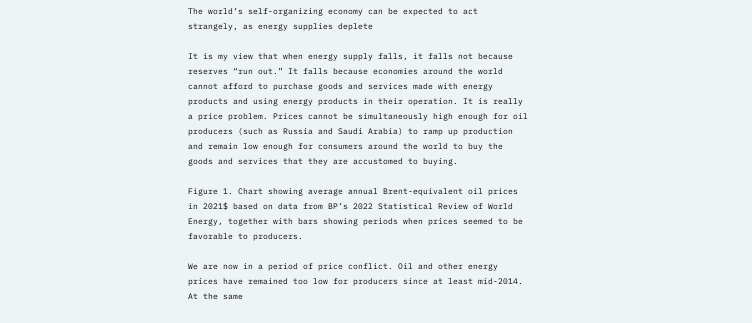The world’s self-organizing economy can be expected to act strangely, as energy supplies deplete

It is my view that when energy supply falls, it falls not because reserves “run out.” It falls because economies around the world cannot afford to purchase goods and services made with energy products and using energy products in their operation. It is really a price problem. Prices cannot be simultaneously high enough for oil producers (such as Russia and Saudi Arabia) to ramp up production and remain low enough for consumers around the world to buy the goods and services that they are accustomed to buying.

Figure 1. Chart showing average annual Brent-equivalent oil prices in 2021$ based on data from BP’s 2022 Statistical Review of World Energy, together with bars showing periods when prices seemed to be favorable to producers.

We are now in a period of price conflict. Oil and other energy prices have remained too low for producers since at least mid-2014. At the same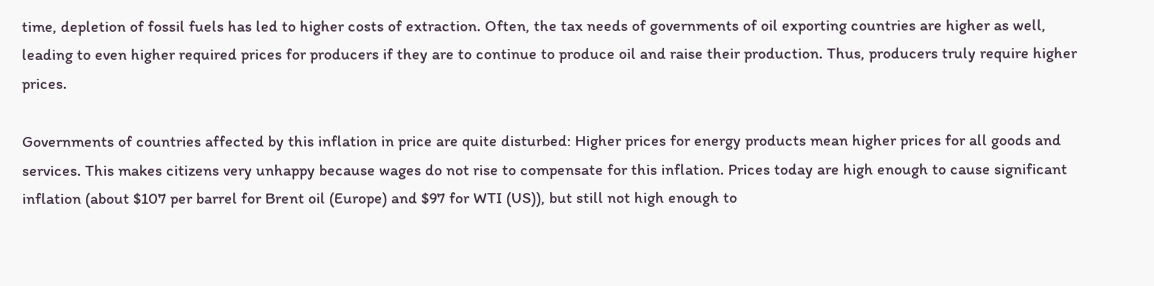time, depletion of fossil fuels has led to higher costs of extraction. Often, the tax needs of governments of oil exporting countries are higher as well, leading to even higher required prices for producers if they are to continue to produce oil and raise their production. Thus, producers truly require higher prices.

Governments of countries affected by this inflation in price are quite disturbed: Higher prices for energy products mean higher prices for all goods and services. This makes citizens very unhappy because wages do not rise to compensate for this inflation. Prices today are high enough to cause significant inflation (about $107 per barrel for Brent oil (Europe) and $97 for WTI (US)), but still not high enough to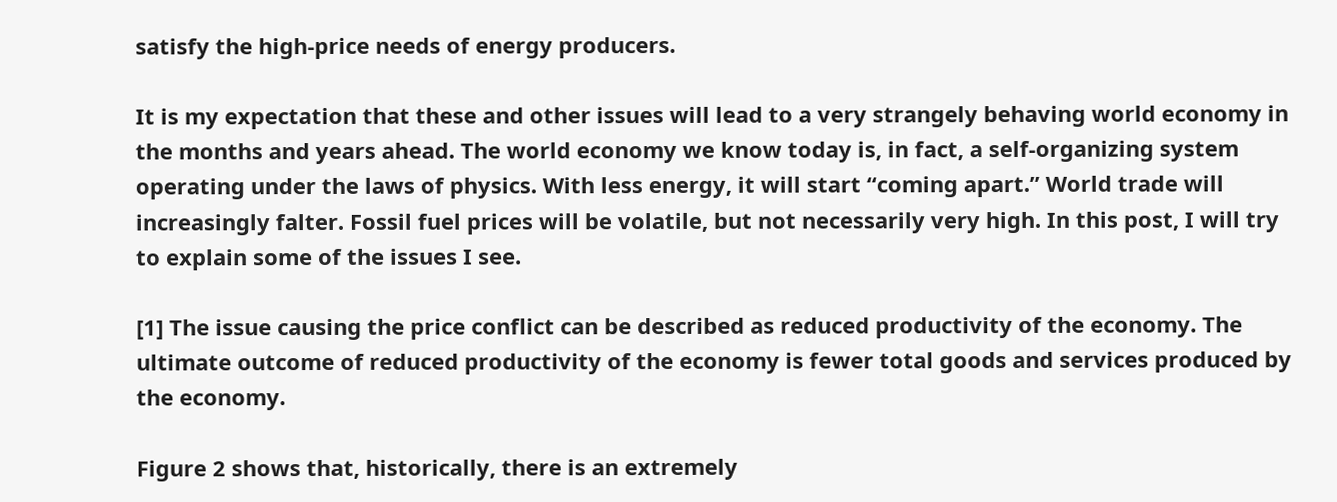satisfy the high-price needs of energy producers.

It is my expectation that these and other issues will lead to a very strangely behaving world economy in the months and years ahead. The world economy we know today is, in fact, a self-organizing system operating under the laws of physics. With less energy, it will start “coming apart.” World trade will increasingly falter. Fossil fuel prices will be volatile, but not necessarily very high. In this post, I will try to explain some of the issues I see.

[1] The issue causing the price conflict can be described as reduced productivity of the economy. The ultimate outcome of reduced productivity of the economy is fewer total goods and services produced by the economy.

Figure 2 shows that, historically, there is an extremely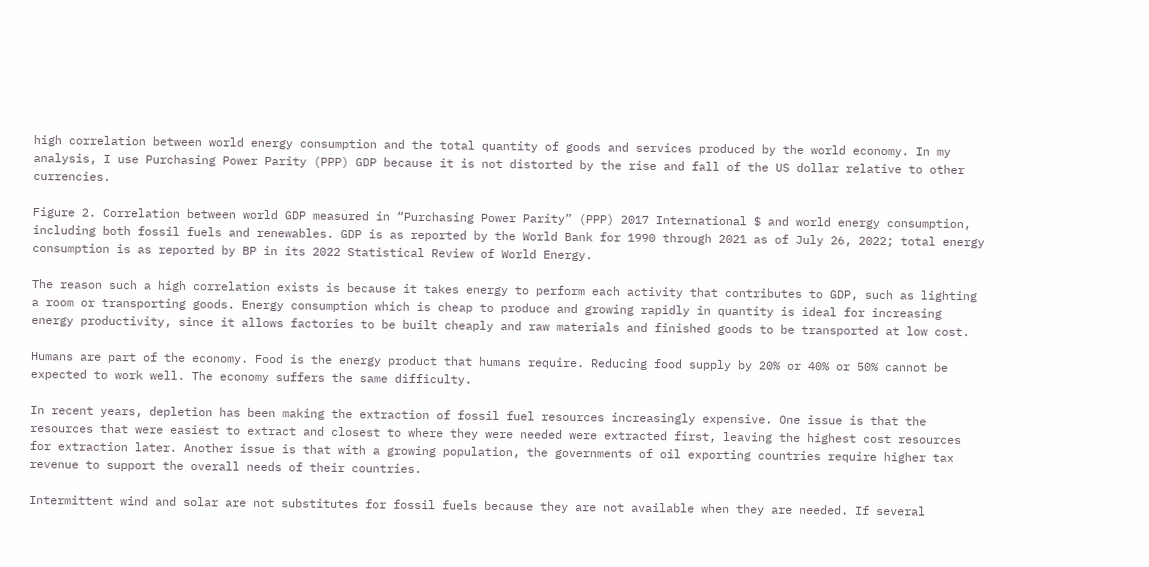high correlation between world energy consumption and the total quantity of goods and services produced by the world economy. In my analysis, I use Purchasing Power Parity (PPP) GDP because it is not distorted by the rise and fall of the US dollar relative to other currencies.

Figure 2. Correlation between world GDP measured in “Purchasing Power Parity” (PPP) 2017 International $ and world energy consumption, including both fossil fuels and renewables. GDP is as reported by the World Bank for 1990 through 2021 as of July 26, 2022; total energy consumption is as reported by BP in its 2022 Statistical Review of World Energy.

The reason such a high correlation exists is because it takes energy to perform each activity that contributes to GDP, such as lighting a room or transporting goods. Energy consumption which is cheap to produce and growing rapidly in quantity is ideal for increasing energy productivity, since it allows factories to be built cheaply and raw materials and finished goods to be transported at low cost.

Humans are part of the economy. Food is the energy product that humans require. Reducing food supply by 20% or 40% or 50% cannot be expected to work well. The economy suffers the same difficulty.

In recent years, depletion has been making the extraction of fossil fuel resources increasingly expensive. One issue is that the resources that were easiest to extract and closest to where they were needed were extracted first, leaving the highest cost resources for extraction later. Another issue is that with a growing population, the governments of oil exporting countries require higher tax revenue to support the overall needs of their countries.

Intermittent wind and solar are not substitutes for fossil fuels because they are not available when they are needed. If several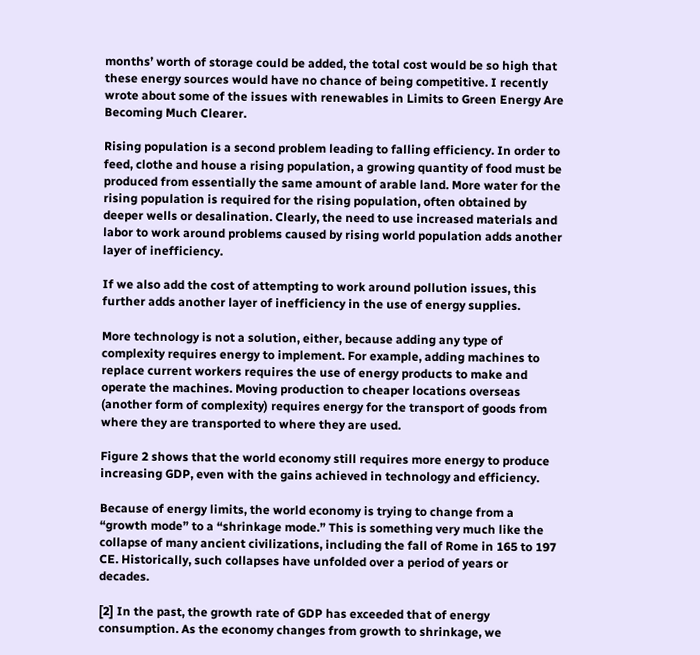months’ worth of storage could be added, the total cost would be so high that these energy sources would have no chance of being competitive. I recently wrote about some of the issues with renewables in Limits to Green Energy Are Becoming Much Clearer.

Rising population is a second problem leading to falling efficiency. In order to feed, clothe and house a rising population, a growing quantity of food must be produced from essentially the same amount of arable land. More water for the rising population is required for the rising population, often obtained by deeper wells or desalination. Clearly, the need to use increased materials and labor to work around problems caused by rising world population adds another layer of inefficiency.

If we also add the cost of attempting to work around pollution issues, this further adds another layer of inefficiency in the use of energy supplies.

More technology is not a solution, either, because adding any type of complexity requires energy to implement. For example, adding machines to replace current workers requires the use of energy products to make and operate the machines. Moving production to cheaper locations overseas (another form of complexity) requires energy for the transport of goods from where they are transported to where they are used.

Figure 2 shows that the world economy still requires more energy to produce increasing GDP, even with the gains achieved in technology and efficiency.

Because of energy limits, the world economy is trying to change from a “growth mode” to a “shrinkage mode.” This is something very much like the collapse of many ancient civilizations, including the fall of Rome in 165 to 197 CE. Historically, such collapses have unfolded over a period of years or decades.

[2] In the past, the growth rate of GDP has exceeded that of energy consumption. As the economy changes from growth to shrinkage, we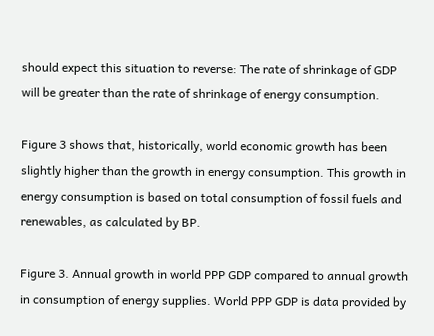should expect this situation to reverse: The rate of shrinkage of GDP will be greater than the rate of shrinkage of energy consumption.

Figure 3 shows that, historically, world economic growth has been slightly higher than the growth in energy consumption. This growth in energy consumption is based on total consumption of fossil fuels and renewables, as calculated by BP.

Figure 3. Annual growth in world PPP GDP compared to annual growth in consumption of energy supplies. World PPP GDP is data provided by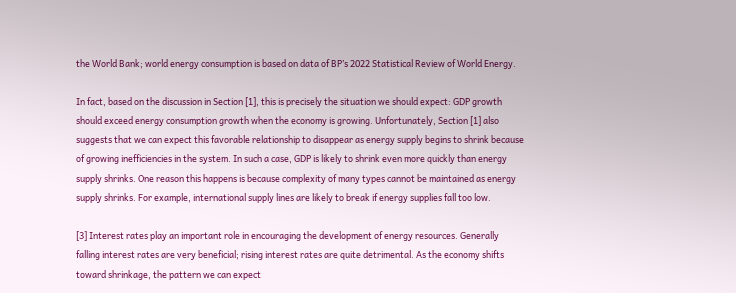the World Bank; world energy consumption is based on data of BP’s 2022 Statistical Review of World Energy.

In fact, based on the discussion in Section [1], this is precisely the situation we should expect: GDP growth should exceed energy consumption growth when the economy is growing. Unfortunately, Section [1] also suggests that we can expect this favorable relationship to disappear as energy supply begins to shrink because of growing inefficiencies in the system. In such a case, GDP is likely to shrink even more quickly than energy supply shrinks. One reason this happens is because complexity of many types cannot be maintained as energy supply shrinks. For example, international supply lines are likely to break if energy supplies fall too low.

[3] Interest rates play an important role in encouraging the development of energy resources. Generally falling interest rates are very beneficial; rising interest rates are quite detrimental. As the economy shifts toward shrinkage, the pattern we can expect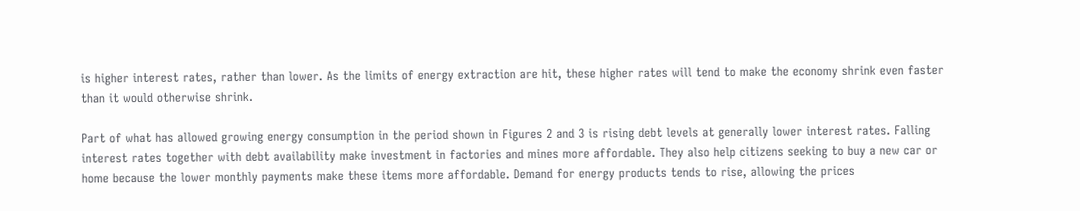is higher interest rates, rather than lower. As the limits of energy extraction are hit, these higher rates will tend to make the economy shrink even faster than it would otherwise shrink.

Part of what has allowed growing energy consumption in the period shown in Figures 2 and 3 is rising debt levels at generally lower interest rates. Falling interest rates together with debt availability make investment in factories and mines more affordable. They also help citizens seeking to buy a new car or home because the lower monthly payments make these items more affordable. Demand for energy products tends to rise, allowing the prices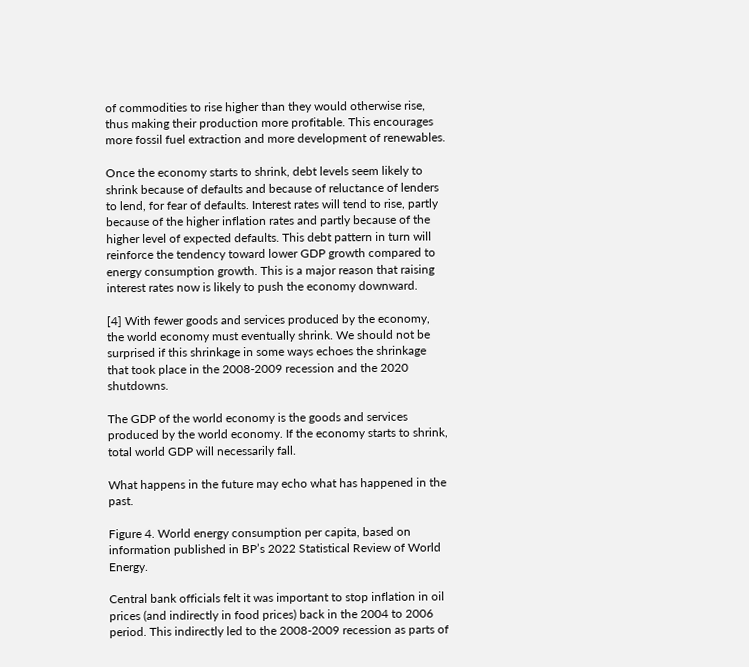of commodities to rise higher than they would otherwise rise, thus making their production more profitable. This encourages more fossil fuel extraction and more development of renewables.

Once the economy starts to shrink, debt levels seem likely to shrink because of defaults and because of reluctance of lenders to lend, for fear of defaults. Interest rates will tend to rise, partly because of the higher inflation rates and partly because of the higher level of expected defaults. This debt pattern in turn will reinforce the tendency toward lower GDP growth compared to energy consumption growth. This is a major reason that raising interest rates now is likely to push the economy downward.

[4] With fewer goods and services produced by the economy, the world economy must eventually shrink. We should not be surprised if this shrinkage in some ways echoes the shrinkage that took place in the 2008-2009 recession and the 2020 shutdowns.

The GDP of the world economy is the goods and services produced by the world economy. If the economy starts to shrink, total world GDP will necessarily fall.

What happens in the future may echo what has happened in the past.

Figure 4. World energy consumption per capita, based on information published in BP’s 2022 Statistical Review of World Energy.

Central bank officials felt it was important to stop inflation in oil prices (and indirectly in food prices) back in the 2004 to 2006 period. This indirectly led to the 2008-2009 recession as parts of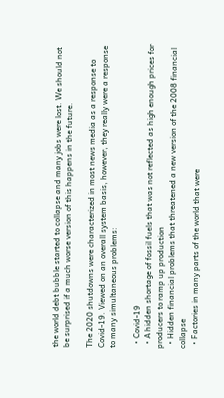the world debt bubble started to collapse and many jobs were lost. We should not be surprised if a much worse version of this happens in the future.

The 2020 shutdowns were characterized in most news media as a response to Covid-19. Viewed on an overall system basis, however, they really were a response to many simultaneous problems:

  • Covid-19
  • A hidden shortage of fossil fuels that was not reflected as high enough prices for producers to ramp up production
  • Hidden financial problems that threatened a new version of the 2008 financial collapse
  • Factories in many parts of the world that were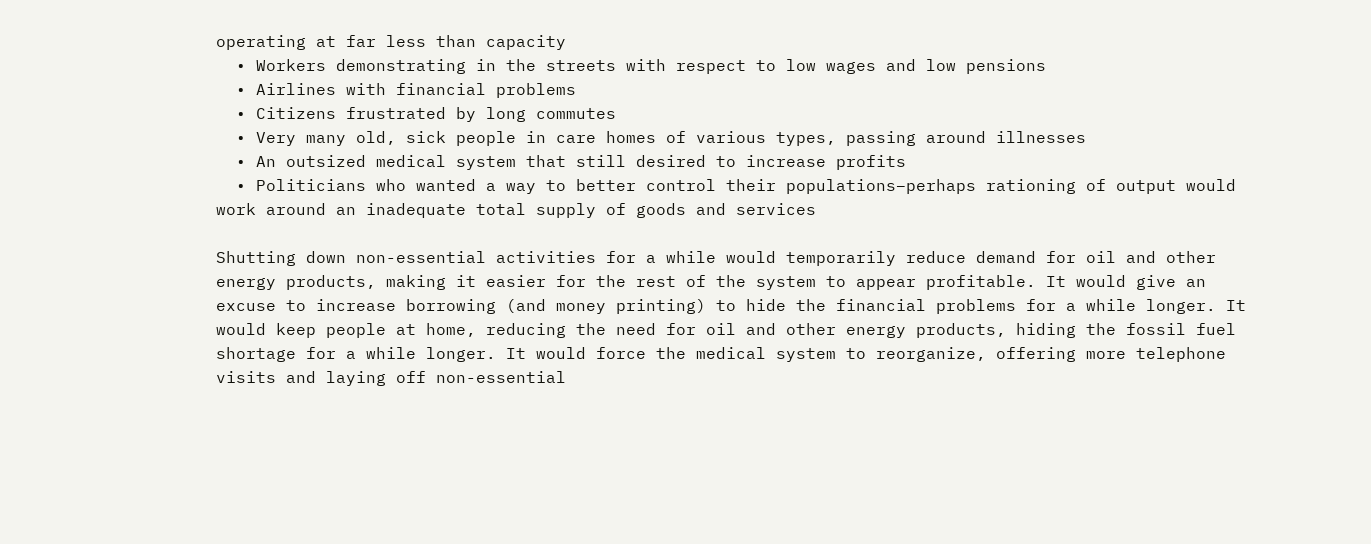operating at far less than capacity
  • Workers demonstrating in the streets with respect to low wages and low pensions
  • Airlines with financial problems
  • Citizens frustrated by long commutes
  • Very many old, sick people in care homes of various types, passing around illnesses
  • An outsized medical system that still desired to increase profits
  • Politicians who wanted a way to better control their populations–perhaps rationing of output would work around an inadequate total supply of goods and services

Shutting down non-essential activities for a while would temporarily reduce demand for oil and other energy products, making it easier for the rest of the system to appear profitable. It would give an excuse to increase borrowing (and money printing) to hide the financial problems for a while longer. It would keep people at home, reducing the need for oil and other energy products, hiding the fossil fuel shortage for a while longer. It would force the medical system to reorganize, offering more telephone visits and laying off non-essential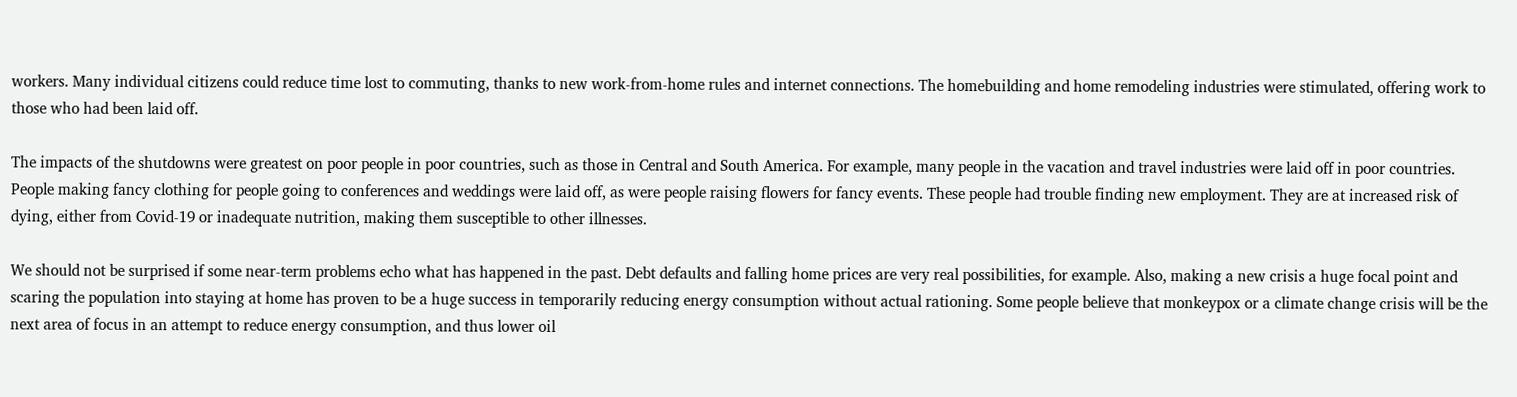workers. Many individual citizens could reduce time lost to commuting, thanks to new work-from-home rules and internet connections. The homebuilding and home remodeling industries were stimulated, offering work to those who had been laid off.

The impacts of the shutdowns were greatest on poor people in poor countries, such as those in Central and South America. For example, many people in the vacation and travel industries were laid off in poor countries. People making fancy clothing for people going to conferences and weddings were laid off, as were people raising flowers for fancy events. These people had trouble finding new employment. They are at increased risk of dying, either from Covid-19 or inadequate nutrition, making them susceptible to other illnesses.

We should not be surprised if some near-term problems echo what has happened in the past. Debt defaults and falling home prices are very real possibilities, for example. Also, making a new crisis a huge focal point and scaring the population into staying at home has proven to be a huge success in temporarily reducing energy consumption without actual rationing. Some people believe that monkeypox or a climate change crisis will be the next area of focus in an attempt to reduce energy consumption, and thus lower oil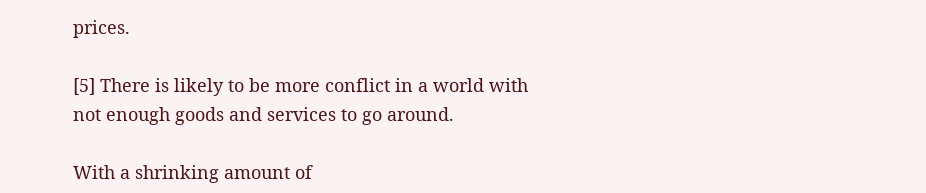prices.

[5] There is likely to be more conflict in a world with not enough goods and services to go around.

With a shrinking amount of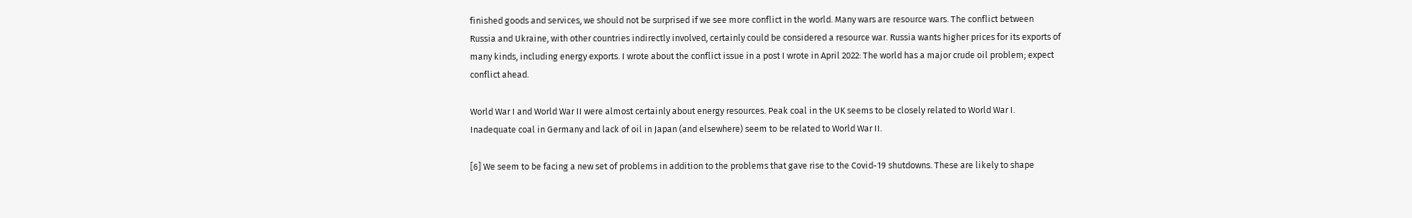finished goods and services, we should not be surprised if we see more conflict in the world. Many wars are resource wars. The conflict between Russia and Ukraine, with other countries indirectly involved, certainly could be considered a resource war. Russia wants higher prices for its exports of many kinds, including energy exports. I wrote about the conflict issue in a post I wrote in April 2022: The world has a major crude oil problem; expect conflict ahead.

World War I and World War II were almost certainly about energy resources. Peak coal in the UK seems to be closely related to World War I. Inadequate coal in Germany and lack of oil in Japan (and elsewhere) seem to be related to World War II.

[6] We seem to be facing a new set of problems in addition to the problems that gave rise to the Covid-19 shutdowns. These are likely to shape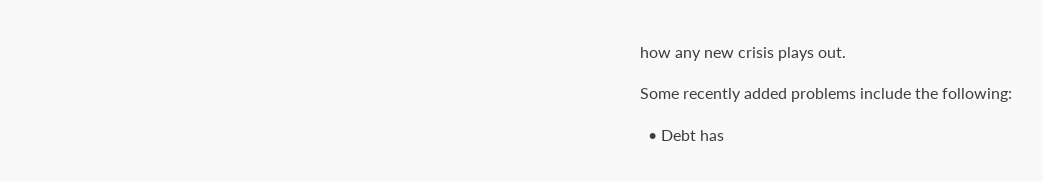how any new crisis plays out.

Some recently added problems include the following:

  • Debt has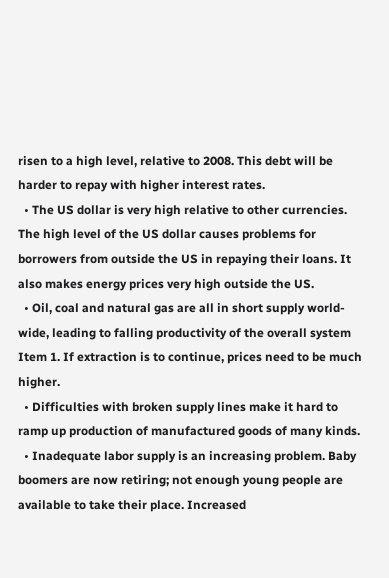risen to a high level, relative to 2008. This debt will be harder to repay with higher interest rates.
  • The US dollar is very high relative to other currencies. The high level of the US dollar causes problems for borrowers from outside the US in repaying their loans. It also makes energy prices very high outside the US.
  • Oil, coal and natural gas are all in short supply world-wide, leading to falling productivity of the overall system Item 1. If extraction is to continue, prices need to be much higher.
  • Difficulties with broken supply lines make it hard to ramp up production of manufactured goods of many kinds.
  • Inadequate labor supply is an increasing problem. Baby boomers are now retiring; not enough young people are available to take their place. Increased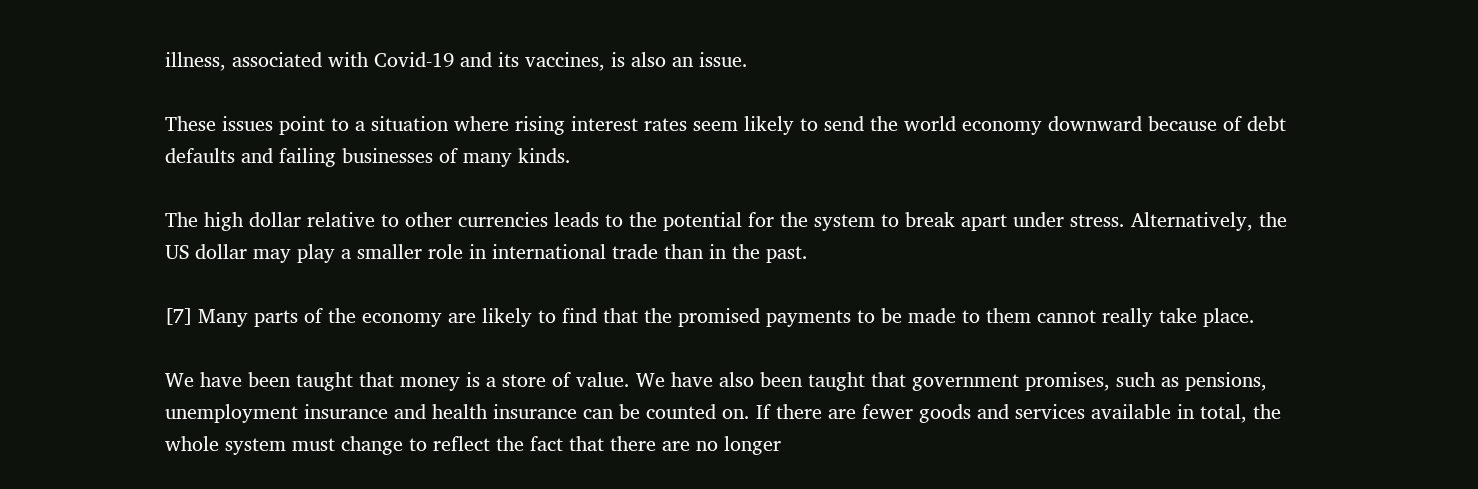illness, associated with Covid-19 and its vaccines, is also an issue.

These issues point to a situation where rising interest rates seem likely to send the world economy downward because of debt defaults and failing businesses of many kinds.

The high dollar relative to other currencies leads to the potential for the system to break apart under stress. Alternatively, the US dollar may play a smaller role in international trade than in the past.

[7] Many parts of the economy are likely to find that the promised payments to be made to them cannot really take place.

We have been taught that money is a store of value. We have also been taught that government promises, such as pensions, unemployment insurance and health insurance can be counted on. If there are fewer goods and services available in total, the whole system must change to reflect the fact that there are no longer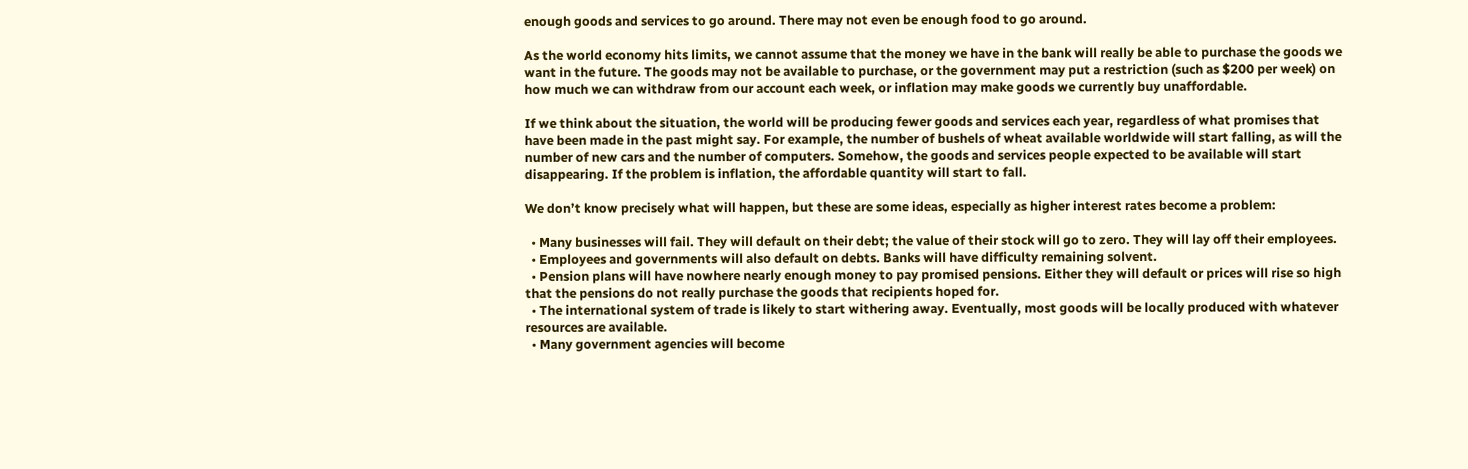enough goods and services to go around. There may not even be enough food to go around.

As the world economy hits limits, we cannot assume that the money we have in the bank will really be able to purchase the goods we want in the future. The goods may not be available to purchase, or the government may put a restriction (such as $200 per week) on how much we can withdraw from our account each week, or inflation may make goods we currently buy unaffordable.

If we think about the situation, the world will be producing fewer goods and services each year, regardless of what promises that have been made in the past might say. For example, the number of bushels of wheat available worldwide will start falling, as will the number of new cars and the number of computers. Somehow, the goods and services people expected to be available will start disappearing. If the problem is inflation, the affordable quantity will start to fall.

We don’t know precisely what will happen, but these are some ideas, especially as higher interest rates become a problem:

  • Many businesses will fail. They will default on their debt; the value of their stock will go to zero. They will lay off their employees.
  • Employees and governments will also default on debts. Banks will have difficulty remaining solvent.
  • Pension plans will have nowhere nearly enough money to pay promised pensions. Either they will default or prices will rise so high that the pensions do not really purchase the goods that recipients hoped for.
  • The international system of trade is likely to start withering away. Eventually, most goods will be locally produced with whatever resources are available.
  • Many government agencies will become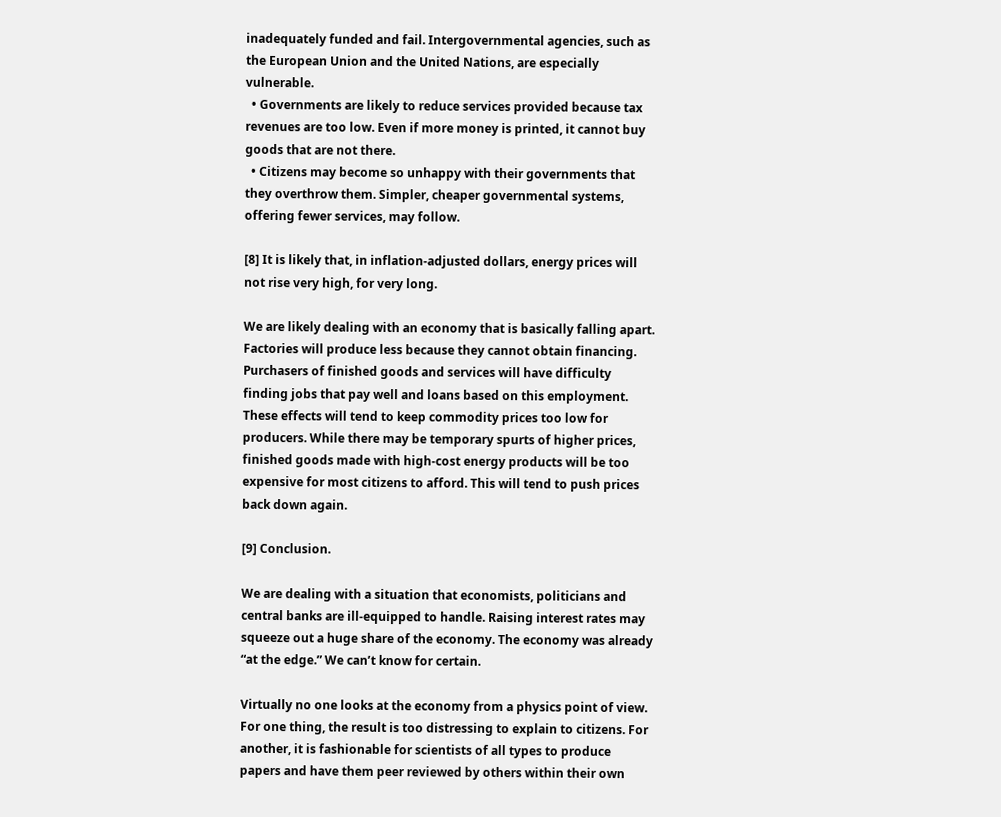inadequately funded and fail. Intergovernmental agencies, such as the European Union and the United Nations, are especially vulnerable.
  • Governments are likely to reduce services provided because tax revenues are too low. Even if more money is printed, it cannot buy goods that are not there.
  • Citizens may become so unhappy with their governments that they overthrow them. Simpler, cheaper governmental systems, offering fewer services, may follow.

[8] It is likely that, in inflation-adjusted dollars, energy prices will not rise very high, for very long.

We are likely dealing with an economy that is basically falling apart. Factories will produce less because they cannot obtain financing. Purchasers of finished goods and services will have difficulty finding jobs that pay well and loans based on this employment. These effects will tend to keep commodity prices too low for producers. While there may be temporary spurts of higher prices, finished goods made with high-cost energy products will be too expensive for most citizens to afford. This will tend to push prices back down again.

[9] Conclusion.

We are dealing with a situation that economists, politicians and central banks are ill-equipped to handle. Raising interest rates may squeeze out a huge share of the economy. The economy was already “at the edge.” We can’t know for certain.

Virtually no one looks at the economy from a physics point of view. For one thing, the result is too distressing to explain to citizens. For another, it is fashionable for scientists of all types to produce papers and have them peer reviewed by others within their own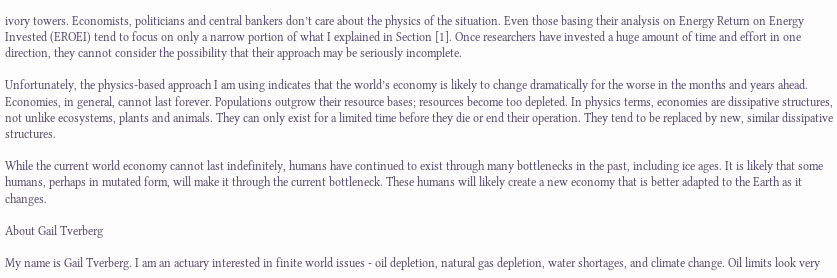ivory towers. Economists, politicians and central bankers don’t care about the physics of the situation. Even those basing their analysis on Energy Return on Energy Invested (EROEI) tend to focus on only a narrow portion of what I explained in Section [1]. Once researchers have invested a huge amount of time and effort in one direction, they cannot consider the possibility that their approach may be seriously incomplete.

Unfortunately, the physics-based approach I am using indicates that the world’s economy is likely to change dramatically for the worse in the months and years ahead. Economies, in general, cannot last forever. Populations outgrow their resource bases; resources become too depleted. In physics terms, economies are dissipative structures, not unlike ecosystems, plants and animals. They can only exist for a limited time before they die or end their operation. They tend to be replaced by new, similar dissipative structures.

While the current world economy cannot last indefinitely, humans have continued to exist through many bottlenecks in the past, including ice ages. It is likely that some humans, perhaps in mutated form, will make it through the current bottleneck. These humans will likely create a new economy that is better adapted to the Earth as it changes.

About Gail Tverberg

My name is Gail Tverberg. I am an actuary interested in finite world issues - oil depletion, natural gas depletion, water shortages, and climate change. Oil limits look very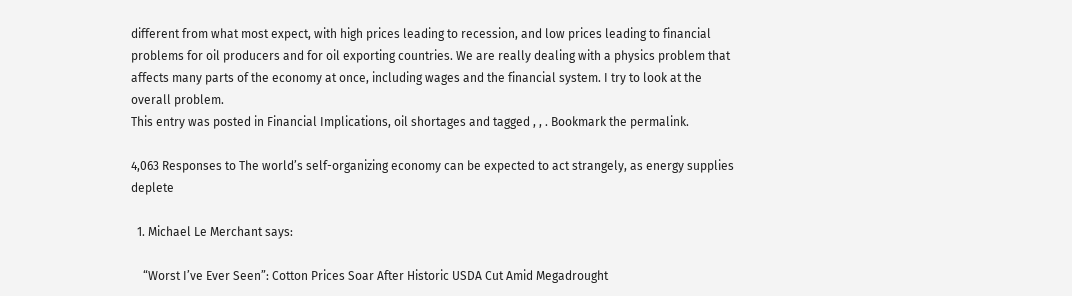different from what most expect, with high prices leading to recession, and low prices leading to financial problems for oil producers and for oil exporting countries. We are really dealing with a physics problem that affects many parts of the economy at once, including wages and the financial system. I try to look at the overall problem.
This entry was posted in Financial Implications, oil shortages and tagged , , . Bookmark the permalink.

4,063 Responses to The world’s self-organizing economy can be expected to act strangely, as energy supplies deplete

  1. Michael Le Merchant says:

    “Worst I’ve Ever Seen”: Cotton Prices Soar After Historic USDA Cut Amid Megadrought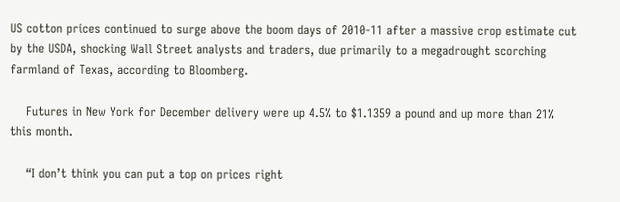US cotton prices continued to surge above the boom days of 2010-11 after a massive crop estimate cut by the USDA, shocking Wall Street analysts and traders, due primarily to a megadrought scorching farmland of Texas, according to Bloomberg.

    Futures in New York for December delivery were up 4.5% to $1.1359 a pound and up more than 21% this month.

    “I don’t think you can put a top on prices right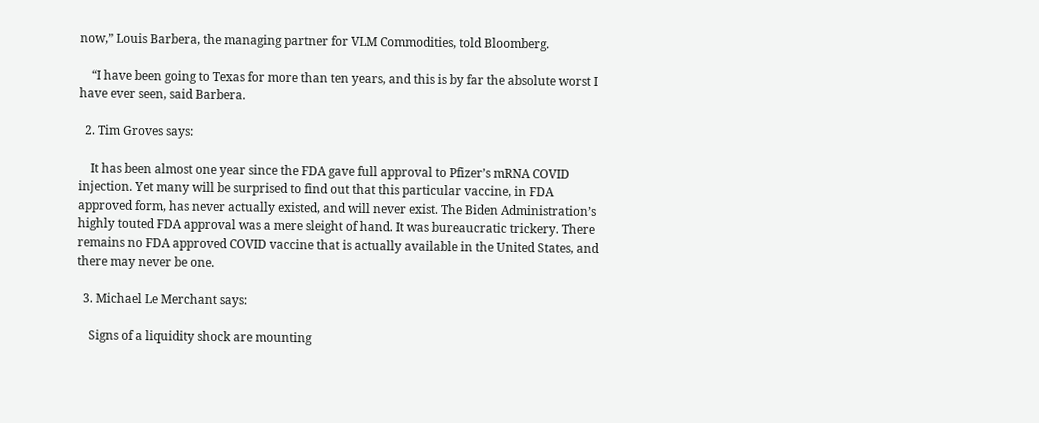now,” Louis Barbera, the managing partner for VLM Commodities, told Bloomberg.

    “I have been going to Texas for more than ten years, and this is by far the absolute worst I have ever seen, said Barbera.

  2. Tim Groves says:

    It has been almost one year since the FDA gave full approval to Pfizer’s mRNA COVID injection. Yet many will be surprised to find out that this particular vaccine, in FDA approved form, has never actually existed, and will never exist. The Biden Administration’s highly touted FDA approval was a mere sleight of hand. It was bureaucratic trickery. There remains no FDA approved COVID vaccine that is actually available in the United States, and there may never be one.

  3. Michael Le Merchant says:

    Signs of a liquidity shock are mounting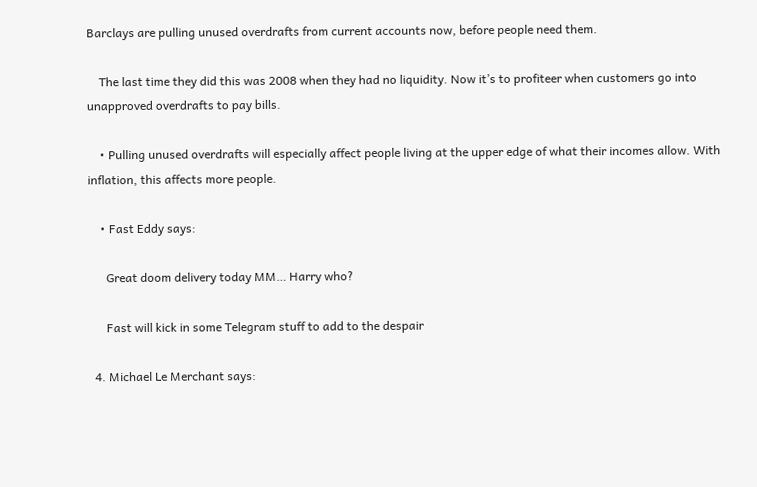Barclays are pulling unused overdrafts from current accounts now, before people need them.

    The last time they did this was 2008 when they had no liquidity. Now it’s to profiteer when customers go into unapproved overdrafts to pay bills.

    • Pulling unused overdrafts will especially affect people living at the upper edge of what their incomes allow. With inflation, this affects more people.

    • Fast Eddy says:

      Great doom delivery today MM… Harry who?

      Fast will kick in some Telegram stuff to add to the despair

  4. Michael Le Merchant says: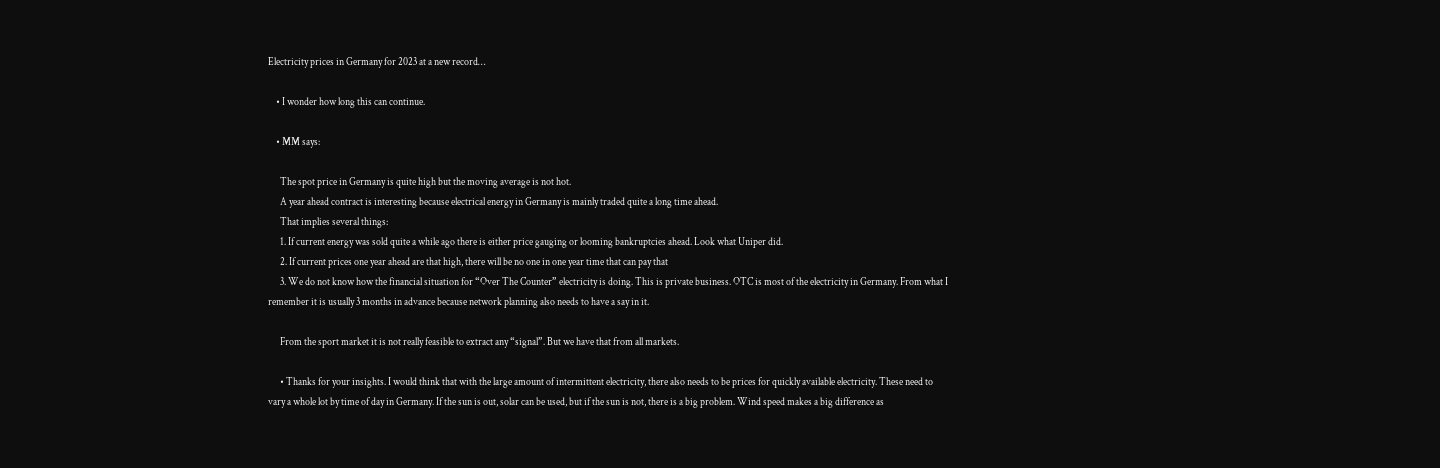Electricity prices in Germany for 2023 at a new record…

    • I wonder how long this can continue.

    • MM says:

      The spot price in Germany is quite high but the moving average is not hot.
      A year ahead contract is interesting because electrical energy in Germany is mainly traded quite a long time ahead.
      That implies several things:
      1. If current energy was sold quite a while ago there is either price gauging or looming bankruptcies ahead. Look what Uniper did.
      2. If current prices one year ahead are that high, there will be no one in one year time that can pay that
      3. We do not know how the financial situation for “Over The Counter” electricity is doing. This is private business. OTC is most of the electricity in Germany. From what I remember it is usually 3 months in advance because network planning also needs to have a say in it.

      From the sport market it is not really feasible to extract any “signal”. But we have that from all markets.

      • Thanks for your insights. I would think that with the large amount of intermittent electricity, there also needs to be prices for quickly available electricity. These need to vary a whole lot by time of day in Germany. If the sun is out, solar can be used, but if the sun is not, there is a big problem. Wind speed makes a big difference as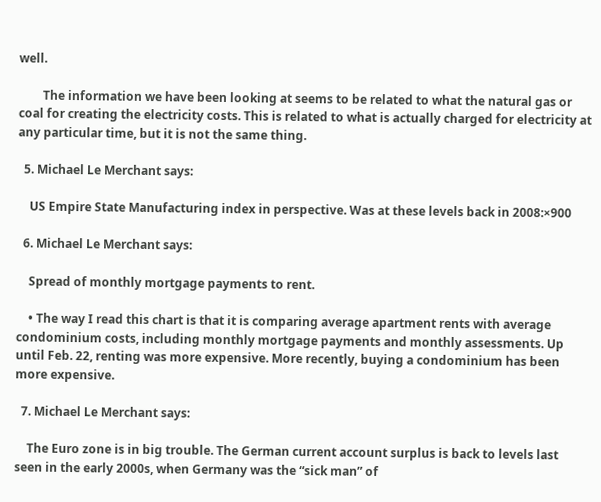well.

        The information we have been looking at seems to be related to what the natural gas or coal for creating the electricity costs. This is related to what is actually charged for electricity at any particular time, but it is not the same thing.

  5. Michael Le Merchant says:

    US Empire State Manufacturing index in perspective. Was at these levels back in 2008:×900

  6. Michael Le Merchant says:

    Spread of monthly mortgage payments to rent.

    • The way I read this chart is that it is comparing average apartment rents with average condominium costs, including monthly mortgage payments and monthly assessments. Up until Feb. 22, renting was more expensive. More recently, buying a condominium has been more expensive.

  7. Michael Le Merchant says:

    The Euro zone is in big trouble. The German current account surplus is back to levels last seen in the early 2000s, when Germany was the “sick man” of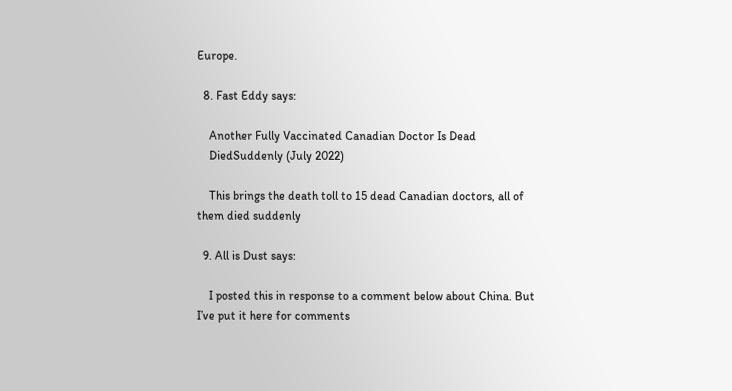Europe.

  8. Fast Eddy says:

    Another Fully Vaccinated Canadian Doctor Is Dead
    DiedSuddenly (July 2022)

    This brings the death toll to 15 dead Canadian doctors, all of them died suddenly

  9. All is Dust says:

    I posted this in response to a comment below about China. But I’ve put it here for comments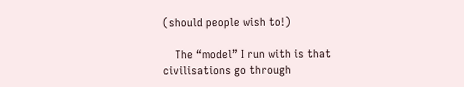(should people wish to!)

    The “model” I run with is that civilisations go through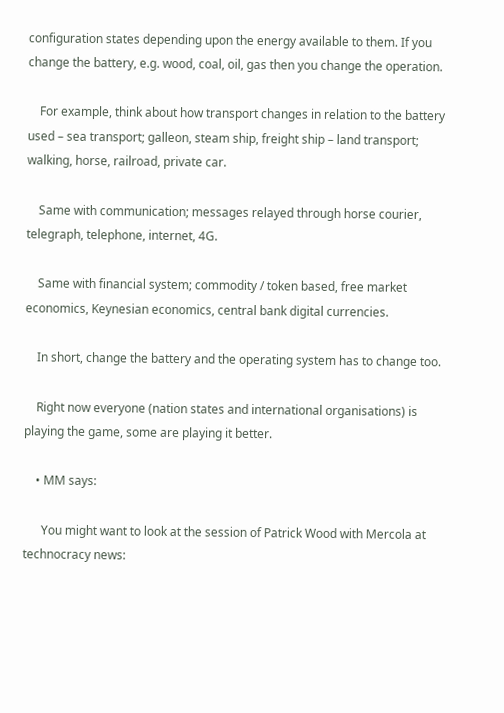configuration states depending upon the energy available to them. If you change the battery, e.g. wood, coal, oil, gas then you change the operation.

    For example, think about how transport changes in relation to the battery used – sea transport; galleon, steam ship, freight ship – land transport; walking, horse, railroad, private car.

    Same with communication; messages relayed through horse courier, telegraph, telephone, internet, 4G.

    Same with financial system; commodity / token based, free market economics, Keynesian economics, central bank digital currencies.

    In short, change the battery and the operating system has to change too.

    Right now everyone (nation states and international organisations) is playing the game, some are playing it better.

    • MM says:

      You might want to look at the session of Patrick Wood with Mercola at technocracy news: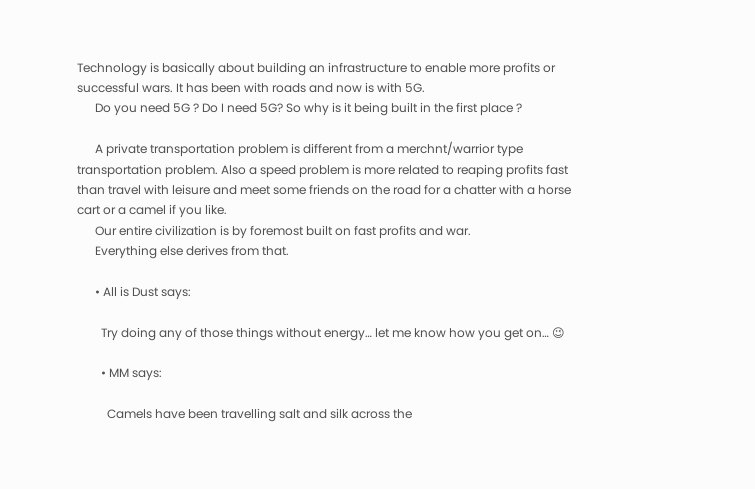Technology is basically about building an infrastructure to enable more profits or successful wars. It has been with roads and now is with 5G.
      Do you need 5G ? Do I need 5G? So why is it being built in the first place ?

      A private transportation problem is different from a merchnt/warrior type transportation problem. Also a speed problem is more related to reaping profits fast than travel with leisure and meet some friends on the road for a chatter with a horse cart or a camel if you like.
      Our entire civilization is by foremost built on fast profits and war.
      Everything else derives from that.

      • All is Dust says:

        Try doing any of those things without energy… let me know how you get on… 😉

        • MM says:

          Camels have been travelling salt and silk across the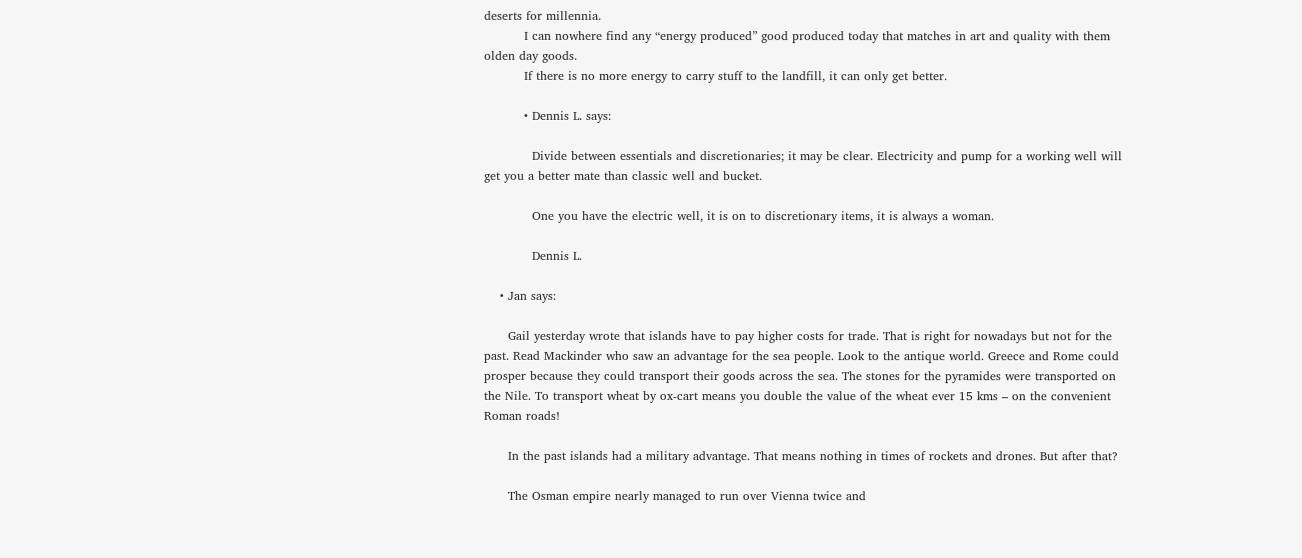deserts for millennia.
          I can nowhere find any “energy produced” good produced today that matches in art and quality with them olden day goods.
          If there is no more energy to carry stuff to the landfill, it can only get better.

          • Dennis L. says:

            Divide between essentials and discretionaries; it may be clear. Electricity and pump for a working well will get you a better mate than classic well and bucket.

            One you have the electric well, it is on to discretionary items, it is always a woman.

            Dennis L.

    • Jan says:

      Gail yesterday wrote that islands have to pay higher costs for trade. That is right for nowadays but not for the past. Read Mackinder who saw an advantage for the sea people. Look to the antique world. Greece and Rome could prosper because they could transport their goods across the sea. The stones for the pyramides were transported on the Nile. To transport wheat by ox-cart means you double the value of the wheat ever 15 kms – on the convenient Roman roads!

      In the past islands had a military advantage. That means nothing in times of rockets and drones. But after that?

      The Osman empire nearly managed to run over Vienna twice and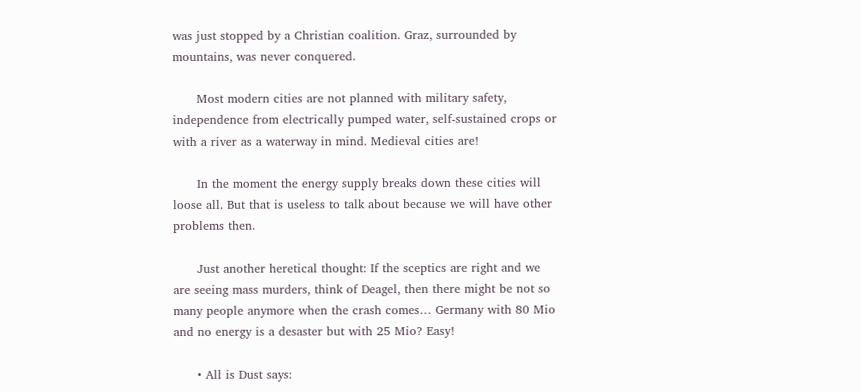was just stopped by a Christian coalition. Graz, surrounded by mountains, was never conquered.

      Most modern cities are not planned with military safety, independence from electrically pumped water, self-sustained crops or with a river as a waterway in mind. Medieval cities are!

      In the moment the energy supply breaks down these cities will loose all. But that is useless to talk about because we will have other problems then.

      Just another heretical thought: If the sceptics are right and we are seeing mass murders, think of Deagel, then there might be not so many people anymore when the crash comes… Germany with 80 Mio and no energy is a desaster but with 25 Mio? Easy!

      • All is Dust says: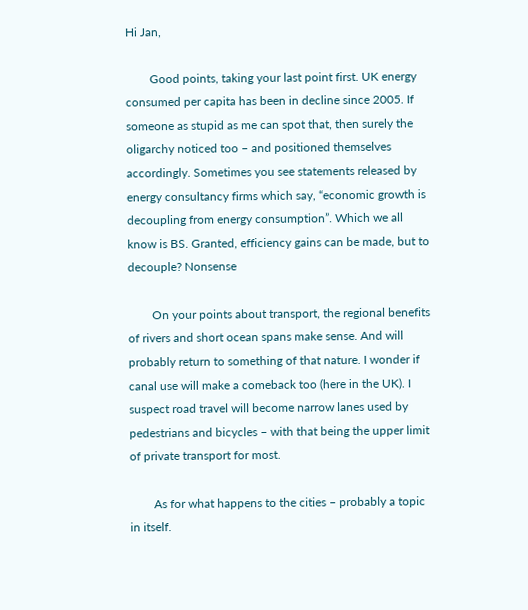Hi Jan,

        Good points, taking your last point first. UK energy consumed per capita has been in decline since 2005. If someone as stupid as me can spot that, then surely the oligarchy noticed too – and positioned themselves accordingly. Sometimes you see statements released by energy consultancy firms which say, “economic growth is decoupling from energy consumption”. Which we all know is BS. Granted, efficiency gains can be made, but to decouple? Nonsense

        On your points about transport, the regional benefits of rivers and short ocean spans make sense. And will probably return to something of that nature. I wonder if canal use will make a comeback too (here in the UK). I suspect road travel will become narrow lanes used by pedestrians and bicycles – with that being the upper limit of private transport for most.

        As for what happens to the cities – probably a topic in itself.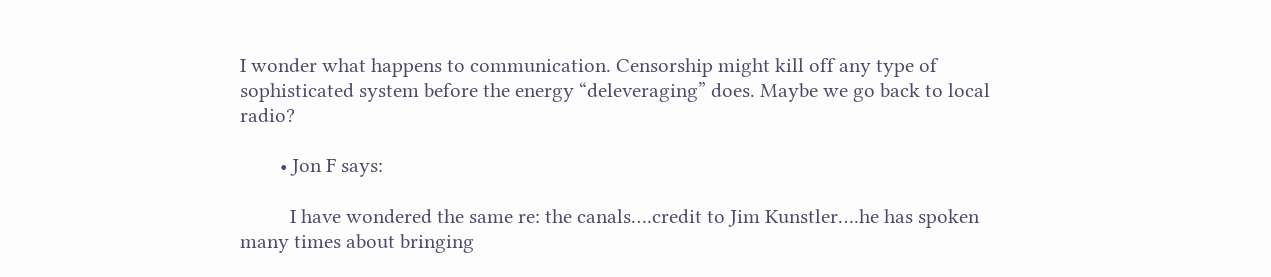I wonder what happens to communication. Censorship might kill off any type of sophisticated system before the energy “deleveraging” does. Maybe we go back to local radio?

        • Jon F says:

          I have wondered the same re: the canals….credit to Jim Kunstler….he has spoken many times about bringing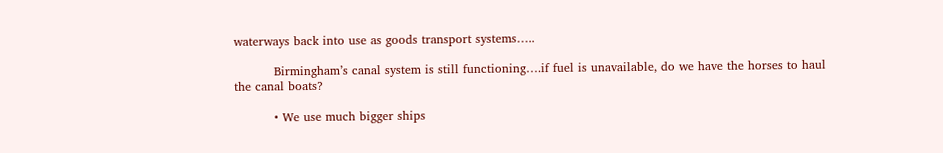waterways back into use as goods transport systems…..

          Birmingham’s canal system is still functioning….if fuel is unavailable, do we have the horses to haul the canal boats?

          • We use much bigger ships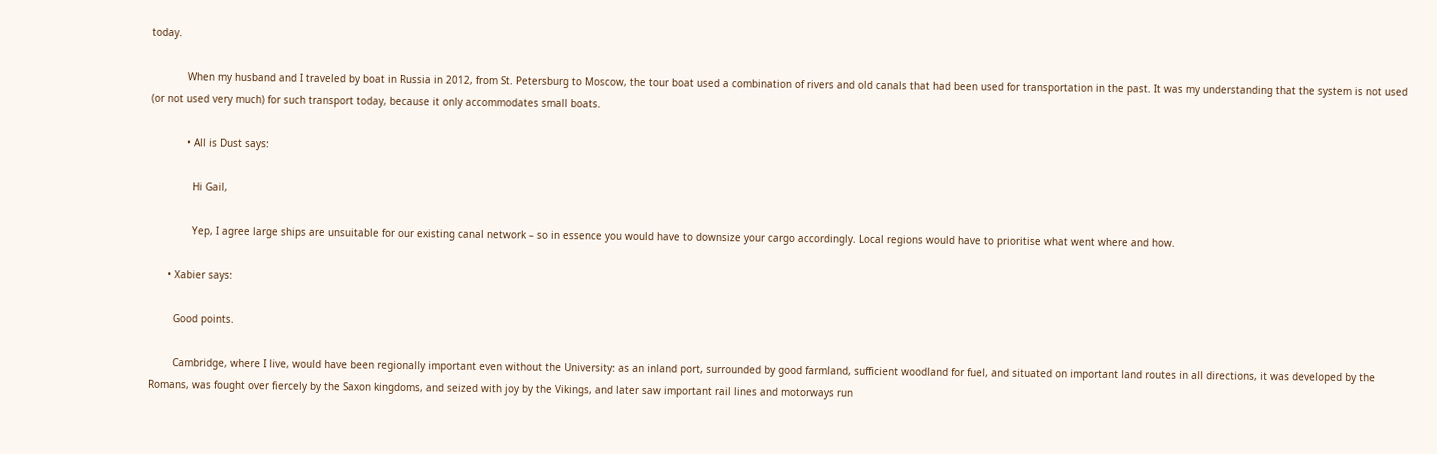today.

            When my husband and I traveled by boat in Russia in 2012, from St. Petersburg to Moscow, the tour boat used a combination of rivers and old canals that had been used for transportation in the past. It was my understanding that the system is not used (or not used very much) for such transport today, because it only accommodates small boats.

            • All is Dust says:

              Hi Gail,

              Yep, I agree large ships are unsuitable for our existing canal network – so in essence you would have to downsize your cargo accordingly. Local regions would have to prioritise what went where and how.

      • Xabier says:

        Good points.

        Cambridge, where I live, would have been regionally important even without the University: as an inland port, surrounded by good farmland, sufficient woodland for fuel, and situated on important land routes in all directions, it was developed by the Romans, was fought over fiercely by the Saxon kingdoms, and seized with joy by the Vikings, and later saw important rail lines and motorways run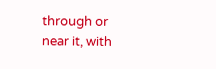through or near it, with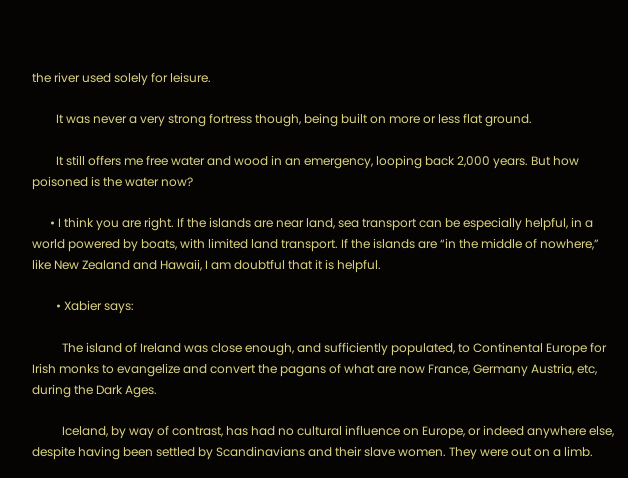the river used solely for leisure.

        It was never a very strong fortress though, being built on more or less flat ground.

        It still offers me free water and wood in an emergency, looping back 2,000 years. But how poisoned is the water now?

      • I think you are right. If the islands are near land, sea transport can be especially helpful, in a world powered by boats, with limited land transport. If the islands are “in the middle of nowhere,” like New Zealand and Hawaii, I am doubtful that it is helpful.

        • Xabier says:

          The island of Ireland was close enough, and sufficiently populated, to Continental Europe for Irish monks to evangelize and convert the pagans of what are now France, Germany Austria, etc, during the Dark Ages.

          Iceland, by way of contrast, has had no cultural influence on Europe, or indeed anywhere else, despite having been settled by Scandinavians and their slave women. They were out on a limb.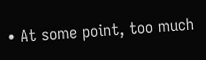• At some point, too much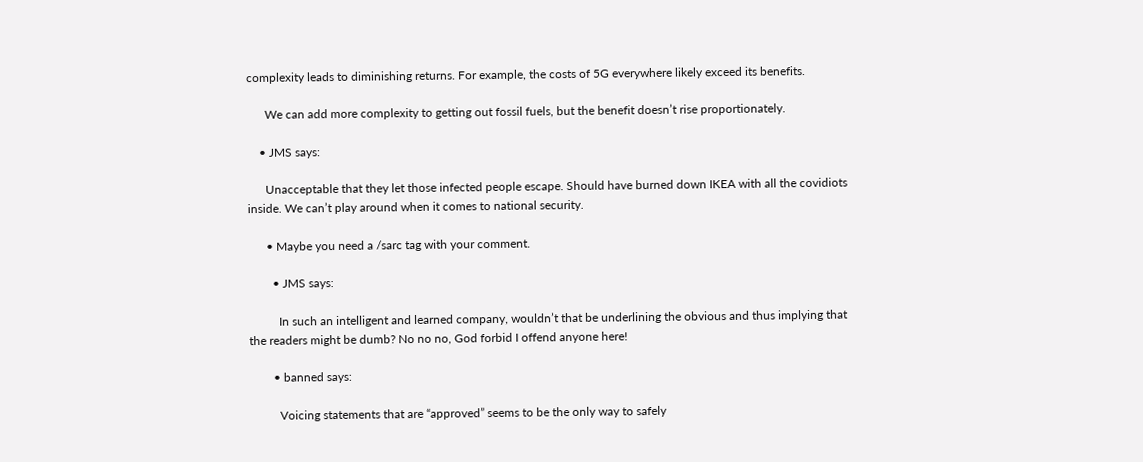complexity leads to diminishing returns. For example, the costs of 5G everywhere likely exceed its benefits.

      We can add more complexity to getting out fossil fuels, but the benefit doesn’t rise proportionately.

    • JMS says:

      Unacceptable that they let those infected people escape. Should have burned down IKEA with all the covidiots inside. We can’t play around when it comes to national security.

      • Maybe you need a /sarc tag with your comment.

        • JMS says:

          In such an intelligent and learned company, wouldn’t that be underlining the obvious and thus implying that the readers might be dumb? No no no, God forbid I offend anyone here!

        • banned says:

          Voicing statements that are “approved” seems to be the only way to safely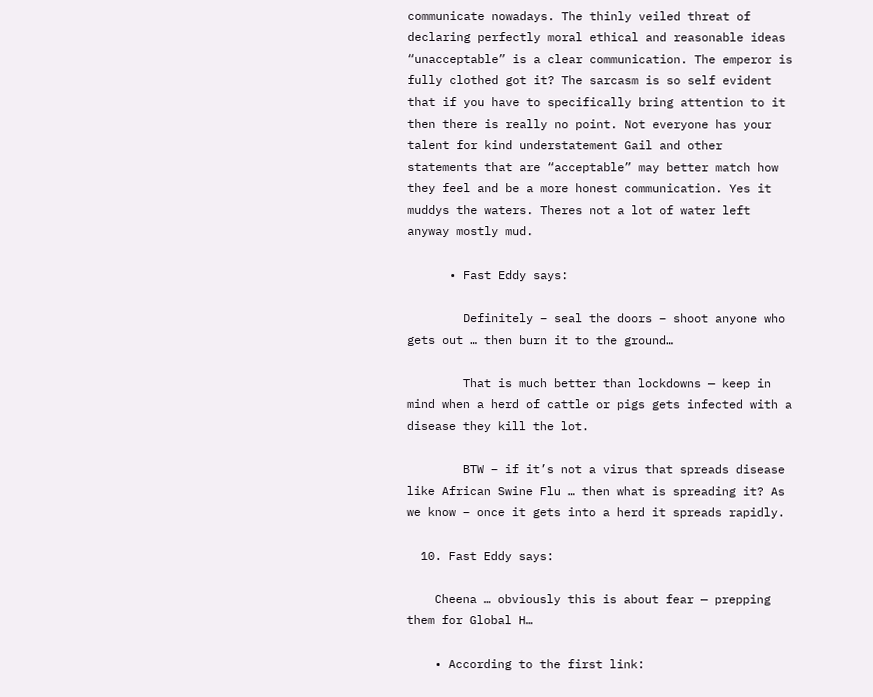communicate nowadays. The thinly veiled threat of declaring perfectly moral ethical and reasonable ideas “unacceptable” is a clear communication. The emperor is fully clothed got it? The sarcasm is so self evident that if you have to specifically bring attention to it then there is really no point. Not everyone has your talent for kind understatement Gail and other statements that are “acceptable” may better match how they feel and be a more honest communication. Yes it muddys the waters. Theres not a lot of water left anyway mostly mud.

      • Fast Eddy says:

        Definitely – seal the doors – shoot anyone who gets out … then burn it to the ground…

        That is much better than lockdowns — keep in mind when a herd of cattle or pigs gets infected with a disease they kill the lot.

        BTW – if it’s not a virus that spreads disease like African Swine Flu … then what is spreading it? As we know – once it gets into a herd it spreads rapidly.

  10. Fast Eddy says:

    Cheena … obviously this is about fear — prepping them for Global H…

    • According to the first link: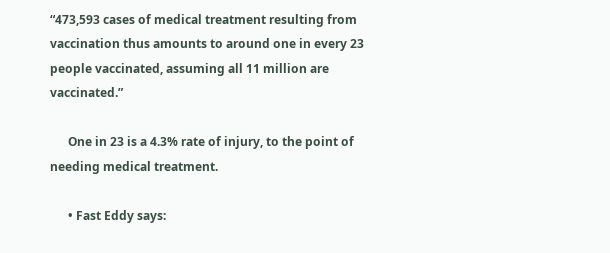“473,593 cases of medical treatment resulting from vaccination thus amounts to around one in every 23 people vaccinated, assuming all 11 million are vaccinated.”

      One in 23 is a 4.3% rate of injury, to the point of needing medical treatment.

      • Fast Eddy says: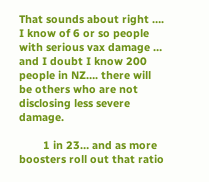That sounds about right …. I know of 6 or so people with serious vax damage … and I doubt I know 200 people in NZ…. there will be others who are not disclosing less severe damage.

        1 in 23… and as more boosters roll out that ratio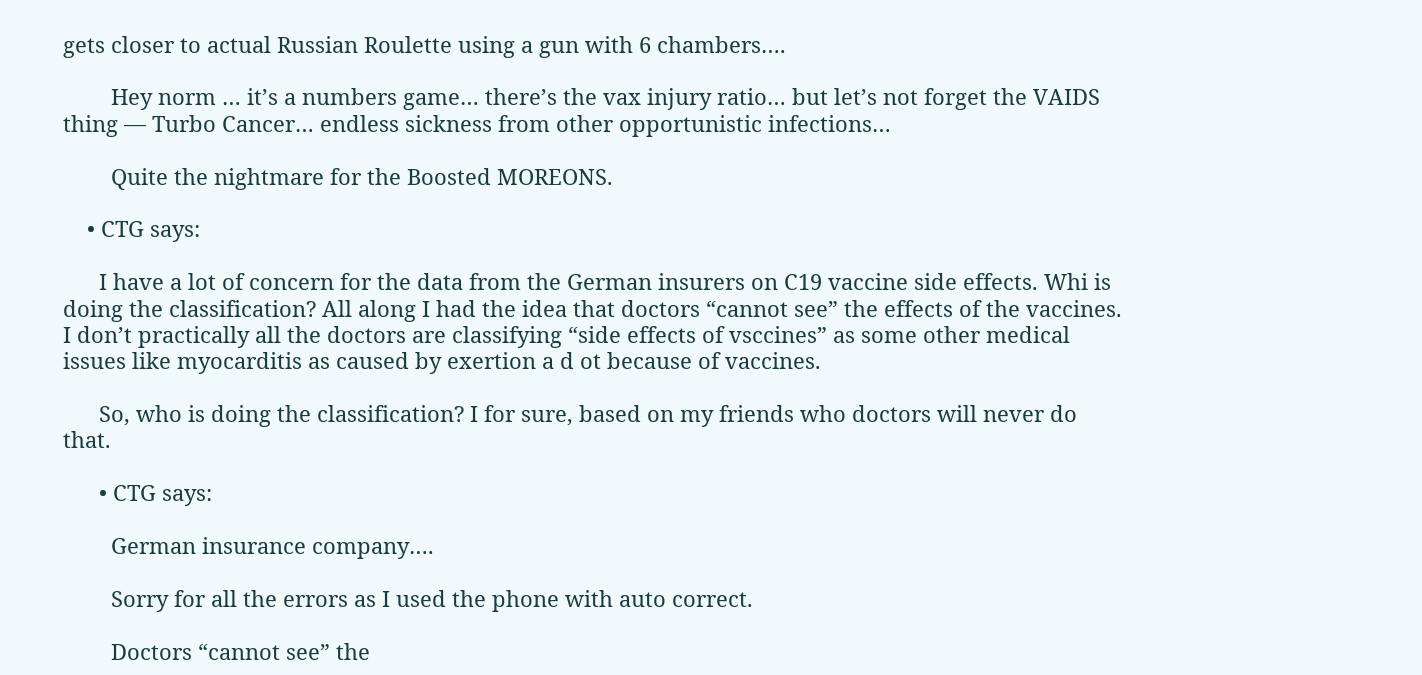gets closer to actual Russian Roulette using a gun with 6 chambers….

        Hey norm … it’s a numbers game… there’s the vax injury ratio… but let’s not forget the VAIDS thing — Turbo Cancer… endless sickness from other opportunistic infections…

        Quite the nightmare for the Boosted MOREONS.

    • CTG says:

      I have a lot of concern for the data from the German insurers on C19 vaccine side effects. Whi is doing the classification? All along I had the idea that doctors “cannot see” the effects of the vaccines. I don’t practically all the doctors are classifying “side effects of vsccines” as some other medical issues like myocarditis as caused by exertion a d ot because of vaccines.

      So, who is doing the classification? I for sure, based on my friends who doctors will never do that.

      • CTG says:

        German insurance company….

        Sorry for all the errors as I used the phone with auto correct.

        Doctors “cannot see” the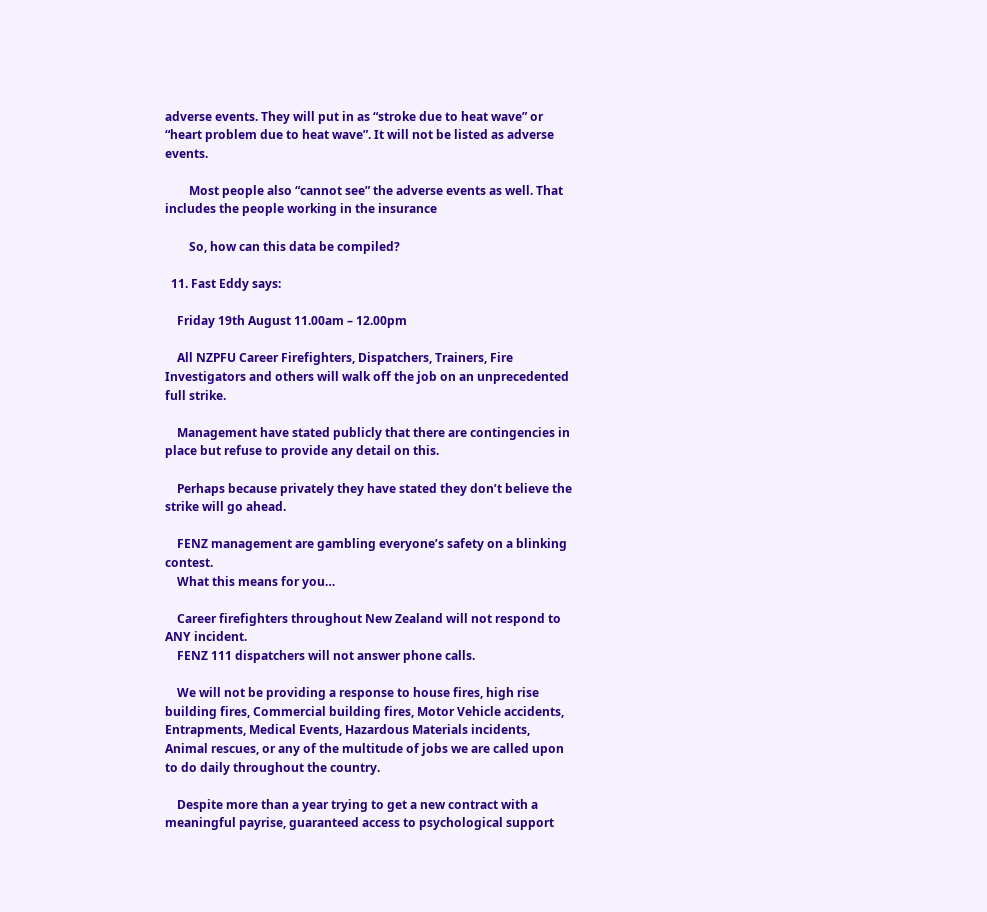adverse events. They will put in as “stroke due to heat wave” or “heart problem due to heat wave”. It will not be listed as adverse events.

        Most people also “cannot see” the adverse events as well. That includes the people working in the insurance

        So, how can this data be compiled?

  11. Fast Eddy says:

    Friday 19th August 11.00am – 12.00pm

    All NZPFU Career Firefighters, Dispatchers, Trainers, Fire Investigators and others will walk off the job on an unprecedented full strike.

    Management have stated publicly that there are contingencies in place but refuse to provide any detail on this.

    Perhaps because privately they have stated they don’t believe the strike will go ahead.

    FENZ management are gambling everyone’s safety on a blinking contest.
    What this means for you…

    Career firefighters throughout New Zealand will not respond to ANY incident.
    FENZ 111 dispatchers will not answer phone calls.

    We will not be providing a response to house fires, high rise building fires, Commercial building fires, Motor Vehicle accidents, Entrapments, Medical Events, Hazardous Materials incidents, Animal rescues, or any of the multitude of jobs we are called upon to do daily throughout the country.

    Despite more than a year trying to get a new contract with a meaningful payrise, guaranteed access to psychological support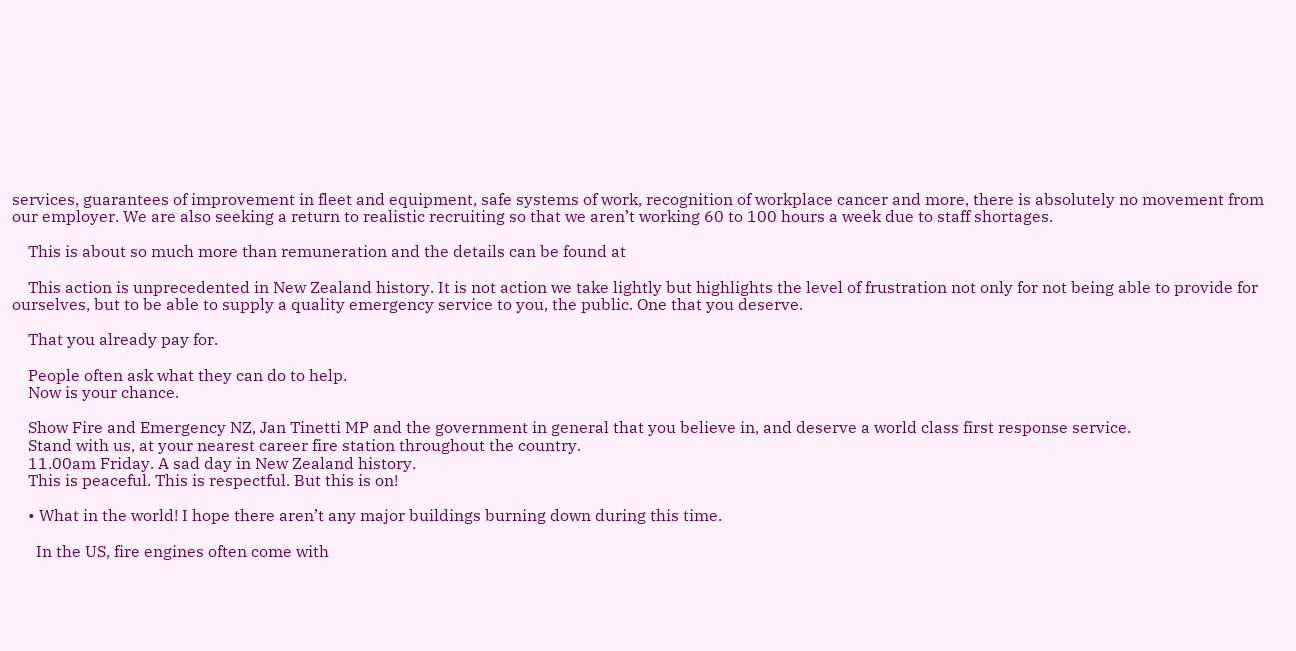services, guarantees of improvement in fleet and equipment, safe systems of work, recognition of workplace cancer and more, there is absolutely no movement from our employer. We are also seeking a return to realistic recruiting so that we aren’t working 60 to 100 hours a week due to staff shortages.

    This is about so much more than remuneration and the details can be found at

    This action is unprecedented in New Zealand history. It is not action we take lightly but highlights the level of frustration not only for not being able to provide for ourselves, but to be able to supply a quality emergency service to you, the public. One that you deserve.

    That you already pay for.

    People often ask what they can do to help.
    Now is your chance.

    Show Fire and Emergency NZ, Jan Tinetti MP and the government in general that you believe in, and deserve a world class first response service.
    Stand with us, at your nearest career fire station throughout the country.
    11.00am Friday. A sad day in New Zealand history.
    This is peaceful. This is respectful. But this is on!

    • What in the world! I hope there aren’t any major buildings burning down during this time.

      In the US, fire engines often come with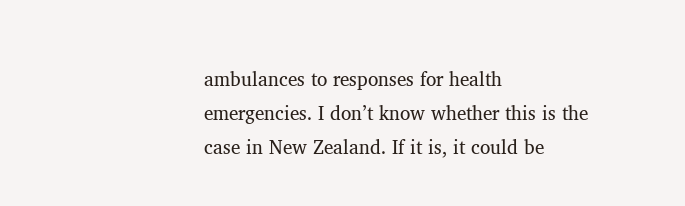ambulances to responses for health emergencies. I don’t know whether this is the case in New Zealand. If it is, it could be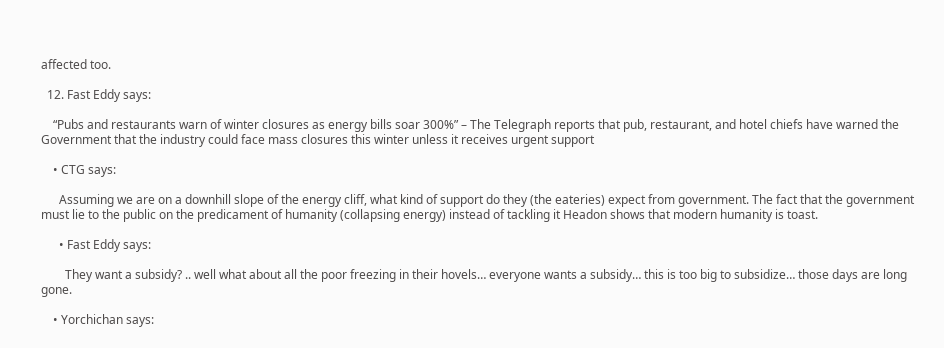affected too.

  12. Fast Eddy says:

    “Pubs and restaurants warn of winter closures as energy bills soar 300%” – The Telegraph reports that pub, restaurant, and hotel chiefs have warned the Government that the industry could face mass closures this winter unless it receives urgent support

    • CTG says:

      Assuming we are on a downhill slope of the energy cliff, what kind of support do they (the eateries) expect from government. The fact that the government must lie to the public on the predicament of humanity (collapsing energy) instead of tackling it Headon shows that modern humanity is toast.

      • Fast Eddy says:

        They want a subsidy? .. well what about all the poor freezing in their hovels… everyone wants a subsidy… this is too big to subsidize… those days are long gone.

    • Yorchichan says: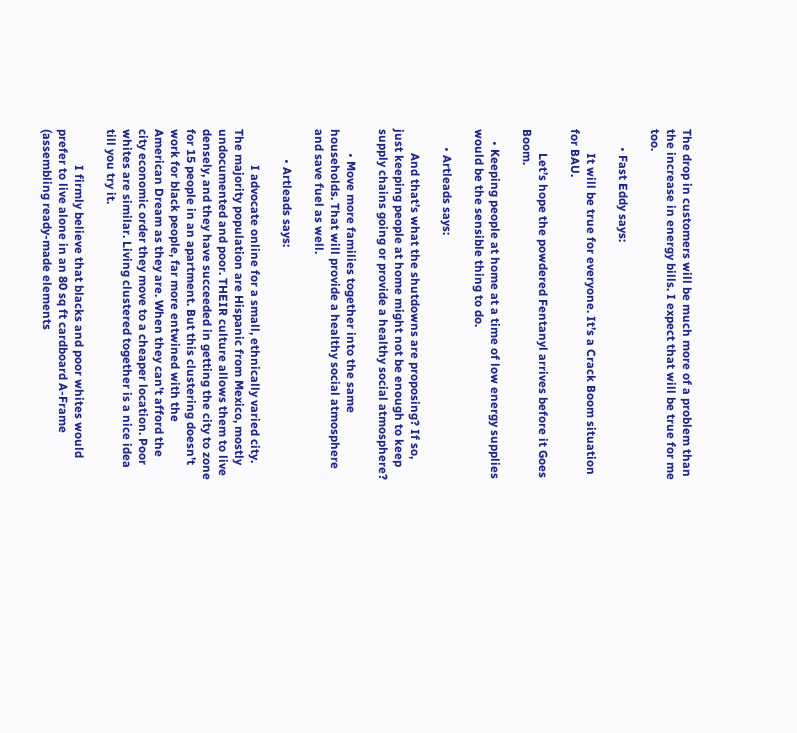The drop in customers will be much more of a problem than the increase in energy bills. I expect that will be true for me too.

      • Fast Eddy says:

        It will be true for everyone. It’s a Crack Boom situation for BAU.

        Let’s hope the powdered Fentanyl arrives before it Goes Boom.

    • Keeping people at home at a time of low energy supplies would be the sensible thing to do.

      • Artleads says:

        And that’s what the shutdowns are proposing? If so, just keeping people at home might not be enough to keep supply chains going or provide a healthy social atmosphere?

        • Move more families together into the same households. That will provide a healthy social atmosphere and save fuel as well.

          • Artleads says:

            I advocate online for a small, ethnically varied city. The majority population are Hispanic from Mexico, mostly undocumented and poor. THEIR culture allows them to live densely, and they have succeeded in getting the city to zone for 15 people in an apartment. But this clustering doesn’t work for black people, far more entwined with the American Dream as they are. When they can’t afford the city economic order they move to a cheaper location. Poor whites are similar. Living clustered together is a nice idea till you try it.

            I firmly believe that blacks and poor whites would prefer to live alone in an 80 sq ft cardboard A-Frame (assembling ready-made elements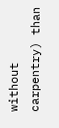without carpentry) than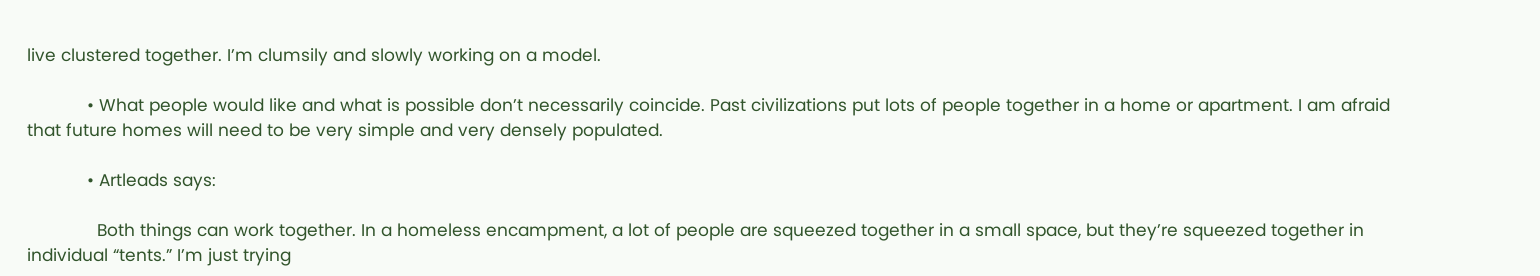live clustered together. I’m clumsily and slowly working on a model.

            • What people would like and what is possible don’t necessarily coincide. Past civilizations put lots of people together in a home or apartment. I am afraid that future homes will need to be very simple and very densely populated.

            • Artleads says:

              Both things can work together. In a homeless encampment, a lot of people are squeezed together in a small space, but they’re squeezed together in individual “tents.” I’m just trying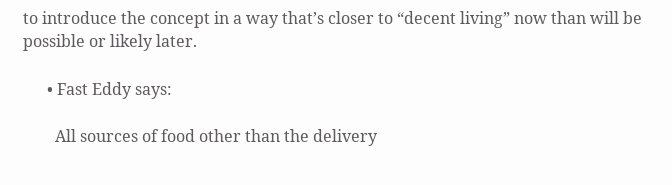to introduce the concept in a way that’s closer to “decent living” now than will be possible or likely later.

      • Fast Eddy says:

        All sources of food other than the delivery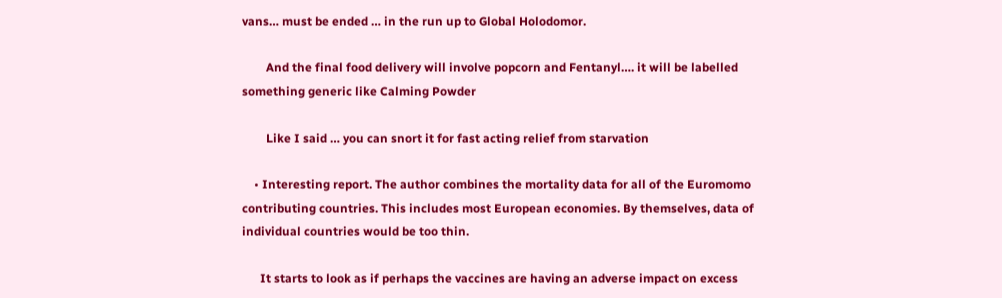vans… must be ended … in the run up to Global Holodomor.

        And the final food delivery will involve popcorn and Fentanyl…. it will be labelled something generic like Calming Powder

        Like I said … you can snort it for fast acting relief from starvation

    • Interesting report. The author combines the mortality data for all of the Euromomo contributing countries. This includes most European economies. By themselves, data of individual countries would be too thin.

      It starts to look as if perhaps the vaccines are having an adverse impact on excess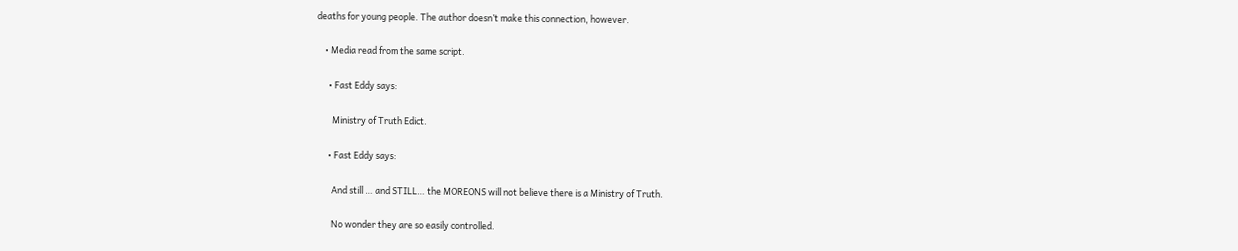deaths for young people. The author doesn’t make this connection, however.

    • Media read from the same script.

      • Fast Eddy says:

        Ministry of Truth Edict.

      • Fast Eddy says:

        And still … and STILL… the MOREONS will not believe there is a Ministry of Truth.

        No wonder they are so easily controlled.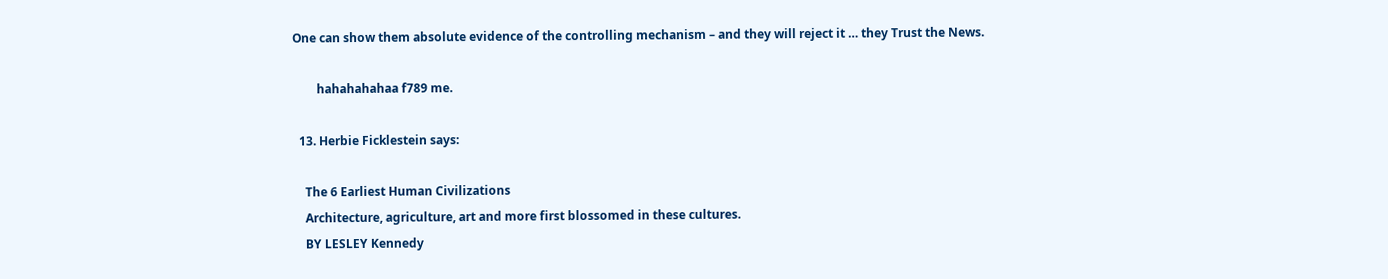One can show them absolute evidence of the controlling mechanism – and they will reject it … they Trust the News.

        hahahahahaa f789 me.

  13. Herbie Ficklestein says:

    The 6 Earliest Human Civilizations
    Architecture, agriculture, art and more first blossomed in these cultures.
    BY LESLEY Kennedy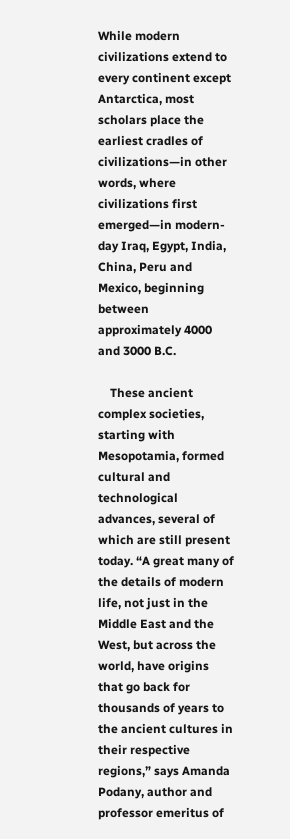While modern civilizations extend to every continent except Antarctica, most scholars place the earliest cradles of civilizations—in other words, where civilizations first emerged—in modern-day Iraq, Egypt, India, China, Peru and Mexico, beginning between approximately 4000 and 3000 B.C.

    These ancient complex societies, starting with Mesopotamia, formed cultural and technological advances, several of which are still present today. “A great many of the details of modern life, not just in the Middle East and the West, but across the world, have origins that go back for thousands of years to the ancient cultures in their respective regions,” says Amanda Podany, author and professor emeritus of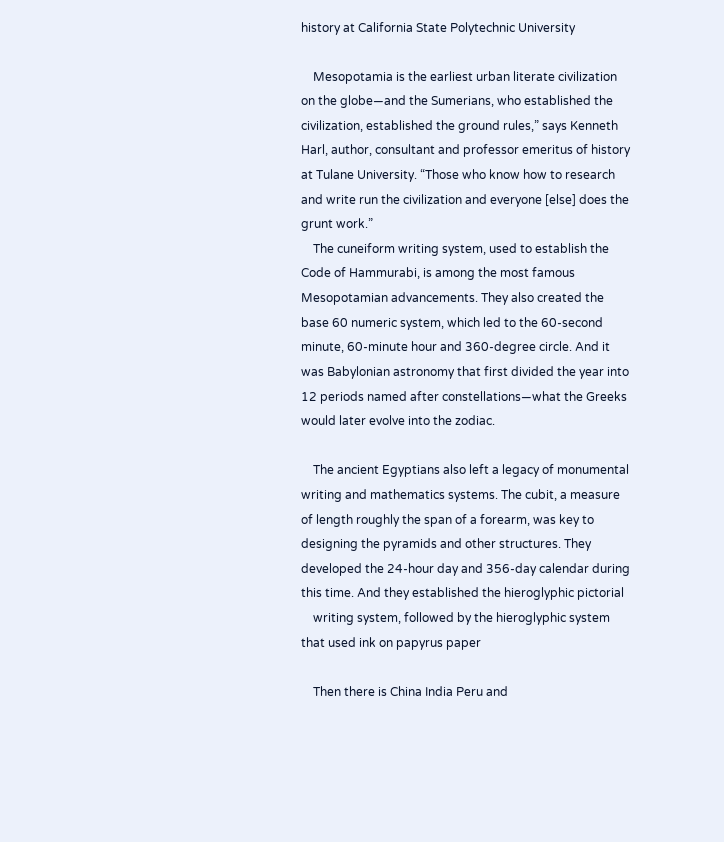history at California State Polytechnic University

    Mesopotamia is the earliest urban literate civilization on the globe—and the Sumerians, who established the civilization, established the ground rules,” says Kenneth Harl, author, consultant and professor emeritus of history at Tulane University. “Those who know how to research and write run the civilization and everyone [else] does the grunt work.”
    The cuneiform writing system, used to establish the Code of Hammurabi, is among the most famous Mesopotamian advancements. They also created the base 60 numeric system, which led to the 60-second minute, 60-minute hour and 360-degree circle. And it was Babylonian astronomy that first divided the year into 12 periods named after constellations—what the Greeks would later evolve into the zodiac.

    The ancient Egyptians also left a legacy of monumental writing and mathematics systems. The cubit, a measure of length roughly the span of a forearm, was key to designing the pyramids and other structures. They developed the 24-hour day and 356-day calendar during this time. And they established the hieroglyphic pictorial
    writing system, followed by the hieroglyphic system that used ink on papyrus paper

    Then there is China India Peru and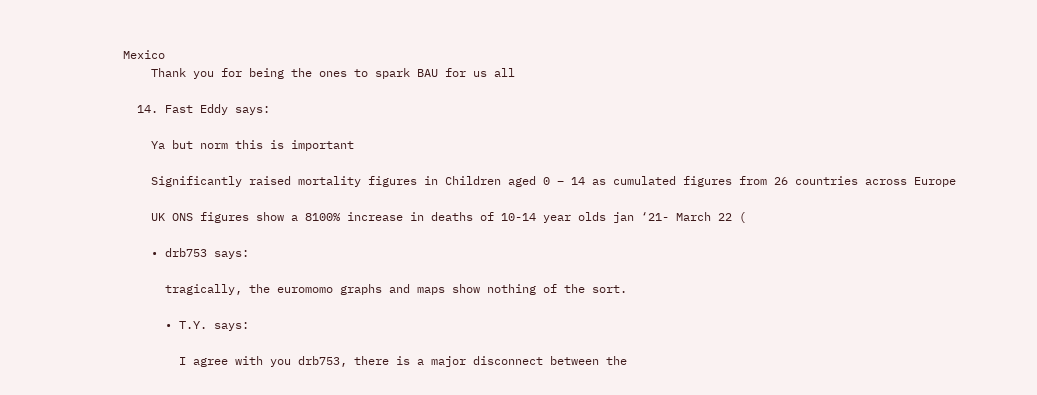Mexico
    Thank you for being the ones to spark BAU for us all

  14. Fast Eddy says:

    Ya but norm this is important

    Significantly raised mortality figures in Children aged 0 – 14 as cumulated figures from 26 countries across Europe

    UK ONS figures show a 8100% increase in deaths of 10-14 year olds jan ‘21- March 22 (

    • drb753 says:

      tragically, the euromomo graphs and maps show nothing of the sort.

      • T.Y. says:

        I agree with you drb753, there is a major disconnect between the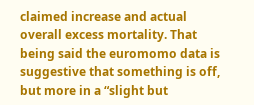claimed increase and actual overall excess mortality. That being said the euromomo data is suggestive that something is off, but more in a “slight but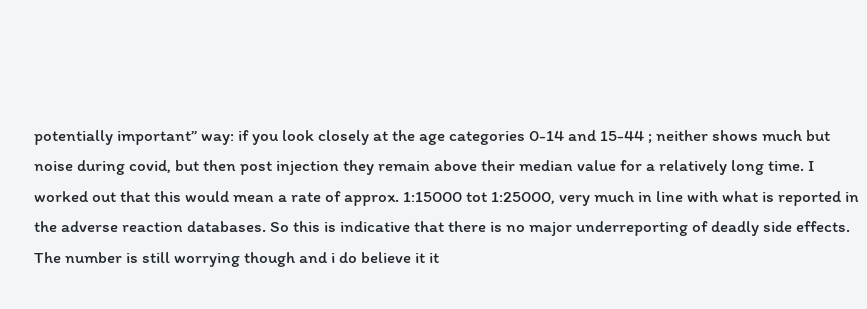potentially important” way: if you look closely at the age categories 0-14 and 15-44 ; neither shows much but noise during covid, but then post injection they remain above their median value for a relatively long time. I worked out that this would mean a rate of approx. 1:15000 tot 1:25000, very much in line with what is reported in the adverse reaction databases. So this is indicative that there is no major underreporting of deadly side effects. The number is still worrying though and i do believe it it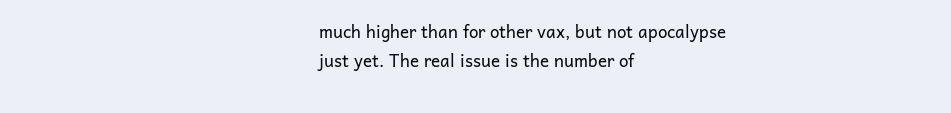much higher than for other vax, but not apocalypse just yet. The real issue is the number of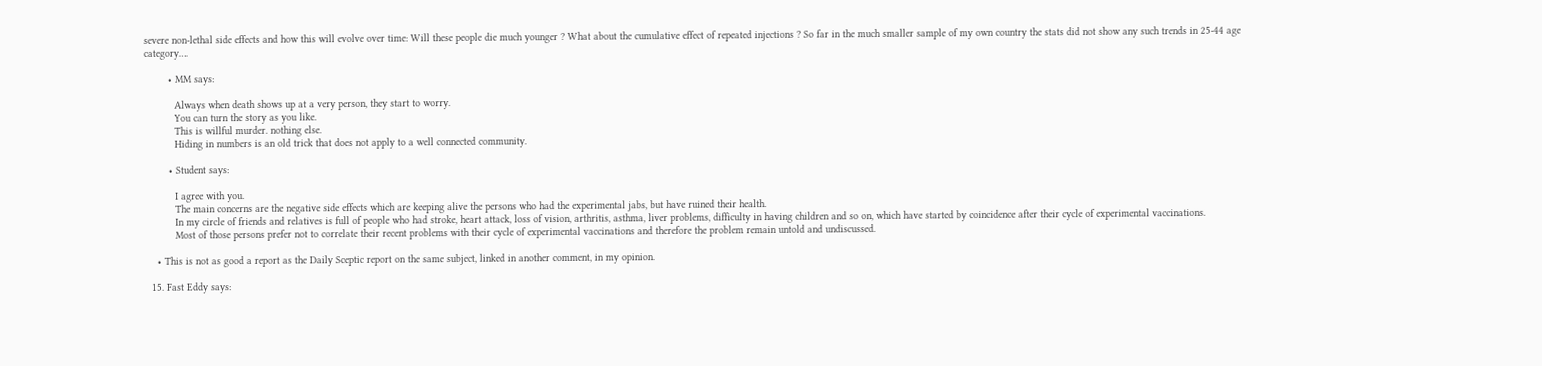severe non-lethal side effects and how this will evolve over time: Will these people die much younger ? What about the cumulative effect of repeated injections ? So far in the much smaller sample of my own country the stats did not show any such trends in 25-44 age category….

        • MM says:

          Always when death shows up at a very person, they start to worry.
          You can turn the story as you like.
          This is willful murder. nothing else.
          Hiding in numbers is an old trick that does not apply to a well connected community.

        • Student says:

          I agree with you.
          The main concerns are the negative side effects which are keeping alive the persons who had the experimental jabs, but have ruined their health.
          In my circle of friends and relatives is full of people who had stroke, heart attack, loss of vision, arthritis, asthma, liver problems, difficulty in having children and so on, which have started by coincidence after their cycle of experimental vaccinations.
          Most of those persons prefer not to correlate their recent problems with their cycle of experimental vaccinations and therefore the problem remain untold and undiscussed.

    • This is not as good a report as the Daily Sceptic report on the same subject, linked in another comment, in my opinion.

  15. Fast Eddy says: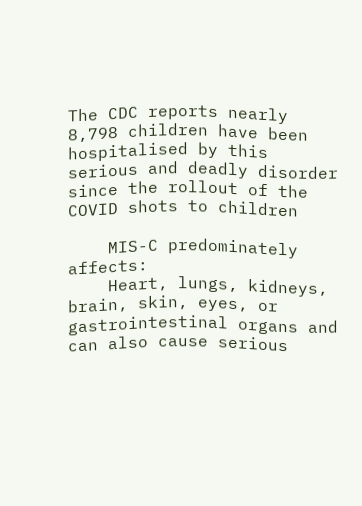The CDC reports nearly 8,798 children have been hospitalised by this serious and deadly disorder since the rollout of the COVID shots to children

    MIS-C predominately affects:
    Heart, lungs, kidneys, brain, skin, eyes, or gastrointestinal organs and can also cause serious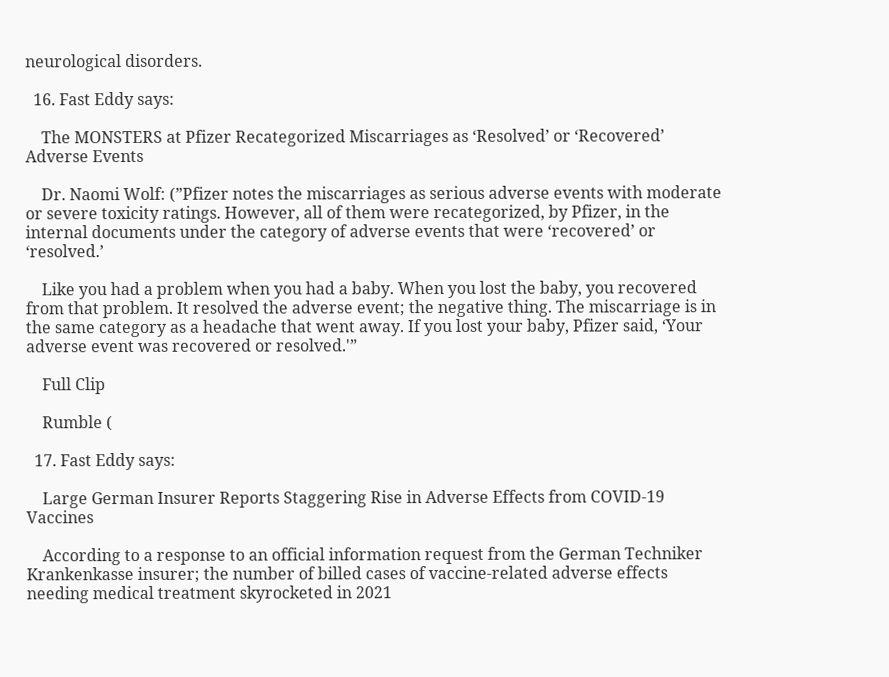neurological disorders.

  16. Fast Eddy says:

    The MONSTERS at Pfizer Recategorized Miscarriages as ‘Resolved’ or ‘Recovered’ Adverse Events

    Dr. Naomi Wolf: (”Pfizer notes the miscarriages as serious adverse events with moderate or severe toxicity ratings. However, all of them were recategorized, by Pfizer, in the internal documents under the category of adverse events that were ‘recovered’ or ‘resolved.’

    Like you had a problem when you had a baby. When you lost the baby, you recovered from that problem. It resolved the adverse event; the negative thing. The miscarriage is in the same category as a headache that went away. If you lost your baby, Pfizer said, ‘Your adverse event was recovered or resolved.'”

    Full Clip

    Rumble (

  17. Fast Eddy says:

    Large German Insurer Reports Staggering Rise in Adverse Effects from COVID-19 Vaccines

    According to a response to an official information request from the German Techniker Krankenkasse insurer; the number of billed cases of vaccine-related adverse effects needing medical treatment skyrocketed in 2021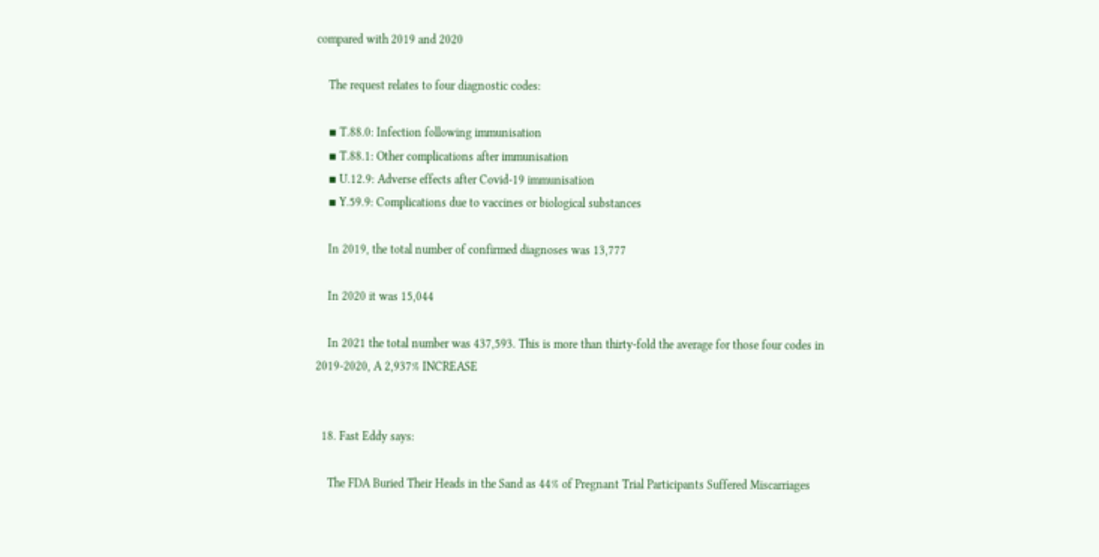compared with 2019 and 2020

    The request relates to four diagnostic codes:

    ▪ T.88.0: Infection following immunisation
    ▪ T.88.1: Other complications after immunisation
    ▪ U.12.9: Adverse effects after Covid-19 immunisation
    ▪ Y.59.9: Complications due to vaccines or biological substances

    In 2019, the total number of confirmed diagnoses was 13,777

    In 2020 it was 15,044

    In 2021 the total number was 437,593. This is more than thirty-fold the average for those four codes in 2019-2020, A 2,937% INCREASE


  18. Fast Eddy says:

    The FDA Buried Their Heads in the Sand as 44% of Pregnant Trial Participants Suffered Miscarriages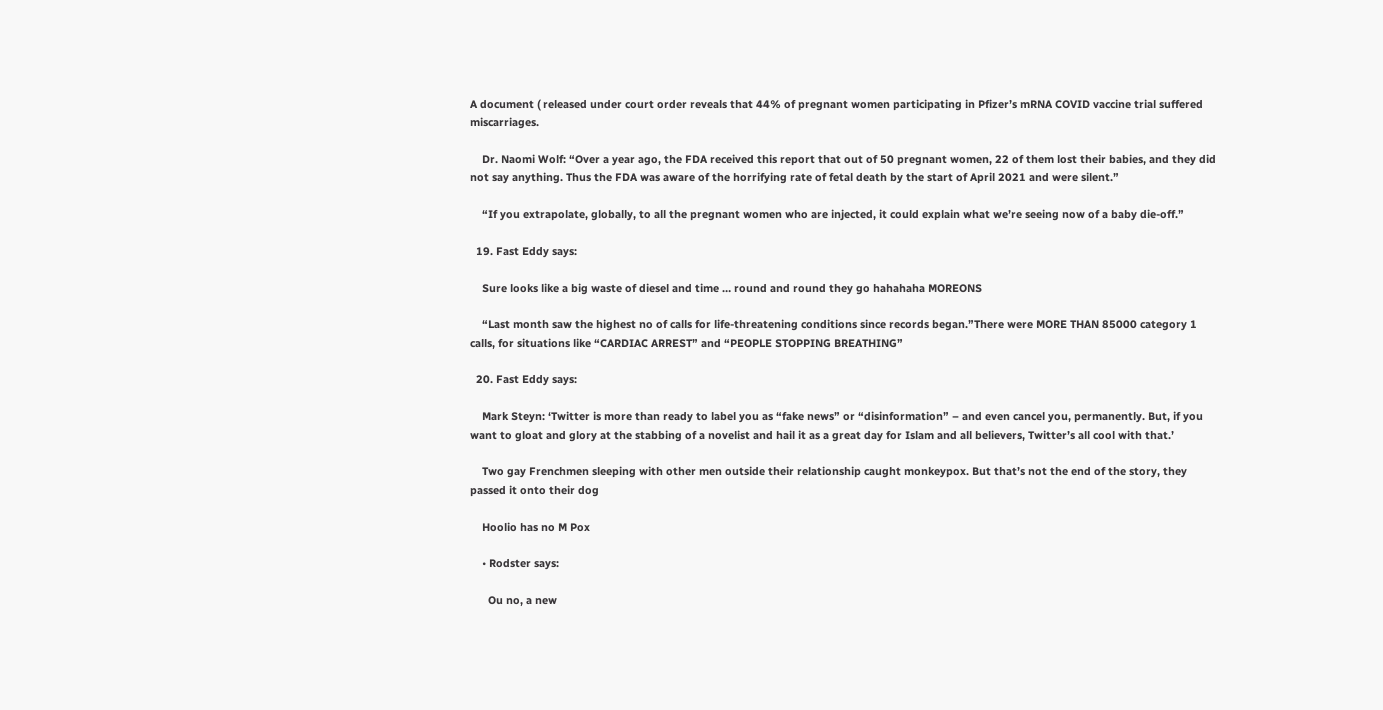A document ( released under court order reveals that 44% of pregnant women participating in Pfizer’s mRNA COVID vaccine trial suffered miscarriages.

    Dr. Naomi Wolf: “Over a year ago, the FDA received this report that out of 50 pregnant women, 22 of them lost their babies, and they did not say anything. Thus the FDA was aware of the horrifying rate of fetal death by the start of April 2021 and were silent.”

    “If you extrapolate, globally, to all the pregnant women who are injected, it could explain what we’re seeing now of a baby die-off.”

  19. Fast Eddy says:

    Sure looks like a big waste of diesel and time … round and round they go hahahaha MOREONS

    “Last month saw the highest no of calls for life-threatening conditions since records began.”There were MORE THAN 85000 category 1 calls, for situations like “CARDIAC ARREST” and “PEOPLE STOPPING BREATHING”

  20. Fast Eddy says:

    Mark Steyn: ‘Twitter is more than ready to label you as “fake news” or “disinformation” – and even cancel you, permanently. But, if you want to gloat and glory at the stabbing of a novelist and hail it as a great day for Islam and all believers, Twitter’s all cool with that.’

    Two gay Frenchmen sleeping with other men outside their relationship caught monkeypox. But that’s not the end of the story, they passed it onto their dog

    Hoolio has no M Pox

    • Rodster says:

      Ou no, a new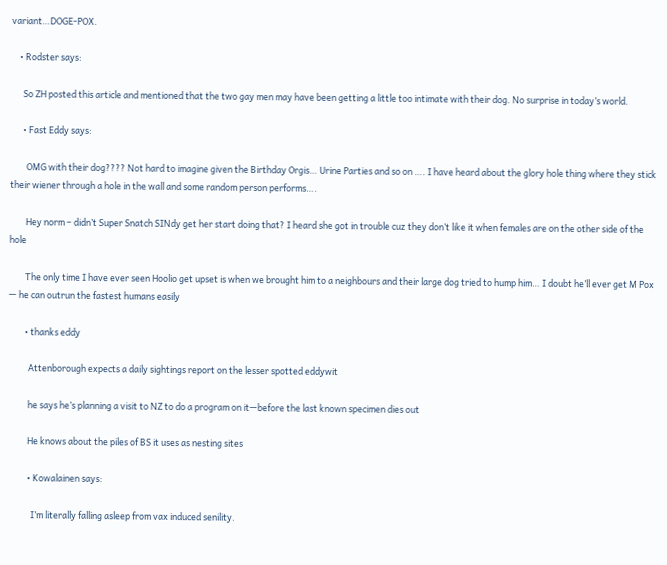variant…DOGE-POX.

    • Rodster says:

      So ZH posted this article and mentioned that the two gay men may have been getting a little too intimate with their dog. No surprise in today’s world.

      • Fast Eddy says:

        OMG with their dog???? Not hard to imagine given the Birthday Orgis… Urine Parties and so on …. I have heard about the glory hole thing where they stick their wiener through a hole in the wall and some random person performs….

        Hey norm – didn’t Super Snatch SINdy get her start doing that? I heard she got in trouble cuz they don’t like it when females are on the other side of the hole

        The only time I have ever seen Hoolio get upset is when we brought him to a neighbours and their large dog tried to hump him… I doubt he’ll ever get M Pox — he can outrun the fastest humans easily

        • thanks eddy

          Attenborough expects a daily sightings report on the lesser spotted eddywit

          he says he’s planning a visit to NZ to do a program on it—before the last known specimen dies out

          He knows about the piles of BS it uses as nesting sites

          • Kowalainen says:

            I’m literally falling asleep from vax induced senility.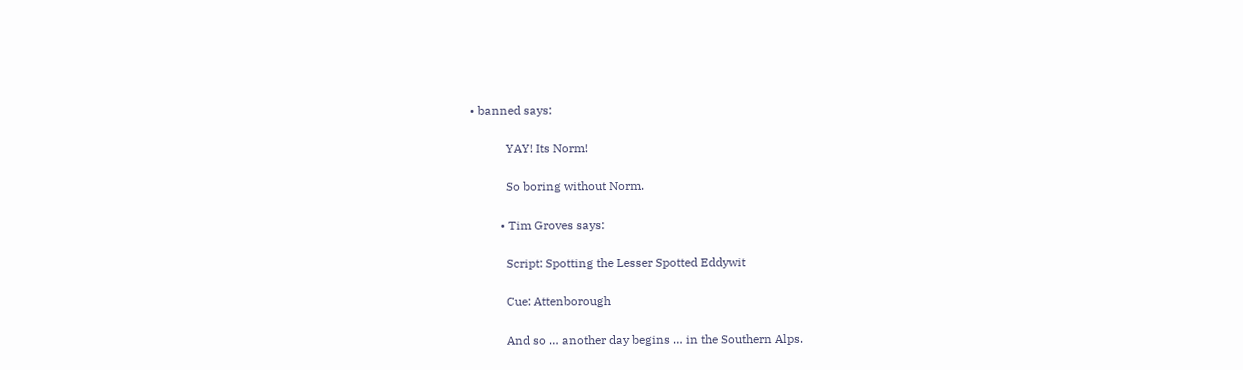• banned says:

            YAY! Its Norm!

            So boring without Norm.

          • Tim Groves says:

            Script: Spotting the Lesser Spotted Eddywit

            Cue: Attenborough

            And so … another day begins … in the Southern Alps.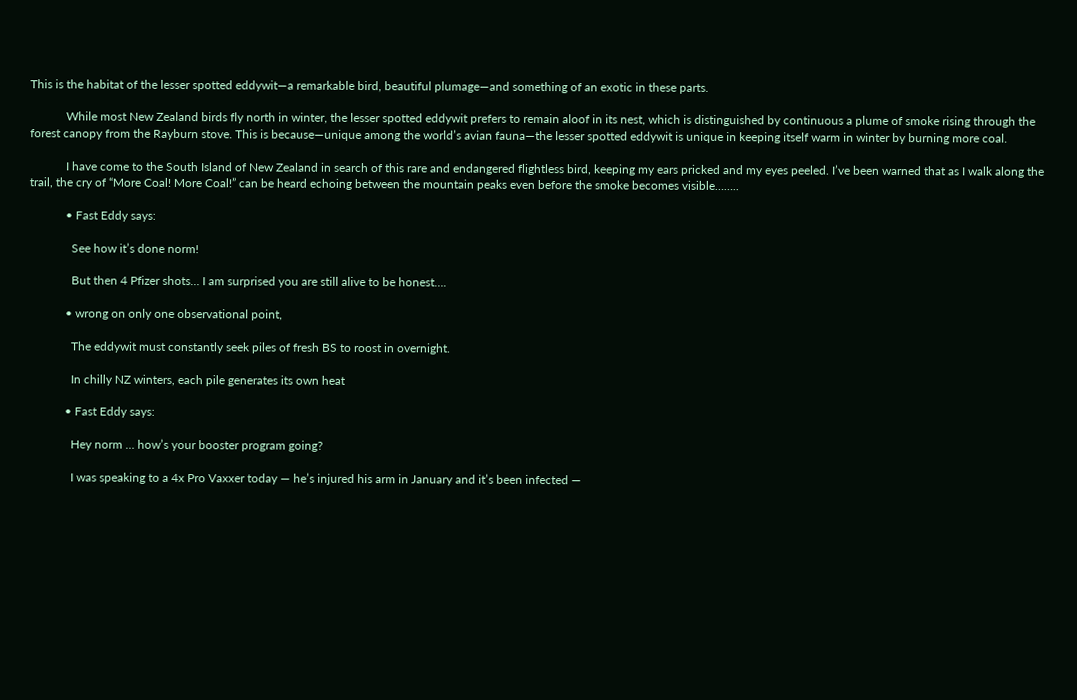This is the habitat of the lesser spotted eddywit—a remarkable bird, beautiful plumage—and something of an exotic in these parts.

            While most New Zealand birds fly north in winter, the lesser spotted eddywit prefers to remain aloof in its nest, which is distinguished by continuous a plume of smoke rising through the forest canopy from the Rayburn stove. This is because—unique among the world’s avian fauna—the lesser spotted eddywit is unique in keeping itself warm in winter by burning more coal.

            I have come to the South Island of New Zealand in search of this rare and endangered flightless bird, keeping my ears pricked and my eyes peeled. I’ve been warned that as I walk along the trail, the cry of “More Coal! More Coal!” can be heard echoing between the mountain peaks even before the smoke becomes visible……..

            • Fast Eddy says:

              See how it’s done norm!

              But then 4 Pfizer shots… I am surprised you are still alive to be honest….

            • wrong on only one observational point,

              The eddywit must constantly seek piles of fresh BS to roost in overnight.

              In chilly NZ winters, each pile generates its own heat

            • Fast Eddy says:

              Hey norm … how’s your booster program going?

              I was speaking to a 4x Pro Vaxxer today — he’s injured his arm in January and it’s been infected —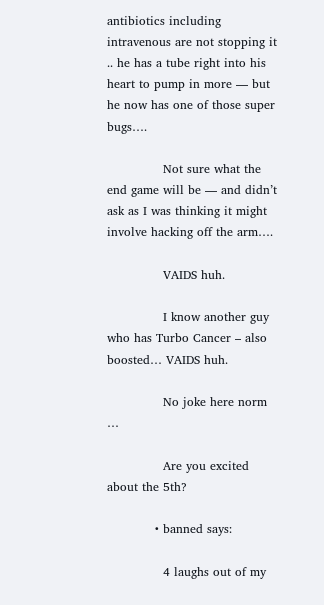antibiotics including intravenous are not stopping it .. he has a tube right into his heart to pump in more — but he now has one of those super bugs….

              Not sure what the end game will be — and didn’t ask as I was thinking it might involve hacking off the arm….

              VAIDS huh.

              I know another guy who has Turbo Cancer – also boosted… VAIDS huh.

              No joke here norm …

              Are you excited about the 5th?

            • banned says:

              4 laughs out of my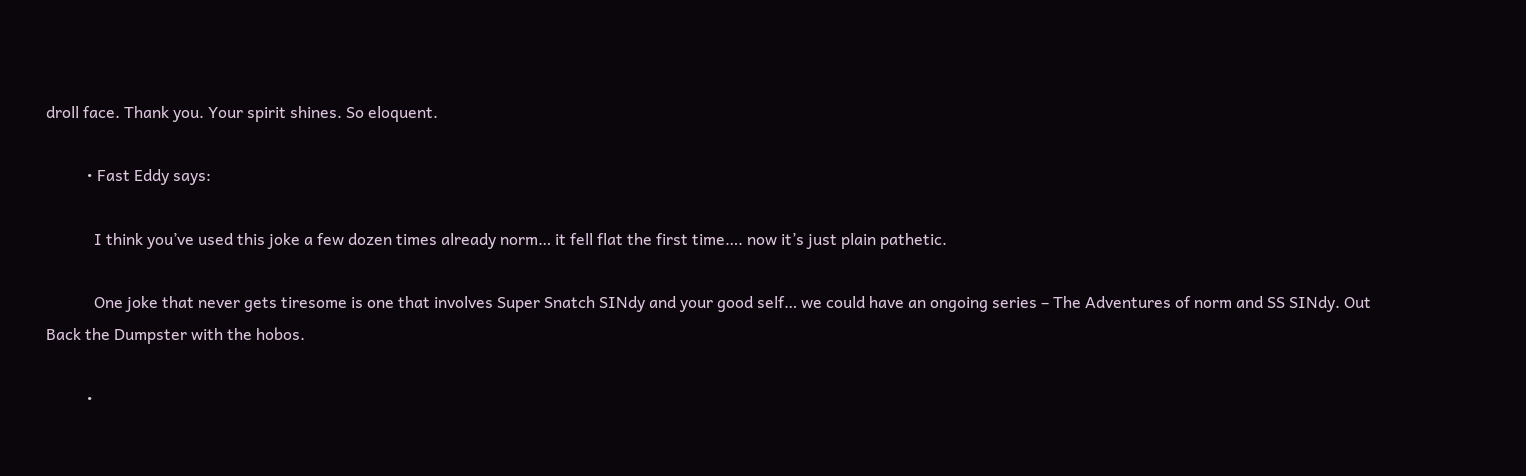droll face. Thank you. Your spirit shines. So eloquent.

          • Fast Eddy says:

            I think you’ve used this joke a few dozen times already norm… it fell flat the first time…. now it’s just plain pathetic.

            One joke that never gets tiresome is one that involves Super Snatch SINdy and your good self… we could have an ongoing series – The Adventures of norm and SS SINdy. Out Back the Dumpster with the hobos.

          •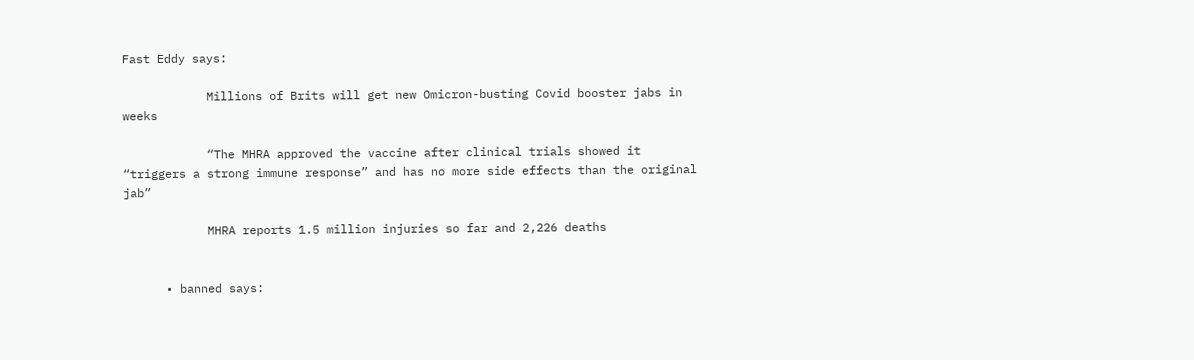Fast Eddy says:

            Millions of Brits will get new Omicron-busting Covid booster jabs in weeks

            “The MHRA approved the vaccine after clinical trials showed it “triggers a strong immune response” and has no more side effects than the original jab”

            MHRA reports 1.5 million injuries so far and 2,226 deaths


      • banned says: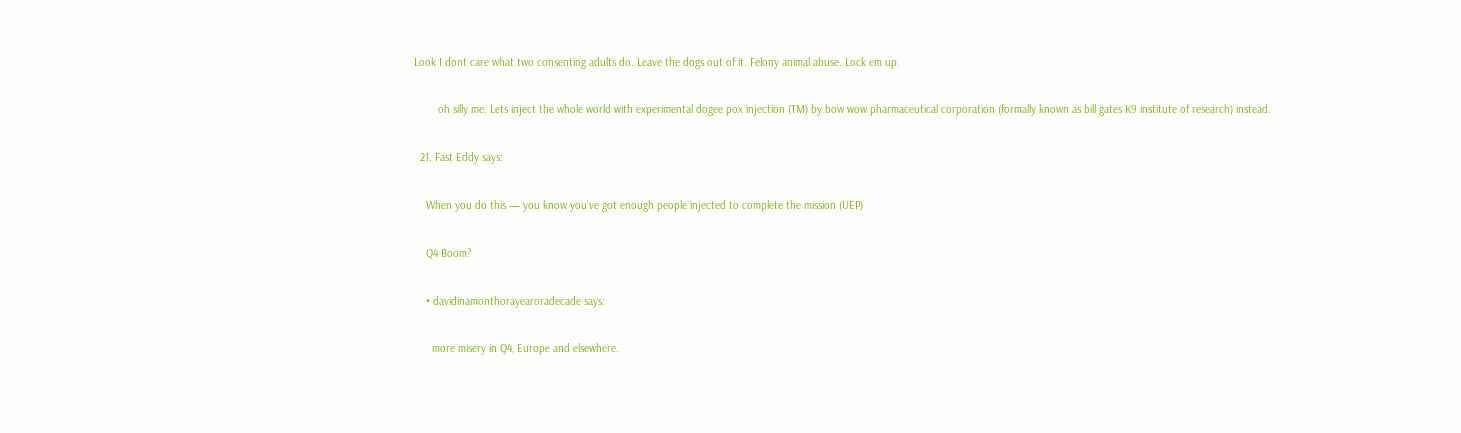Look I dont care what two consenting adults do. Leave the dogs out of it. Felony animal abuse. Lock em up.

        oh silly me. Lets inject the whole world with experimental dogee pox injection (TM) by bow wow pharmaceutical corporation (formally known as bill gates K9 institute of research) instead.

  21. Fast Eddy says:

    When you do this — you know you’ve got enough people injected to complete the mission (UEP)

    Q4 Boom?

    • davidinamonthorayearoradecade says:

      more misery in Q4, Europe and elsewhere.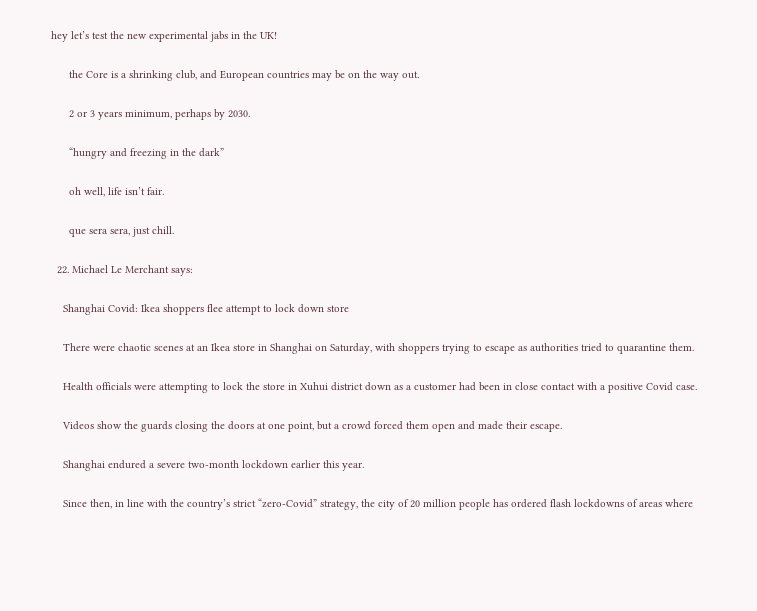hey let’s test the new experimental jabs in the UK!

      the Core is a shrinking club, and European countries may be on the way out.

      2 or 3 years minimum, perhaps by 2030.

      “hungry and freezing in the dark”

      oh well, life isn’t fair.

      que sera sera, just chill.

  22. Michael Le Merchant says:

    Shanghai Covid: Ikea shoppers flee attempt to lock down store

    There were chaotic scenes at an Ikea store in Shanghai on Saturday, with shoppers trying to escape as authorities tried to quarantine them.

    Health officials were attempting to lock the store in Xuhui district down as a customer had been in close contact with a positive Covid case.

    Videos show the guards closing the doors at one point, but a crowd forced them open and made their escape.

    Shanghai endured a severe two-month lockdown earlier this year.

    Since then, in line with the country’s strict “zero-Covid” strategy, the city of 20 million people has ordered flash lockdowns of areas where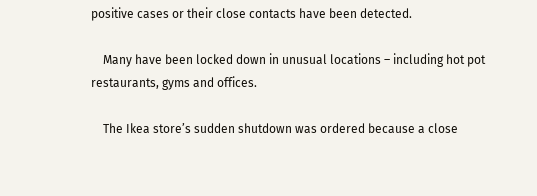positive cases or their close contacts have been detected.

    Many have been locked down in unusual locations – including hot pot restaurants, gyms and offices.

    The Ikea store’s sudden shutdown was ordered because a close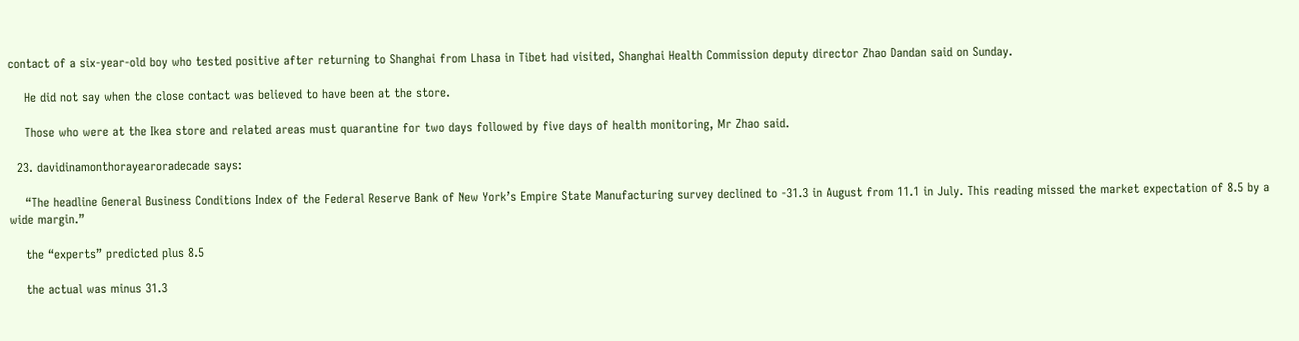contact of a six-year-old boy who tested positive after returning to Shanghai from Lhasa in Tibet had visited, Shanghai Health Commission deputy director Zhao Dandan said on Sunday.

    He did not say when the close contact was believed to have been at the store.

    Those who were at the Ikea store and related areas must quarantine for two days followed by five days of health monitoring, Mr Zhao said.

  23. davidinamonthorayearoradecade says:

    “The headline General Business Conditions Index of the Federal Reserve Bank of New York’s Empire State Manufacturing survey declined to -31.3 in August from 11.1 in July. This reading missed the market expectation of 8.5 by a wide margin.”

    the “experts” predicted plus 8.5

    the actual was minus 31.3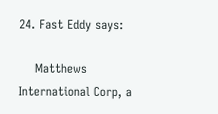24. Fast Eddy says:

    Matthews International Corp, a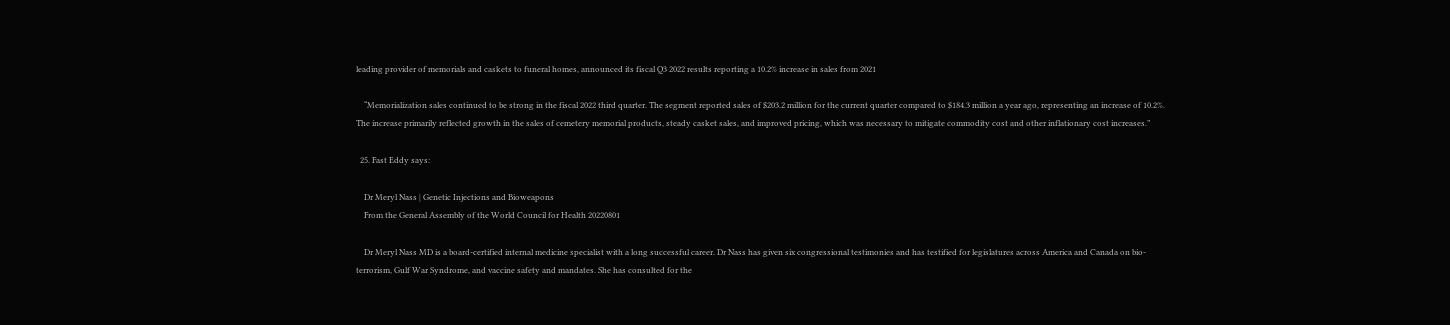leading provider of memorials and caskets to funeral homes, announced its fiscal Q3 2022 results reporting a 10.2% increase in sales from 2021

    “Memorialization sales continued to be strong in the fiscal 2022 third quarter. The segment reported sales of $203.2 million for the current quarter compared to $184.3 million a year ago, representing an increase of 10.2%. The increase primarily reflected growth in the sales of cemetery memorial products, steady casket sales, and improved pricing, which was necessary to mitigate commodity cost and other inflationary cost increases.”

  25. Fast Eddy says:

    Dr Meryl Nass | Genetic Injections and Bioweapons
    From the General Assembly of the World Council for Health 20220801

    Dr Meryl Nass MD is a board-certified internal medicine specialist with a long successful career. Dr Nass has given six congressional testimonies and has testified for legislatures across America and Canada on bio-terrorism, Gulf War Syndrome, and vaccine safety and mandates. She has consulted for the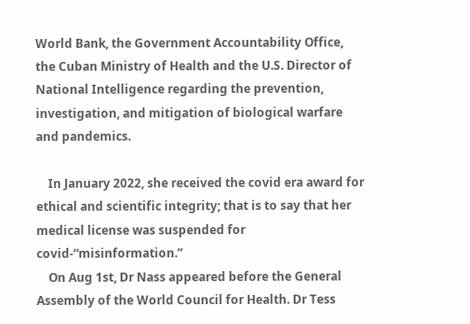World Bank, the Government Accountability Office, the Cuban Ministry of Health and the U.S. Director of National Intelligence regarding the prevention, investigation, and mitigation of biological warfare and pandemics.

    In January 2022, she received the covid era award for ethical and scientific integrity; that is to say that her medical license was suspended for covid-“misinformation.”
    On Aug 1st, Dr Nass appeared before the General Assembly of the World Council for Health. Dr Tess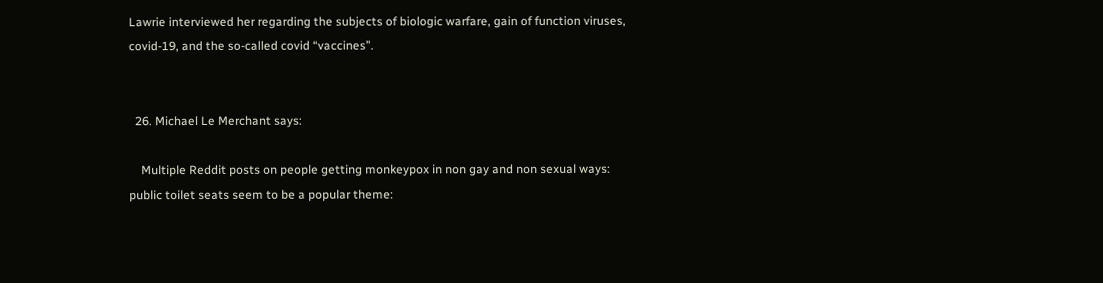Lawrie interviewed her regarding the subjects of biologic warfare, gain of function viruses, covid-19, and the so-called covid “vaccines”.


  26. Michael Le Merchant says:

    Multiple Reddit posts on people getting monkeypox in non gay and non sexual ways: public toilet seats seem to be a popular theme: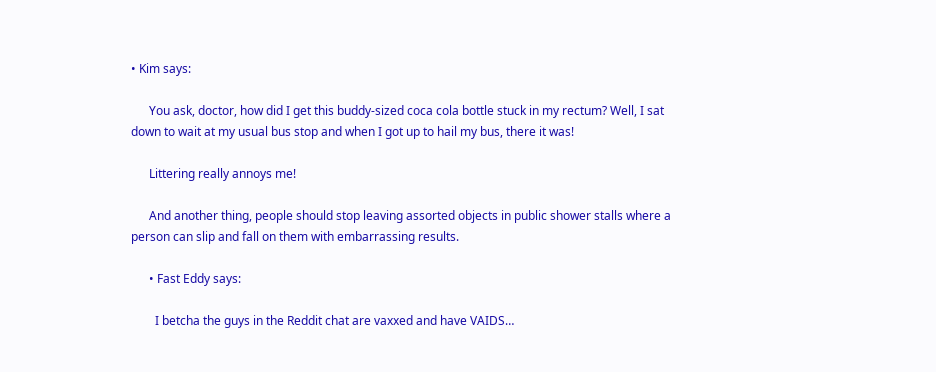• Kim says:

      You ask, doctor, how did I get this buddy-sized coca cola bottle stuck in my rectum? Well, I sat down to wait at my usual bus stop and when I got up to hail my bus, there it was!

      Littering really annoys me!

      And another thing, people should stop leaving assorted objects in public shower stalls where a person can slip and fall on them with embarrassing results.

      • Fast Eddy says:

        I betcha the guys in the Reddit chat are vaxxed and have VAIDS…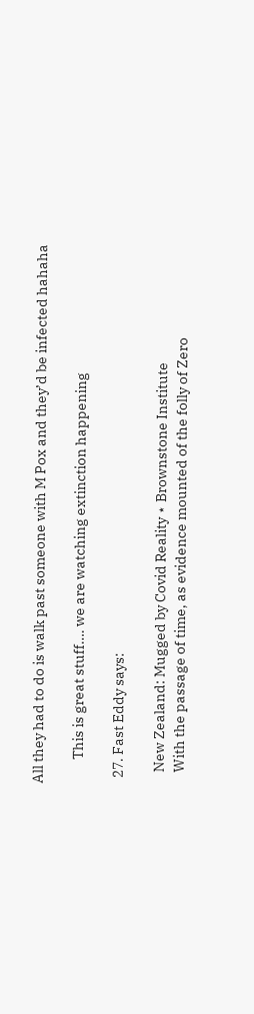All they had to do is walk past someone with M Pox and they’d be infected hahaha

        This is great stuff…. we are watching extinction happening

  27. Fast Eddy says:

    New Zealand: Mugged by Covid Reality ⋆ Brownstone Institute
    With the passage of time, as evidence mounted of the folly of Zero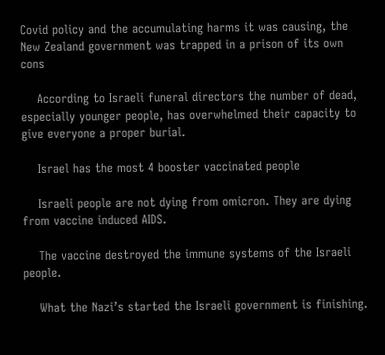Covid policy and the accumulating harms it was causing, the New Zealand government was trapped in a prison of its own cons

    According to Israeli funeral directors the number of dead, especially younger people, has overwhelmed their capacity to give everyone a proper burial.

    Israel has the most 4 booster vaccinated people

    Israeli people are not dying from omicron. They are dying from vaccine induced AIDS.

    The vaccine destroyed the immune systems of the Israeli people.

    What the Nazi’s started the Israeli government is finishing.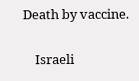Death by vaccine.

    Israeli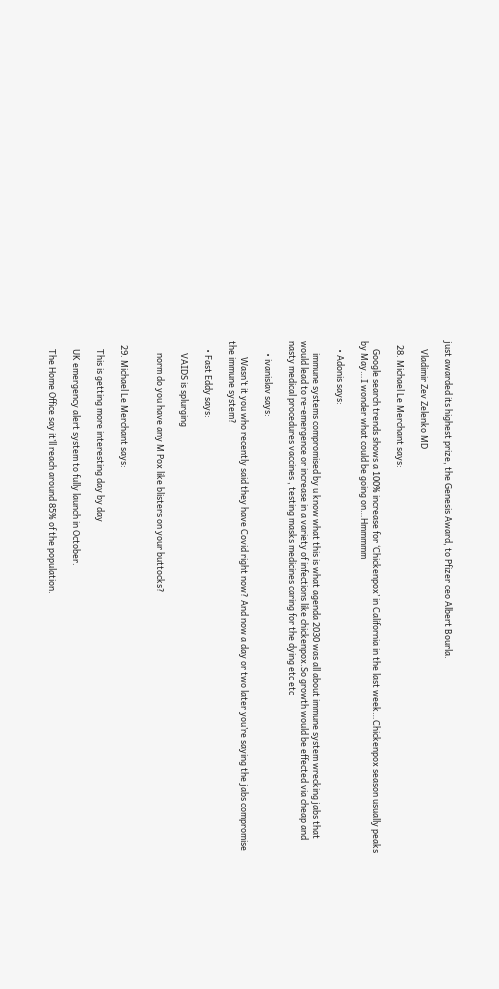just awarded its highest prize, the Genesis Award, to Pfizer ceo Albert Bourla.

    Vladimir Zev Zelenko MD

  28. Michael Le Merchant says:

    Google search trends shows a 100% increase for ‘Chickenpox’ in California in the last week…Chickenpox season usually peaks by May…I wonder what could be going on…Hmmmmm

    • Adonis says:

      immune systems compromised by u know what this is what agenda 2030 was all about immune system wrecking jabs that would lead to re-emergence or increase in a variety of infections like chickenpox.So growth would be effected via cheap and nasty medical procedures vaccines , testing masks medicines caring for the dying etc etc

      • ivanislav says:

        Wasn’t it you who recently said they have Covid right now? And now a day or two later you’re saying the jabs compromise the immune system?

    • Fast Eddy says:

      VAIDS is splurging

      norm do you have any M Pox like blisters on your buttocks?


  29. Michael Le Merchant says:

    This is getting more interesting day by day

    UK emergency alert system to fully launch in October.

    The Home Office say it’ll reach around 85% of the population.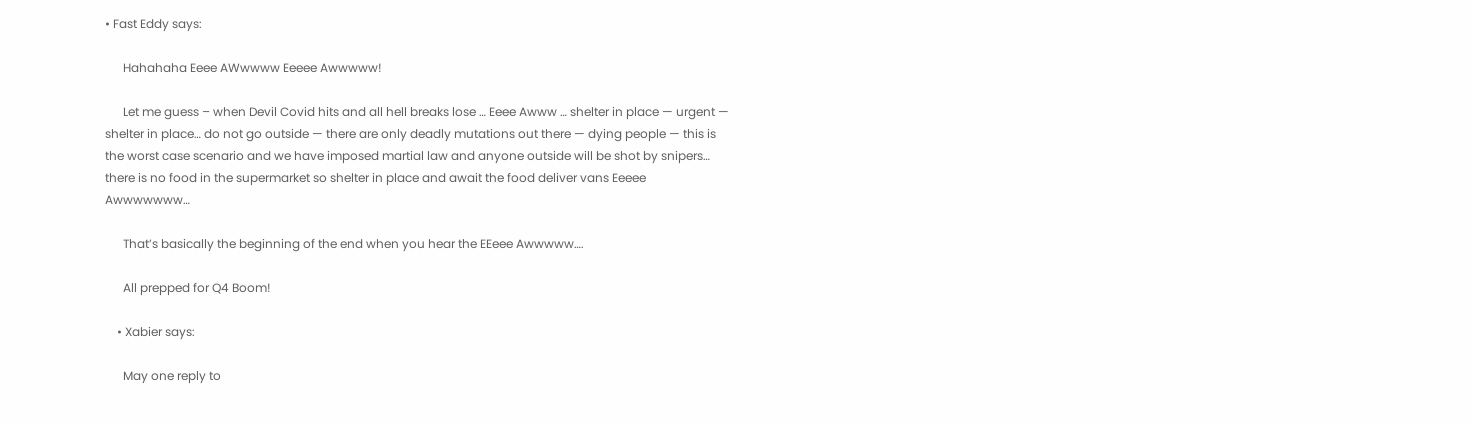• Fast Eddy says:

      Hahahaha Eeee AWwwww Eeeee Awwwww!

      Let me guess – when Devil Covid hits and all hell breaks lose … Eeee Awww … shelter in place — urgent — shelter in place… do not go outside — there are only deadly mutations out there — dying people — this is the worst case scenario and we have imposed martial law and anyone outside will be shot by snipers… there is no food in the supermarket so shelter in place and await the food deliver vans Eeeee Awwwwwww…

      That’s basically the beginning of the end when you hear the EEeee Awwwww….

      All prepped for Q4 Boom!

    • Xabier says:

      May one reply to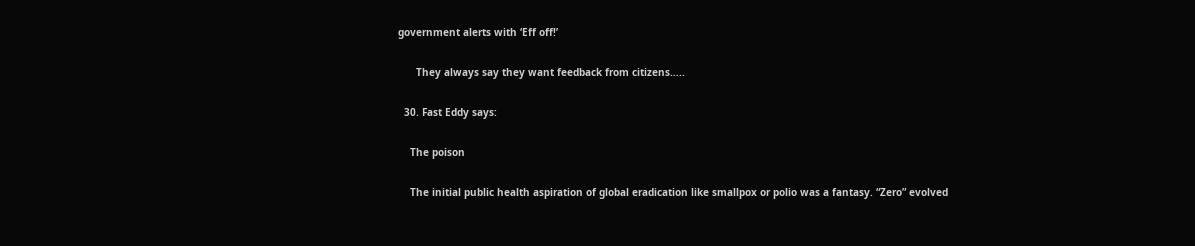government alerts with ‘Eff off!’

      They always say they want feedback from citizens…..

  30. Fast Eddy says:

    The poison

    The initial public health aspiration of global eradication like smallpox or polio was a fantasy. “Zero” evolved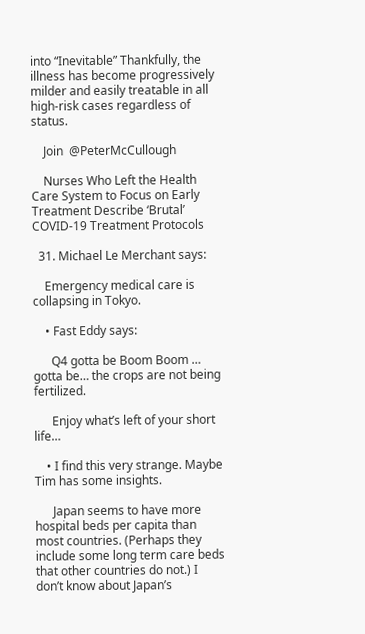into “Inevitable” Thankfully, the illness has become progressively milder and easily treatable in all high-risk cases regardless of status.

    Join  @PeterMcCullough

    Nurses Who Left the Health Care System to Focus on Early Treatment Describe ‘Brutal’ COVID-19 Treatment Protocols

  31. Michael Le Merchant says:

    Emergency medical care is collapsing in Tokyo.

    • Fast Eddy says:

      Q4 gotta be Boom Boom … gotta be… the crops are not being fertilized.

      Enjoy what’s left of your short life…

    • I find this very strange. Maybe Tim has some insights.

      Japan seems to have more hospital beds per capita than most countries. (Perhaps they include some long term care beds that other countries do not.) I don’t know about Japan’s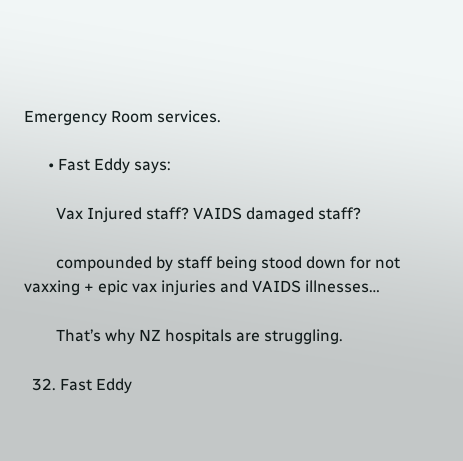Emergency Room services.

      • Fast Eddy says:

        Vax Injured staff? VAIDS damaged staff?

        compounded by staff being stood down for not vaxxing + epic vax injuries and VAIDS illnesses…

        That’s why NZ hospitals are struggling.

  32. Fast Eddy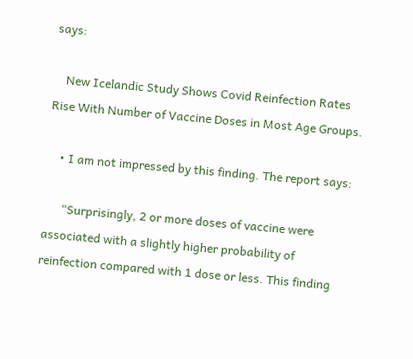says:

    New Icelandic Study Shows Covid Reinfection Rates Rise With Number of Vaccine Doses in Most Age Groups.

    • I am not impressed by this finding. The report says:

      “Surprisingly, 2 or more doses of vaccine were associated with a slightly higher probability of reinfection compared with 1 dose or less. This finding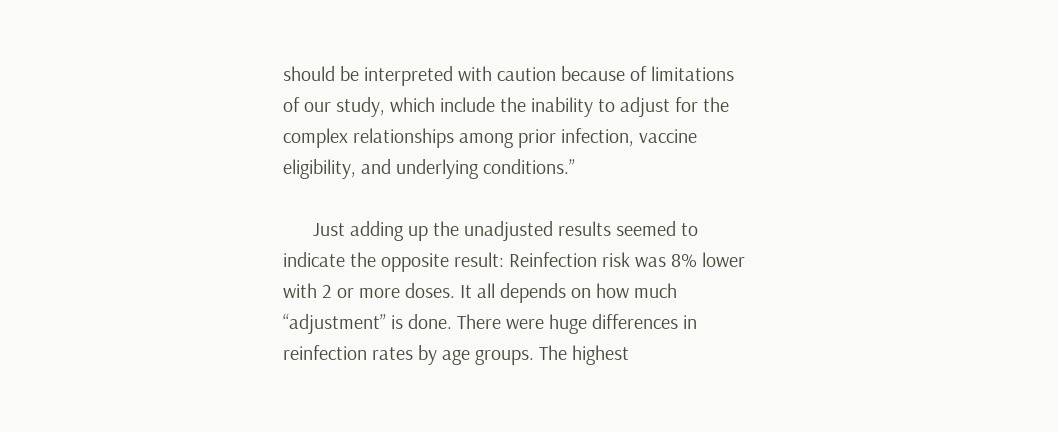should be interpreted with caution because of limitations of our study, which include the inability to adjust for the complex relationships among prior infection, vaccine eligibility, and underlying conditions.”

      Just adding up the unadjusted results seemed to indicate the opposite result: Reinfection risk was 8% lower with 2 or more doses. It all depends on how much “adjustment” is done. There were huge differences in reinfection rates by age groups. The highest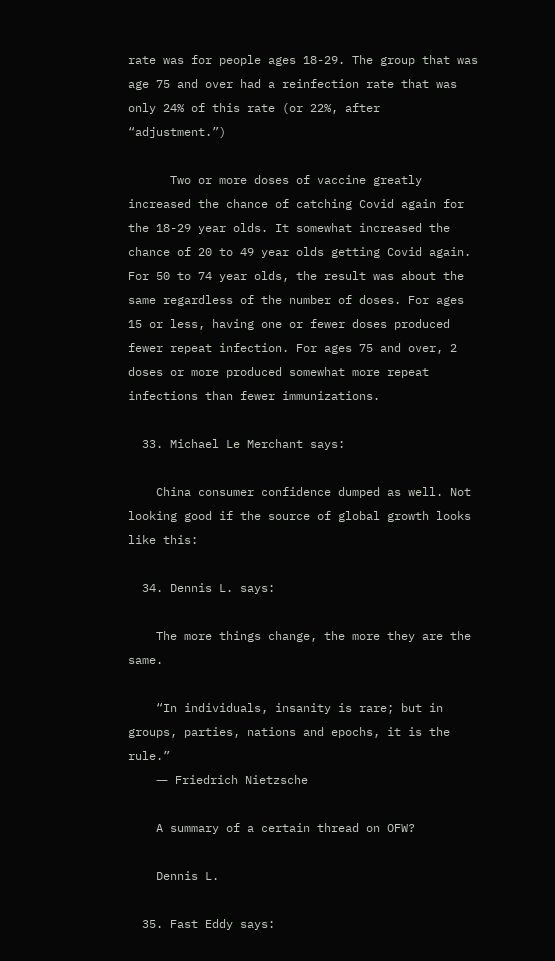rate was for people ages 18-29. The group that was age 75 and over had a reinfection rate that was only 24% of this rate (or 22%, after “adjustment.”)

      Two or more doses of vaccine greatly increased the chance of catching Covid again for the 18-29 year olds. It somewhat increased the chance of 20 to 49 year olds getting Covid again. For 50 to 74 year olds, the result was about the same regardless of the number of doses. For ages 15 or less, having one or fewer doses produced fewer repeat infection. For ages 75 and over, 2 doses or more produced somewhat more repeat infections than fewer immunizations.

  33. Michael Le Merchant says:

    China consumer confidence dumped as well. Not looking good if the source of global growth looks like this:

  34. Dennis L. says:

    The more things change, the more they are the same.

    “In individuals, insanity is rare; but in groups, parties, nations and epochs, it is the rule.”
    ― Friedrich Nietzsche

    A summary of a certain thread on OFW?

    Dennis L.

  35. Fast Eddy says: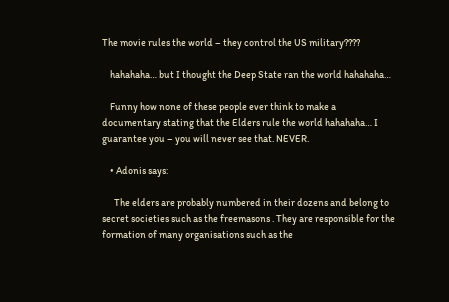The movie rules the world – they control the US military????

    hahahaha… but I thought the Deep State ran the world hahahaha…

    Funny how none of these people ever think to make a documentary stating that the Elders rule the world hahahaha… I guarantee you – you will never see that. NEVER.

    • Adonis says:

      The elders are probably numbered in their dozens and belong to secret societies such as the freemasons . They are responsible for the formation of many organisations such as the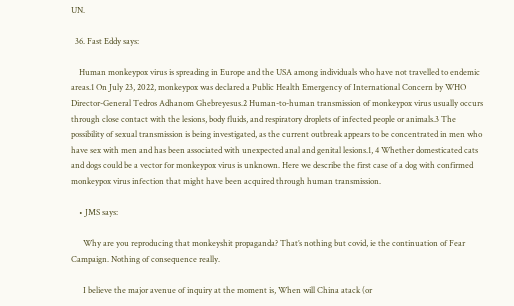UN.

  36. Fast Eddy says:

    Human monkeypox virus is spreading in Europe and the USA among individuals who have not travelled to endemic areas.1 On July 23, 2022, monkeypox was declared a Public Health Emergency of International Concern by WHO Director-General Tedros Adhanom Ghebreyesus.2 Human-to-human transmission of monkeypox virus usually occurs through close contact with the lesions, body fluids, and respiratory droplets of infected people or animals.3 The possibility of sexual transmission is being investigated, as the current outbreak appears to be concentrated in men who have sex with men and has been associated with unexpected anal and genital lesions.1, 4 Whether domesticated cats and dogs could be a vector for monkeypox virus is unknown. Here we describe the first case of a dog with confirmed monkeypox virus infection that might have been acquired through human transmission.

    • JMS says:

      Why are you reproducing that monkeyshit propaganda? That’s nothing but covid, ie the continuation of Fear Campaign. Nothing of consequence really.

      I believe the major avenue of inquiry at the moment is, When will China atack (or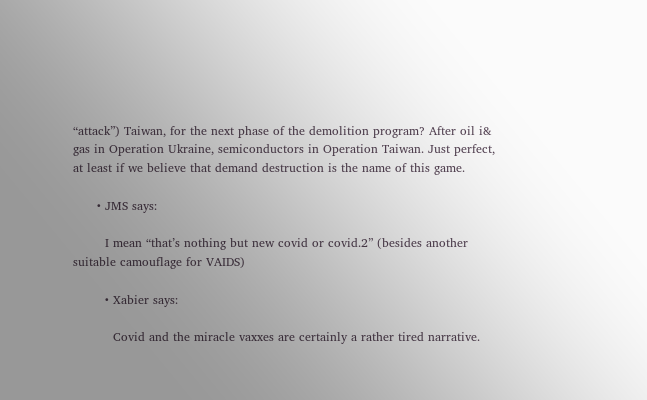“attack”) Taiwan, for the next phase of the demolition program? After oil i& gas in Operation Ukraine, semiconductors in Operation Taiwan. Just perfect, at least if we believe that demand destruction is the name of this game.

      • JMS says:

        I mean “that’s nothing but new covid or covid.2” (besides another suitable camouflage for VAIDS)

        • Xabier says:

          Covid and the miracle vaxxes are certainly a rather tired narrative.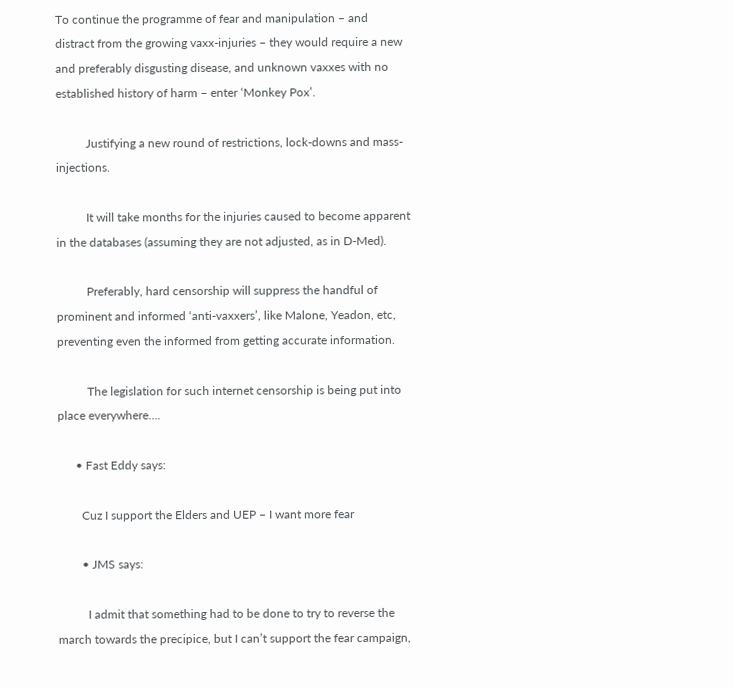To continue the programme of fear and manipulation – and distract from the growing vaxx-injuries – they would require a new and preferably disgusting disease, and unknown vaxxes with no established history of harm – enter ‘Monkey Pox’.

          Justifying a new round of restrictions, lock-downs and mass-injections.

          It will take months for the injuries caused to become apparent in the databases (assuming they are not adjusted, as in D-Med).

          Preferably, hard censorship will suppress the handful of prominent and informed ‘anti-vaxxers’, like Malone, Yeadon, etc, preventing even the informed from getting accurate information.

          The legislation for such internet censorship is being put into place everywhere….

      • Fast Eddy says:

        Cuz I support the Elders and UEP – I want more fear

        • JMS says:

          I admit that something had to be done to try to reverse the march towards the precipice, but I can’t support the fear campaign,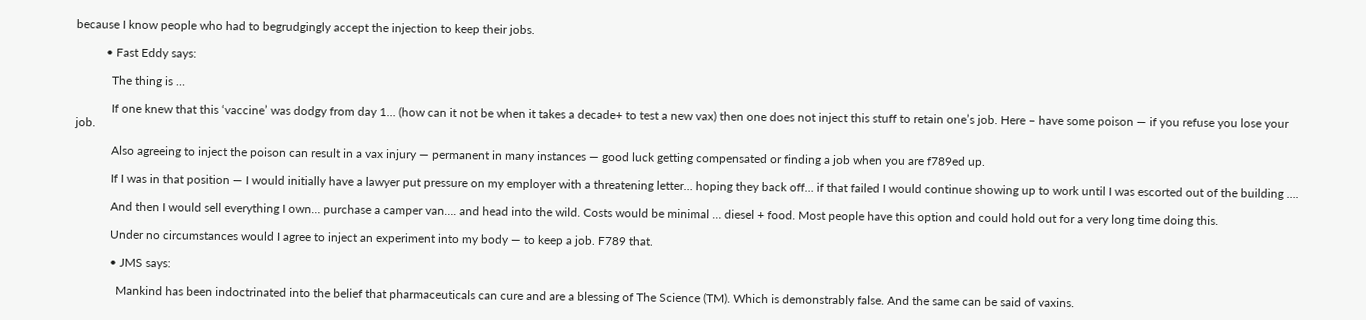because I know people who had to begrudgingly accept the injection to keep their jobs.

          • Fast Eddy says:

            The thing is …

            If one knew that this ‘vaccine’ was dodgy from day 1… (how can it not be when it takes a decade+ to test a new vax) then one does not inject this stuff to retain one’s job. Here – have some poison — if you refuse you lose your job.

            Also agreeing to inject the poison can result in a vax injury — permanent in many instances — good luck getting compensated or finding a job when you are f789ed up.

            If I was in that position — I would initially have a lawyer put pressure on my employer with a threatening letter… hoping they back off… if that failed I would continue showing up to work until I was escorted out of the building ….

            And then I would sell everything I own… purchase a camper van…. and head into the wild. Costs would be minimal … diesel + food. Most people have this option and could hold out for a very long time doing this.

            Under no circumstances would I agree to inject an experiment into my body — to keep a job. F789 that.

            • JMS says:

              Mankind has been indoctrinated into the belief that pharmaceuticals can cure and are a blessing of The Science (TM). Which is demonstrably false. And the same can be said of vaxins.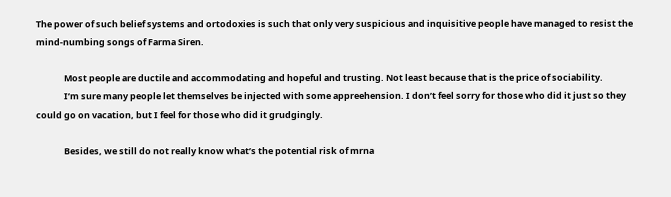The power of such belief systems and ortodoxies is such that only very suspicious and inquisitive people have managed to resist the mind-numbing songs of Farma Siren.

              Most people are ductile and accommodating and hopeful and trusting. Not least because that is the price of sociability.
              I’m sure many people let themselves be injected with some appreehension. I don’t feel sorry for those who did it just so they could go on vacation, but I feel for those who did it grudgingly.

              Besides, we still do not really know what’s the potential risk of mrna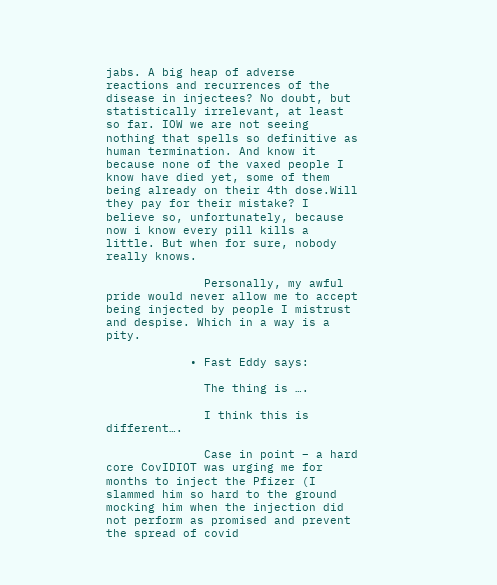jabs. A big heap of adverse reactions and recurrences of the disease in injectees? No doubt, but statistically irrelevant, at least so far. IOW we are not seeing nothing that spells so definitive as human termination. And know it because none of the vaxed people I know have died yet, some of them being already on their 4th dose.Will they pay for their mistake? I believe so, unfortunately, because now i know every pill kills a little. But when for sure, nobody really knows.

              Personally, my awful pride would never allow me to accept being injected by people I mistrust and despise. Which in a way is a pity.

            • Fast Eddy says:

              The thing is ….

              I think this is different….

              Case in point – a hard core CovIDIOT was urging me for months to inject the Pfizer (I slammed him so hard to the ground mocking him when the injection did not perform as promised and prevent the spread of covid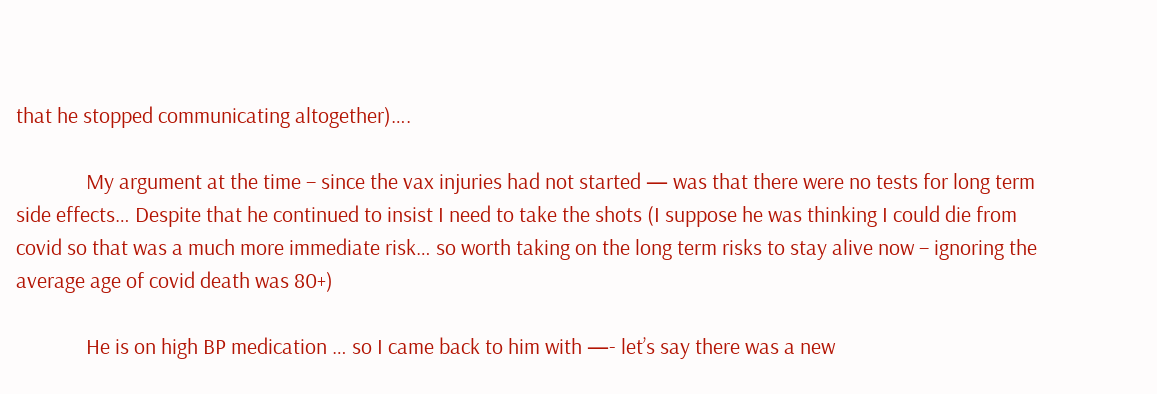that he stopped communicating altogether)….

              My argument at the time – since the vax injuries had not started — was that there were no tests for long term side effects… Despite that he continued to insist I need to take the shots (I suppose he was thinking I could die from covid so that was a much more immediate risk… so worth taking on the long term risks to stay alive now – ignoring the average age of covid death was 80+)

              He is on high BP medication … so I came back to him with —- let’s say there was a new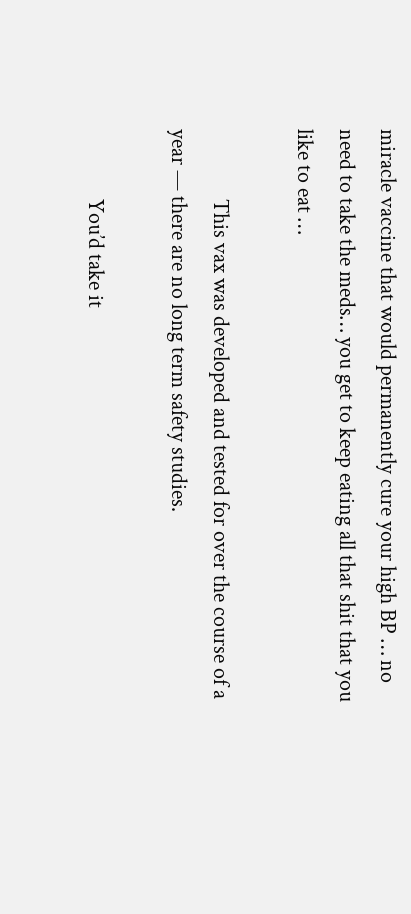miracle vaccine that would permanently cure your high BP … no need to take the meds… you get to keep eating all that shit that you like to eat …

              This vax was developed and tested for over the course of a year — there are no long term safety studies.

              You’d take it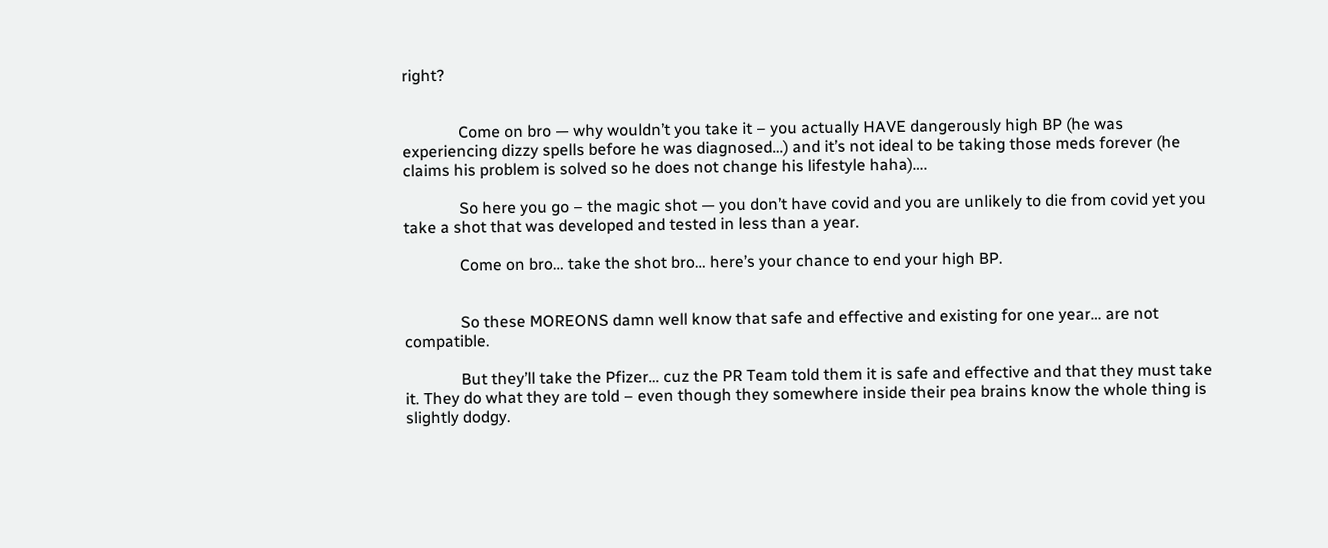right?


              Come on bro — why wouldn’t you take it – you actually HAVE dangerously high BP (he was experiencing dizzy spells before he was diagnosed…) and it’s not ideal to be taking those meds forever (he claims his problem is solved so he does not change his lifestyle haha)….

              So here you go – the magic shot — you don’t have covid and you are unlikely to die from covid yet you take a shot that was developed and tested in less than a year.

              Come on bro… take the shot bro… here’s your chance to end your high BP.


              So these MOREONS damn well know that safe and effective and existing for one year… are not compatible.

              But they’ll take the Pfizer… cuz the PR Team told them it is safe and effective and that they must take it. They do what they are told – even though they somewhere inside their pea brains know the whole thing is slightly dodgy.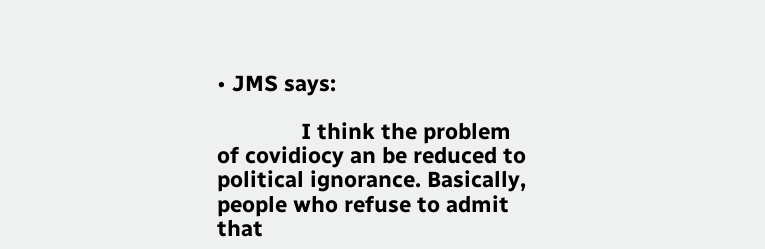• JMS says:

              I think the problem of covidiocy an be reduced to political ignorance. Basically, people who refuse to admit that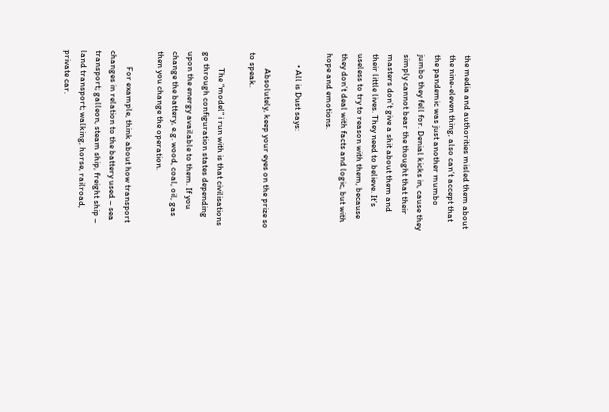the media and authorities misled them about the nine-eleven thing, also can’t accept that the pandemic was just another mumbo jumbo they fell for. Denial kicks in, cause they simply cannot bear the thought that their masters don’t give a shit about them and their little lives. They need to believe. It’s useless to try to reason with them, because they don’t deal with facts and logic, but with hope and emotions.

      • All is Dust says:

        Absolutely, keep your eyes on the prize so to speak.

        The “model” i run with is that civilisations go through configuration states depending upon the energy available to them. If you change the battery, e.g. wood, coal, oil, gas then you change the operation.

        For example, think about how transport changes in relation to the battery used – sea transport; galleon, steam ship, freight ship – land transport; walking, horse, railroad, private car.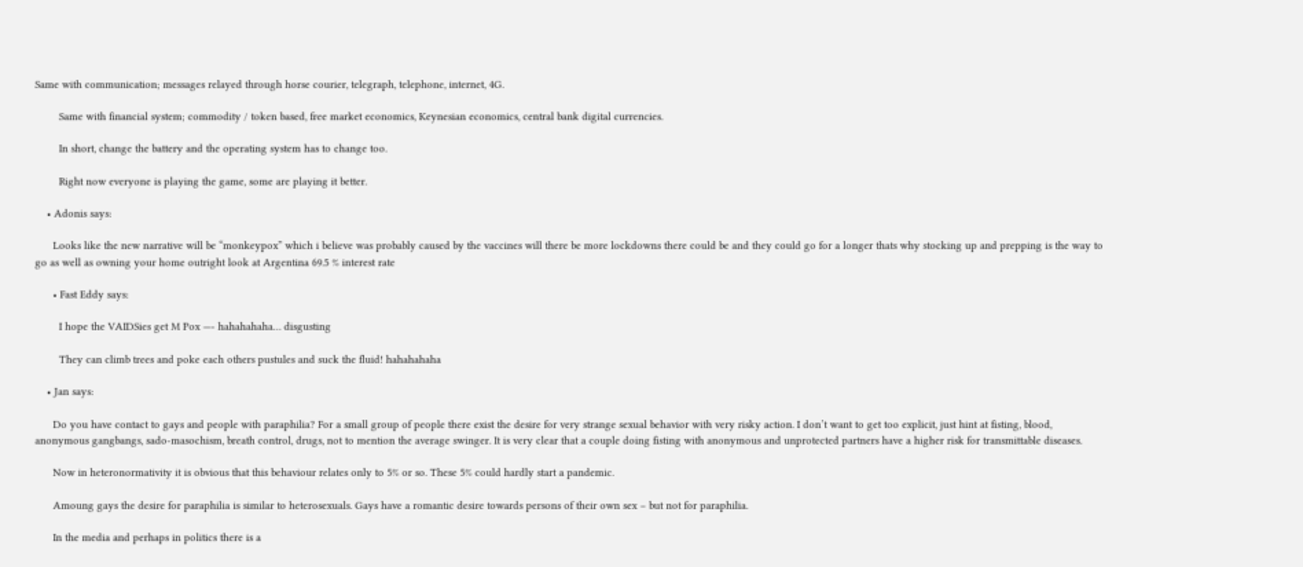Same with communication; messages relayed through horse courier, telegraph, telephone, internet, 4G.

        Same with financial system; commodity / token based, free market economics, Keynesian economics, central bank digital currencies.

        In short, change the battery and the operating system has to change too.

        Right now everyone is playing the game, some are playing it better.

    • Adonis says:

      Looks like the new narrative will be “monkeypox” which i believe was probably caused by the vaccines will there be more lockdowns there could be and they could go for a longer thats why stocking up and prepping is the way to go as well as owning your home outright look at Argentina 69.5 % interest rate

      • Fast Eddy says:

        I hope the VAIDSies get M Pox —- hahahahaha… disgusting

        They can climb trees and poke each others pustules and suck the fluid! hahahahaha

    • Jan says:

      Do you have contact to gays and people with paraphilia? For a small group of people there exist the desire for very strange sexual behavior with very risky action. I don’t want to get too explicit, just hint at fisting, blood, anonymous gangbangs, sado-masochism, breath control, drugs, not to mention the average swinger. It is very clear that a couple doing fisting with anonymous and unprotected partners have a higher risk for transmittable diseases.

      Now in heteronormativity it is obvious that this behaviour relates only to 5% or so. These 5% could hardly start a pandemic.

      Amoung gays the desire for paraphilia is similar to heterosexuals. Gays have a romantic desire towards persons of their own sex – but not for paraphilia.

      In the media and perhaps in politics there is a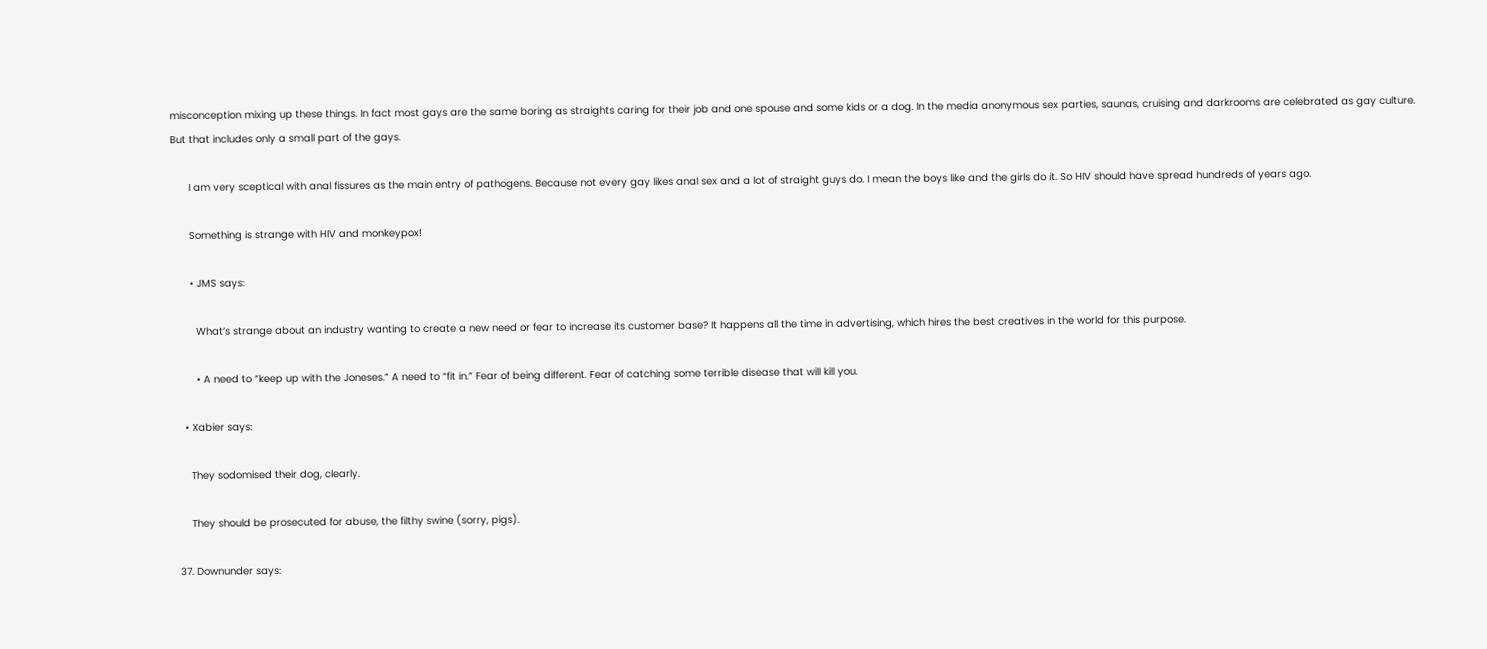misconception mixing up these things. In fact most gays are the same boring as straights caring for their job and one spouse and some kids or a dog. In the media anonymous sex parties, saunas, cruising and darkrooms are celebrated as gay culture. But that includes only a small part of the gays.

      I am very sceptical with anal fissures as the main entry of pathogens. Because not every gay likes anal sex and a lot of straight guys do. I mean the boys like and the girls do it. So HIV should have spread hundreds of years ago.

      Something is strange with HIV and monkeypox!

      • JMS says:

        What’s strange about an industry wanting to create a new need or fear to increase its customer base? It happens all the time in advertising, which hires the best creatives in the world for this purpose.

        • A need to “keep up with the Joneses.” A need to “fit in.” Fear of being different. Fear of catching some terrible disease that will kill you.

    • Xabier says:

      They sodomised their dog, clearly.

      They should be prosecuted for abuse, the filthy swine (sorry, pigs).

  37. Downunder says: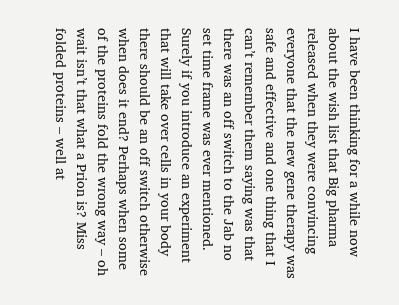I have been thinking for a while now about the wish list that Big pharma released when they were convincing everyone that the new gene therapy was safe and effective and one thing that I can’t remember them saying was that there was an off switch to the Jab no set time frame was ever mentioned. Surely if you introduce an experiment that will take over cells in your body there should be an off switch otherwise when does it end? Perhaps when some of the proteins fold the wrong way – oh wait isn’t that what a Prion is? Miss folded proteins – well at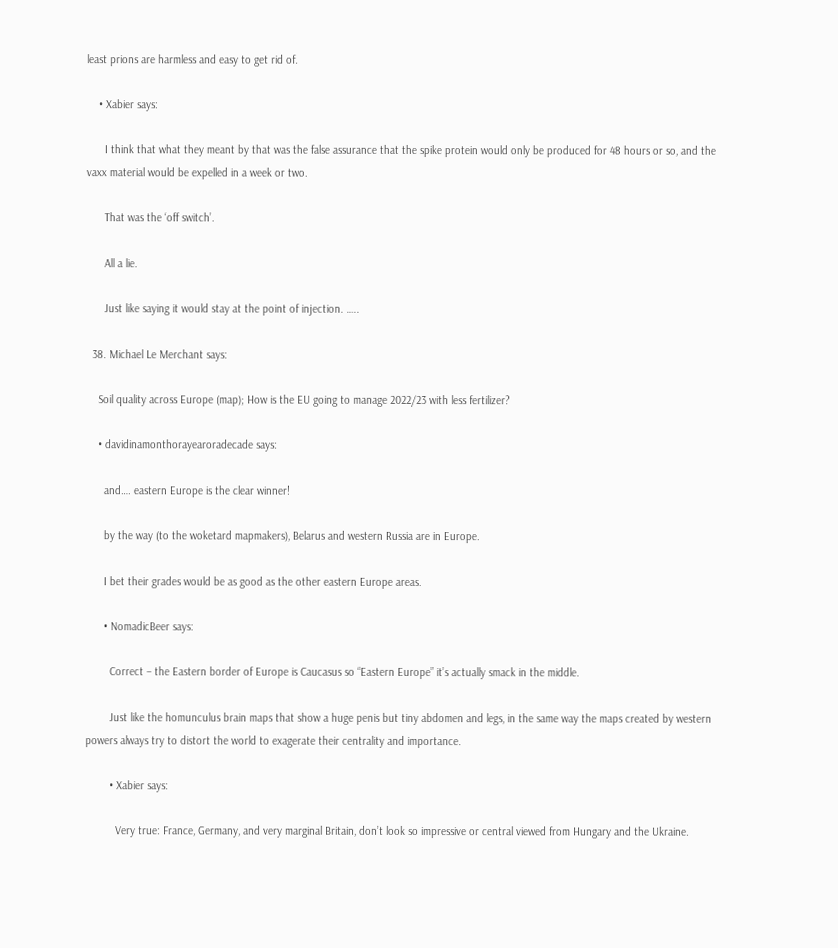least prions are harmless and easy to get rid of.

    • Xabier says:

      I think that what they meant by that was the false assurance that the spike protein would only be produced for 48 hours or so, and the vaxx material would be expelled in a week or two.

      That was the ‘off switch’.

      All a lie.

      Just like saying it would stay at the point of injection. …..

  38. Michael Le Merchant says:

    Soil quality across Europe (map); How is the EU going to manage 2022/23 with less fertilizer?

    • davidinamonthorayearoradecade says:

      and…. eastern Europe is the clear winner!

      by the way (to the woketard mapmakers), Belarus and western Russia are in Europe.

      I bet their grades would be as good as the other eastern Europe areas.

      • NomadicBeer says:

        Correct – the Eastern border of Europe is Caucasus so “Eastern Europe” it’s actually smack in the middle.

        Just like the homunculus brain maps that show a huge penis but tiny abdomen and legs, in the same way the maps created by western powers always try to distort the world to exagerate their centrality and importance.

        • Xabier says:

          Very true: France, Germany, and very marginal Britain, don’t look so impressive or central viewed from Hungary and the Ukraine.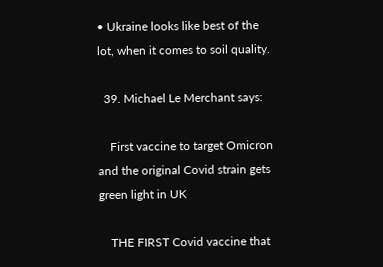• Ukraine looks like best of the lot, when it comes to soil quality.

  39. Michael Le Merchant says:

    First vaccine to target Omicron and the original Covid strain gets green light in UK

    THE FIRST Covid vaccine that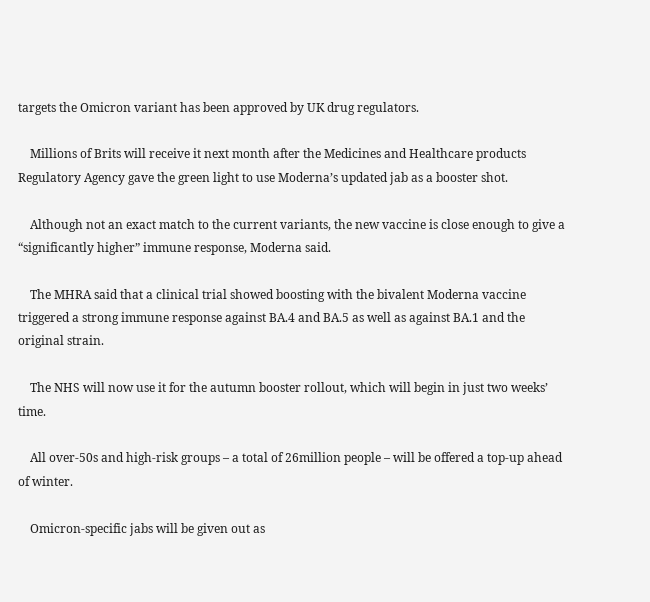targets the Omicron variant has been approved by UK drug regulators.

    Millions of Brits will receive it next month after the Medicines and Healthcare products Regulatory Agency gave the green light to use Moderna’s updated jab as a booster shot.

    Although not an exact match to the current variants, the new vaccine is close enough to give a “significantly higher” immune response, Moderna said.

    The MHRA said that a clinical trial showed boosting with the bivalent Moderna vaccine triggered a strong immune response against BA.4 and BA.5 as well as against BA.1 and the original strain.

    The NHS will now use it for the autumn booster rollout, which will begin in just two weeks’ time.

    All over-50s and high-risk groups – a total of 26million people – will be offered a top-up ahead of winter.

    Omicron-specific jabs will be given out as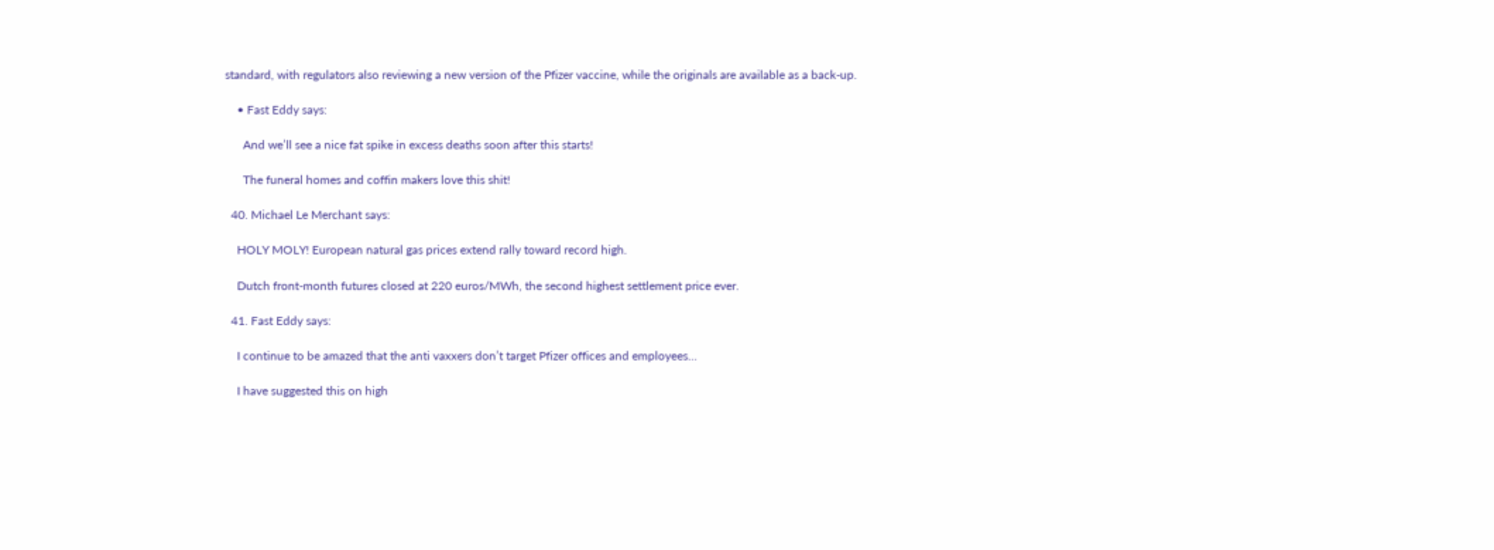standard, with regulators also reviewing a new version of the Pfizer vaccine, while the originals are available as a back-up.

    • Fast Eddy says:

      And we’ll see a nice fat spike in excess deaths soon after this starts!

      The funeral homes and coffin makers love this shit!

  40. Michael Le Merchant says:

    HOLY MOLY! European natural gas prices extend rally toward record high.

    Dutch front-month futures closed at 220 euros/MWh, the second highest settlement price ever.

  41. Fast Eddy says:

    I continue to be amazed that the anti vaxxers don’t target Pfizer offices and employees…

    I have suggested this on high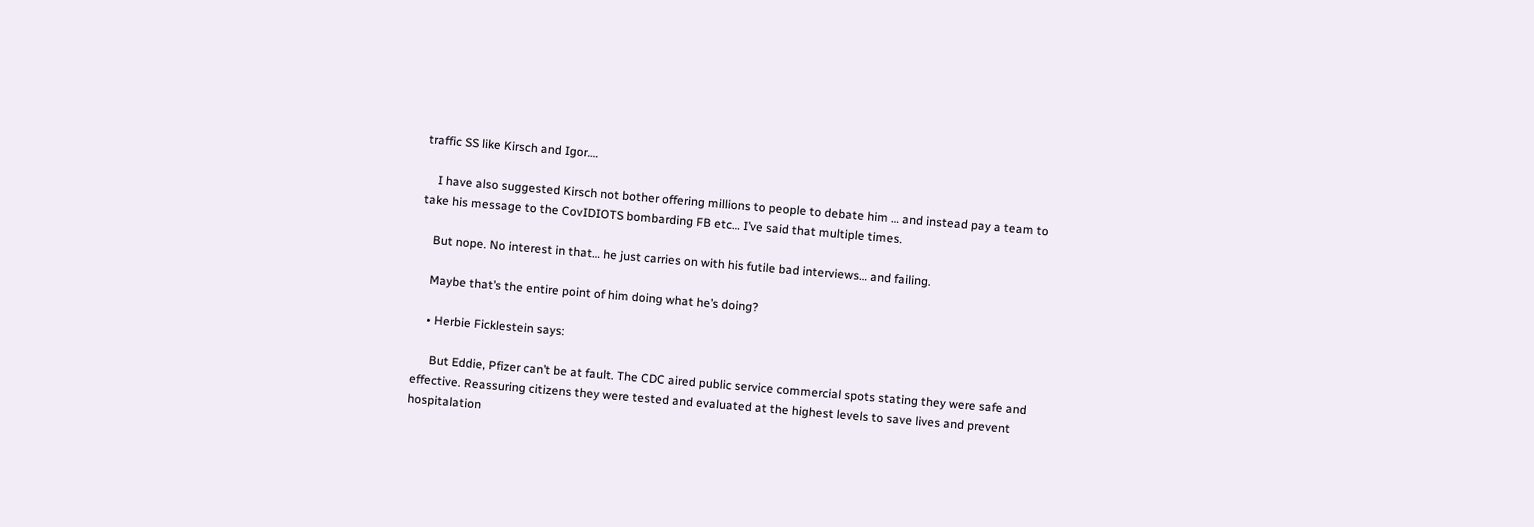traffic SS like Kirsch and Igor….

    I have also suggested Kirsch not bother offering millions to people to debate him … and instead pay a team to take his message to the CovIDIOTS bombarding FB etc… I’ve said that multiple times.

    But nope. No interest in that… he just carries on with his futile bad interviews… and failing.

    Maybe that’s the entire point of him doing what he’s doing?

    • Herbie Ficklestein says:

      But Eddie, Pfizer can’t be at fault. The CDC aired public service commercial spots stating they were safe and effective. Reassuring citizens they were tested and evaluated at the highest levels to save lives and prevent hospitalation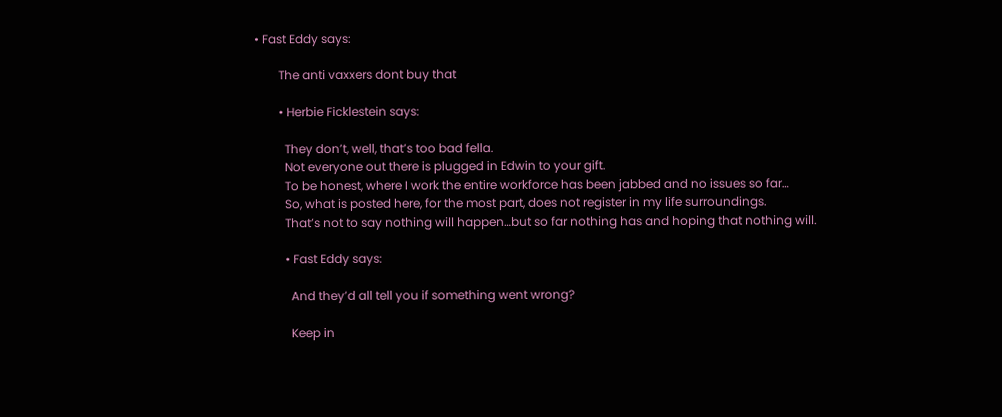• Fast Eddy says:

        The anti vaxxers dont buy that

        • Herbie Ficklestein says:

          They don’t, well, that’s too bad fella.
          Not everyone out there is plugged in Edwin to your gift.
          To be honest, where I work the entire workforce has been jabbed and no issues so far…
          So, what is posted here, for the most part, does not register in my life surroundings.
          That’s not to say nothing will happen…but so far nothing has and hoping that nothing will.

          • Fast Eddy says:

            And they’d all tell you if something went wrong?

            Keep in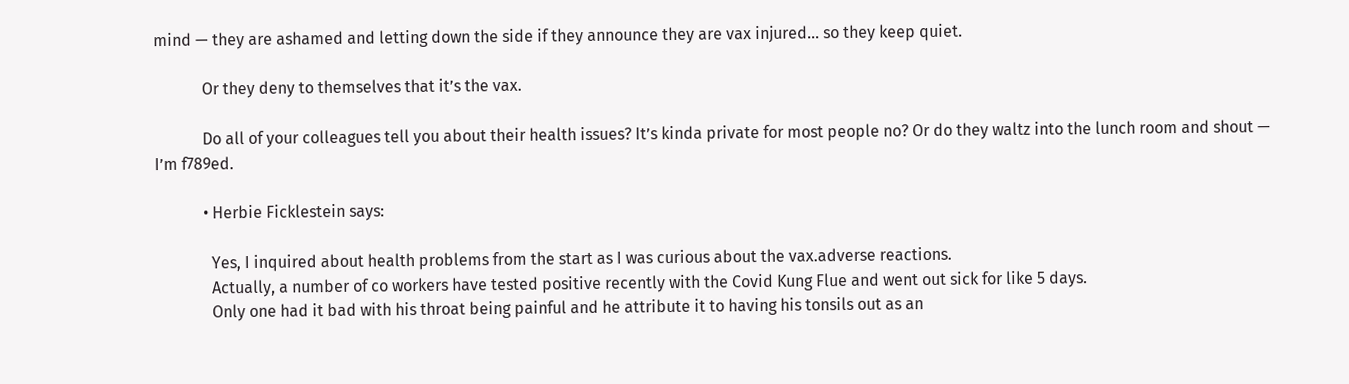mind — they are ashamed and letting down the side if they announce they are vax injured… so they keep quiet.

            Or they deny to themselves that it’s the vax.

            Do all of your colleagues tell you about their health issues? It’s kinda private for most people no? Or do they waltz into the lunch room and shout — I’m f789ed.

            • Herbie Ficklestein says:

              Yes, I inquired about health problems from the start as I was curious about the vax.adverse reactions.
              Actually, a number of co workers have tested positive recently with the Covid Kung Flue and went out sick for like 5 days.
              Only one had it bad with his throat being painful and he attribute it to having his tonsils out as an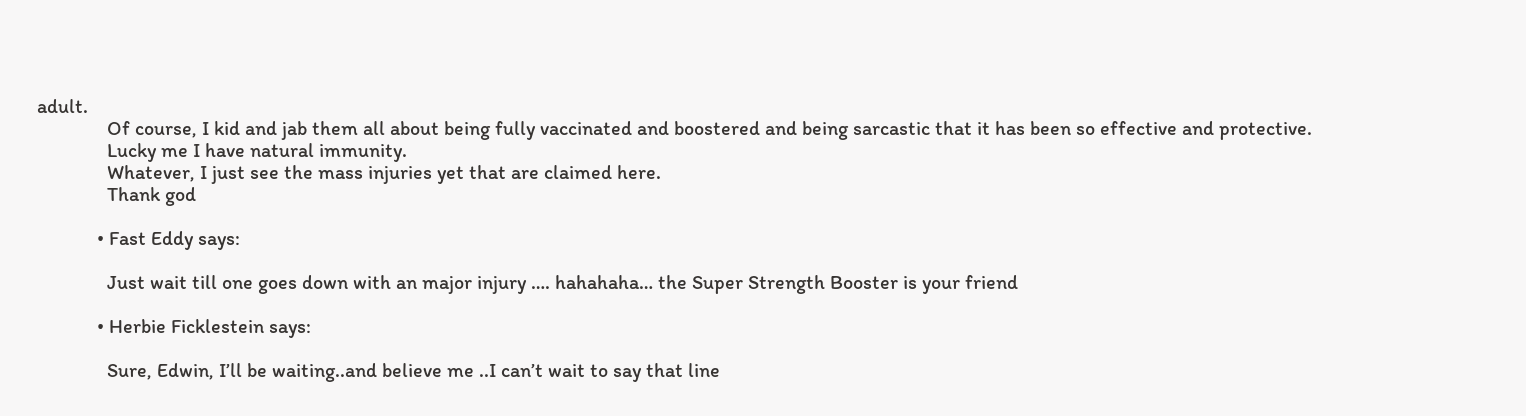adult.
              Of course, I kid and jab them all about being fully vaccinated and boostered and being sarcastic that it has been so effective and protective.
              Lucky me I have natural immunity.
              Whatever, I just see the mass injuries yet that are claimed here.
              Thank god

            • Fast Eddy says:

              Just wait till one goes down with an major injury …. hahahaha… the Super Strength Booster is your friend

            • Herbie Ficklestein says:

              Sure, Edwin, I’ll be waiting..and believe me ..I can’t wait to say that line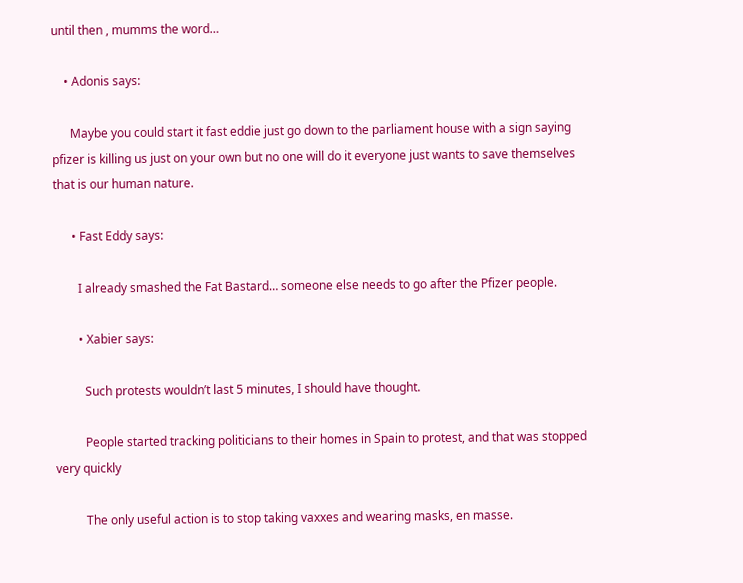until then , mumms the word…

    • Adonis says:

      Maybe you could start it fast eddie just go down to the parliament house with a sign saying pfizer is killing us just on your own but no one will do it everyone just wants to save themselves that is our human nature.

      • Fast Eddy says:

        I already smashed the Fat Bastard… someone else needs to go after the Pfizer people.

        • Xabier says:

          Such protests wouldn’t last 5 minutes, I should have thought.

          People started tracking politicians to their homes in Spain to protest, and that was stopped very quickly

          The only useful action is to stop taking vaxxes and wearing masks, en masse.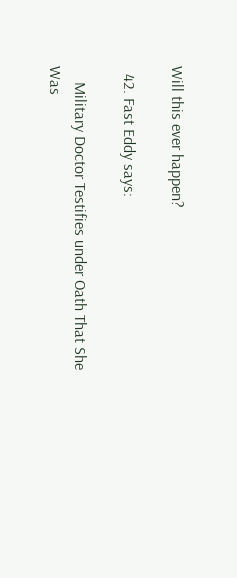Will this ever happen?

  42. Fast Eddy says:

    Military Doctor Testifies under Oath That She Was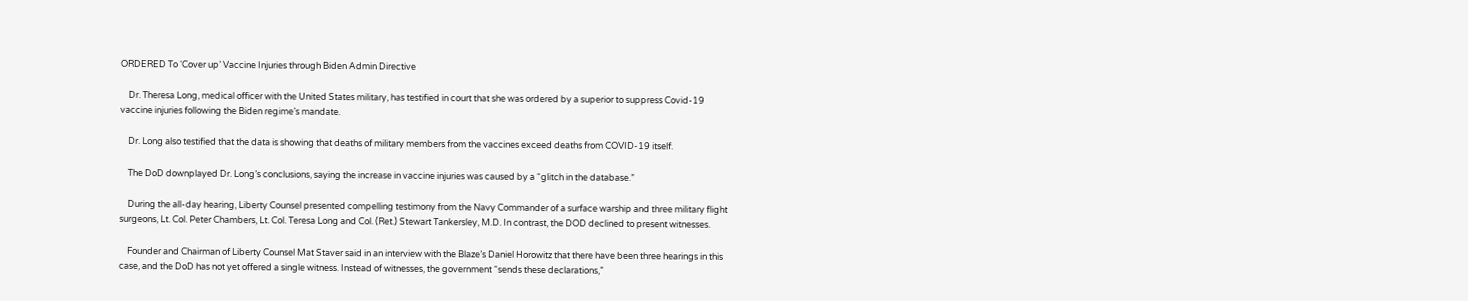ORDERED To ‘Cover up’ Vaccine Injuries through Biden Admin Directive

    Dr. Theresa Long, medical officer with the United States military, has testified in court that she was ordered by a superior to suppress Covid-19 vaccine injuries following the Biden regime’s mandate.

    Dr. Long also testified that the data is showing that deaths of military members from the vaccines exceed deaths from COVID-19 itself.

    The DoD downplayed Dr. Long’s conclusions, saying the increase in vaccine injuries was caused by a “glitch in the database.”

    During the all-day hearing, Liberty Counsel presented compelling testimony from the Navy Commander of a surface warship and three military flight surgeons, Lt. Col. Peter Chambers, Lt. Col. Teresa Long and Col. (Ret.) Stewart Tankersley, M.D. In contrast, the DOD declined to present witnesses.

    Founder and Chairman of Liberty Counsel Mat Staver said in an interview with the Blaze’s Daniel Horowitz that there have been three hearings in this case, and the DoD has not yet offered a single witness. Instead of witnesses, the government “sends these declarations,”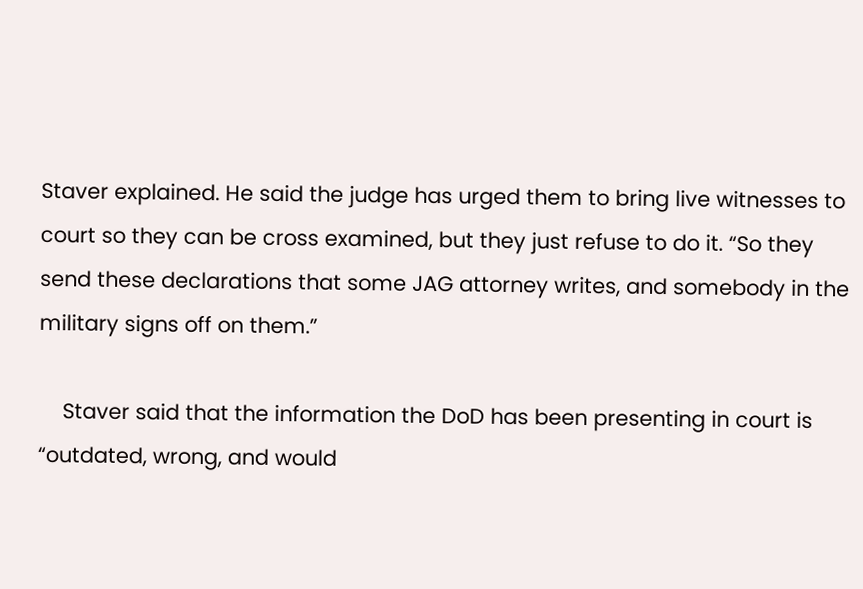Staver explained. He said the judge has urged them to bring live witnesses to court so they can be cross examined, but they just refuse to do it. “So they send these declarations that some JAG attorney writes, and somebody in the military signs off on them.”

    Staver said that the information the DoD has been presenting in court is “outdated, wrong, and would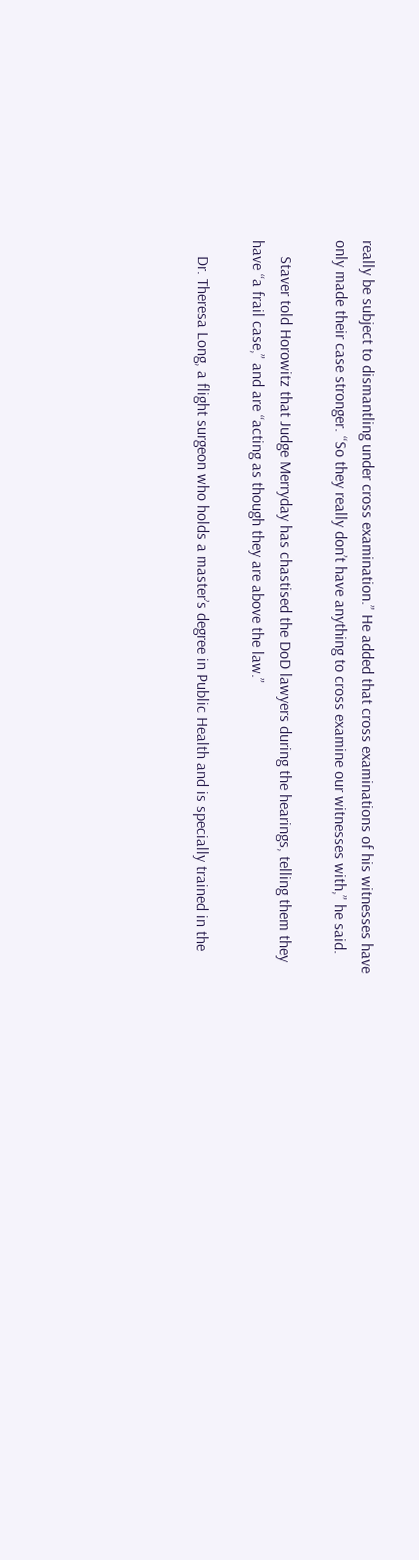really be subject to dismantling under cross examination.” He added that cross examinations of his witnesses have only made their case stronger. “So they really don’t have anything to cross examine our witnesses with,” he said.

    Staver told Horowitz that Judge Merryday has chastised the DoD lawyers during the hearings, telling them they have “a frail case,” and are “acting as though they are above the law.”

    Dr. Theresa Long, a flight surgeon who holds a master’s degree in Public Health and is specially trained in the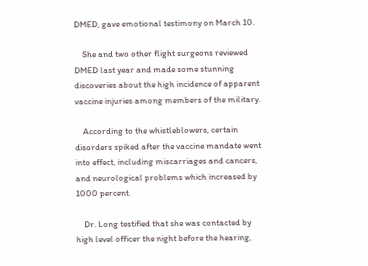DMED, gave emotional testimony on March 10.

    She and two other flight surgeons reviewed DMED last year and made some stunning discoveries about the high incidence of apparent vaccine injuries among members of the military.

    According to the whistleblowers, certain disorders spiked after the vaccine mandate went into effect, including miscarriages and cancers, and neurological problems which increased by 1000 percent.

    Dr. Long testified that she was contacted by high level officer the night before the hearing,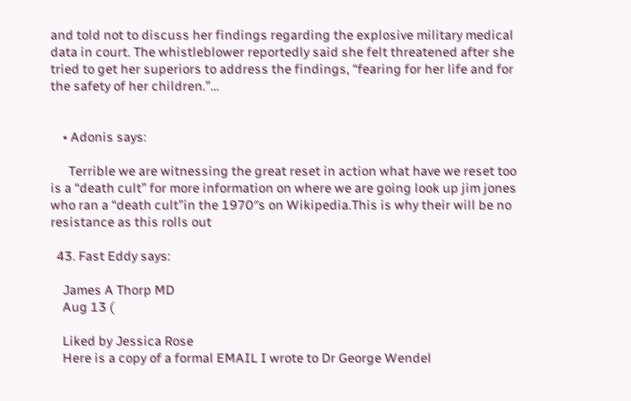and told not to discuss her findings regarding the explosive military medical data in court. The whistleblower reportedly said she felt threatened after she tried to get her superiors to address the findings, “fearing for her life and for the safety of her children.”…


    • Adonis says:

      Terrible we are witnessing the great reset in action what have we reset too is a “death cult” for more information on where we are going look up jim jones who ran a “death cult”in the 1970″s on Wikipedia.This is why their will be no resistance as this rolls out

  43. Fast Eddy says:

    James A Thorp MD
    Aug 13 (

    Liked by Jessica Rose
    Here is a copy of a formal EMAIL I wrote to Dr George Wendel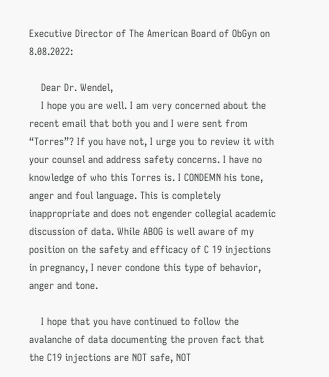Executive Director of The American Board of ObGyn on 8.08.2022:

    Dear Dr. Wendel,
    I hope you are well. I am very concerned about the recent email that both you and I were sent from “Torres”? If you have not, I urge you to review it with your counsel and address safety concerns. I have no knowledge of who this Torres is. I CONDEMN his tone, anger and foul language. This is completely inappropriate and does not engender collegial academic discussion of data. While ABOG is well aware of my position on the safety and efficacy of C 19 injections in pregnancy, I never condone this type of behavior, anger and tone.

    I hope that you have continued to follow the avalanche of data documenting the proven fact that the C19 injections are NOT safe, NOT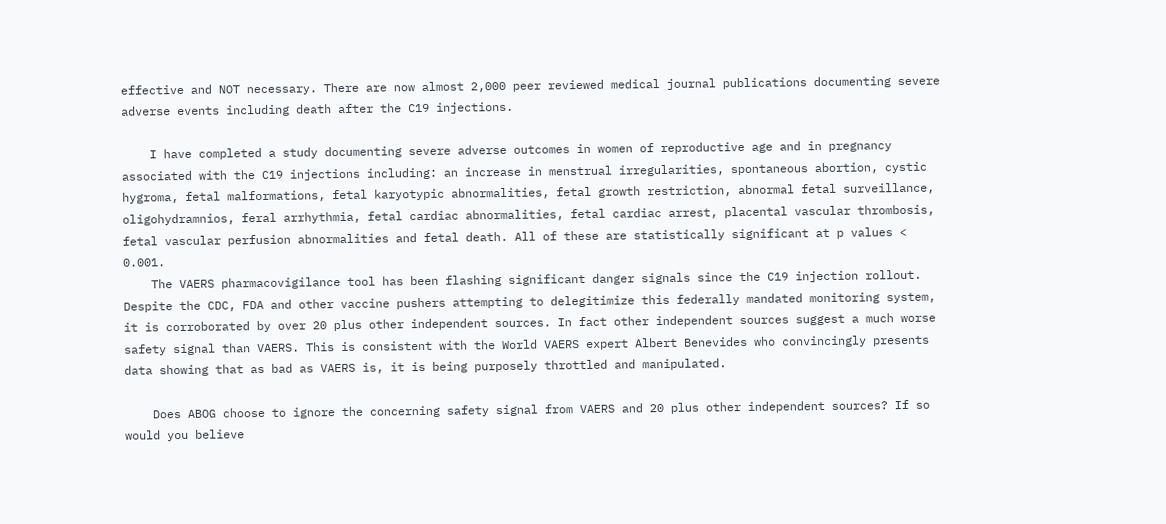effective and NOT necessary. There are now almost 2,000 peer reviewed medical journal publications documenting severe adverse events including death after the C19 injections.

    I have completed a study documenting severe adverse outcomes in women of reproductive age and in pregnancy associated with the C19 injections including: an increase in menstrual irregularities, spontaneous abortion, cystic hygroma, fetal malformations, fetal karyotypic abnormalities, fetal growth restriction, abnormal fetal surveillance, oligohydramnios, feral arrhythmia, fetal cardiac abnormalities, fetal cardiac arrest, placental vascular thrombosis, fetal vascular perfusion abnormalities and fetal death. All of these are statistically significant at p values < 0.001.
    The VAERS pharmacovigilance tool has been flashing significant danger signals since the C19 injection rollout. Despite the CDC, FDA and other vaccine pushers attempting to delegitimize this federally mandated monitoring system, it is corroborated by over 20 plus other independent sources. In fact other independent sources suggest a much worse safety signal than VAERS. This is consistent with the World VAERS expert Albert Benevides who convincingly presents data showing that as bad as VAERS is, it is being purposely throttled and manipulated.

    Does ABOG choose to ignore the concerning safety signal from VAERS and 20 plus other independent sources? If so would you believe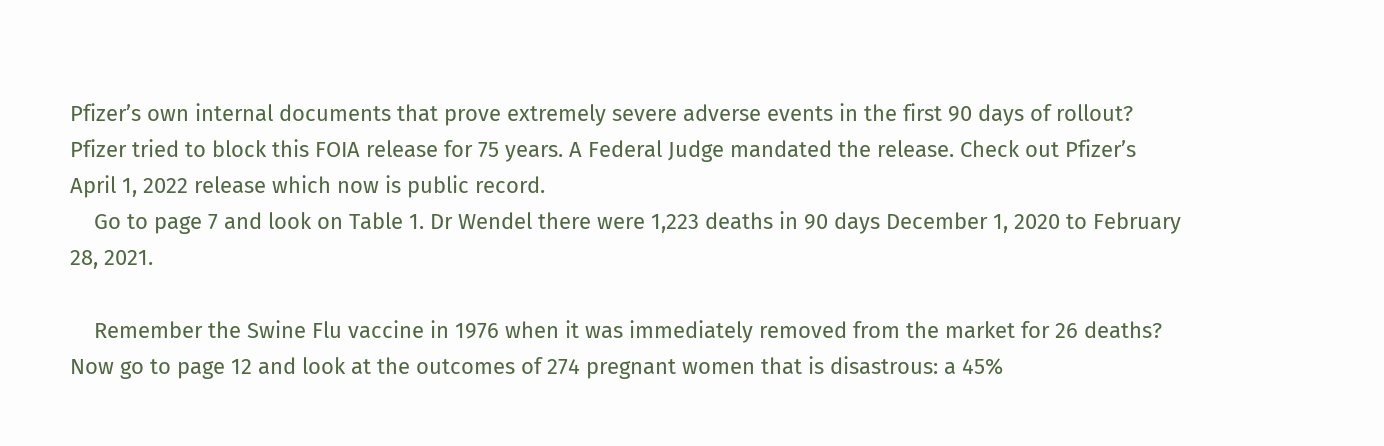Pfizer’s own internal documents that prove extremely severe adverse events in the first 90 days of rollout? Pfizer tried to block this FOIA release for 75 years. A Federal Judge mandated the release. Check out Pfizer’s April 1, 2022 release which now is public record.
    Go to page 7 and look on Table 1. Dr Wendel there were 1,223 deaths in 90 days December 1, 2020 to February 28, 2021.

    Remember the Swine Flu vaccine in 1976 when it was immediately removed from the market for 26 deaths? Now go to page 12 and look at the outcomes of 274 pregnant women that is disastrous: a 45%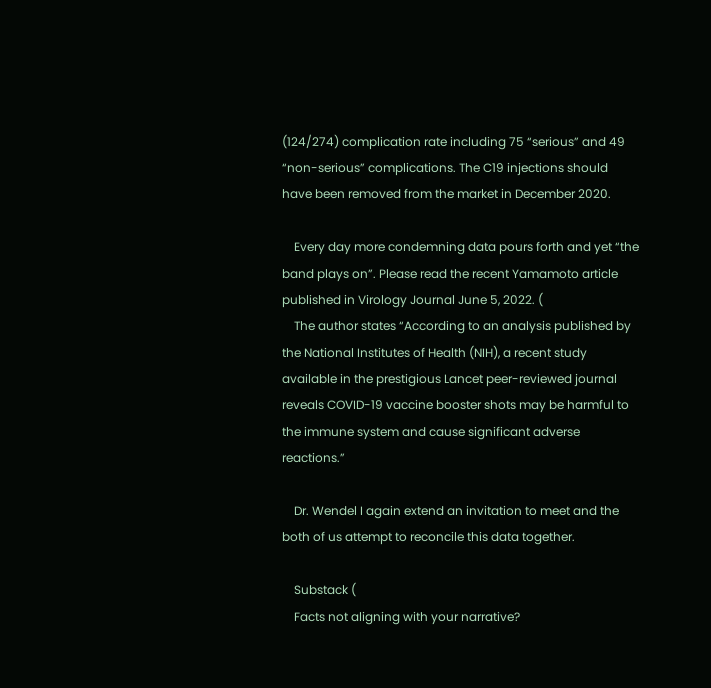(124/274) complication rate including 75 “serious” and 49 “non-serious” complications. The C19 injections should have been removed from the market in December 2020.

    Every day more condemning data pours forth and yet “the band plays on”. Please read the recent Yamamoto article published in Virology Journal June 5, 2022. (
    The author states “According to an analysis published by the National Institutes of Health (NIH), a recent study available in the prestigious Lancet peer-reviewed journal reveals COVID-19 vaccine booster shots may be harmful to the immune system and cause significant adverse reactions.”

    Dr. Wendel I again extend an invitation to meet and the both of us attempt to reconcile this data together.

    Substack (
    Facts not aligning with your narrative?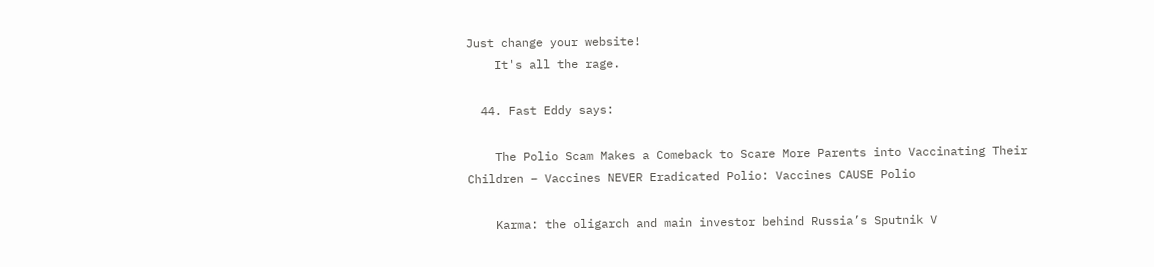Just change your website!
    It's all the rage.

  44. Fast Eddy says:

    The Polio Scam Makes a Comeback to Scare More Parents into Vaccinating Their Children – Vaccines NEVER Eradicated Polio: Vaccines CAUSE Polio

    Karma: the oligarch and main investor behind Russia’s Sputnik V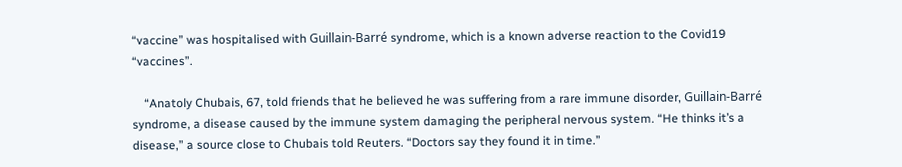“vaccine” was hospitalised with Guillain-Barré syndrome, which is a known adverse reaction to the Covid19 “vaccines”.

    “Anatoly Chubais, 67, told friends that he believed he was suffering from a rare immune disorder, Guillain-Barré syndrome, a disease caused by the immune system damaging the peripheral nervous system. “He thinks it’s a disease,” a source close to Chubais told Reuters. “Doctors say they found it in time.”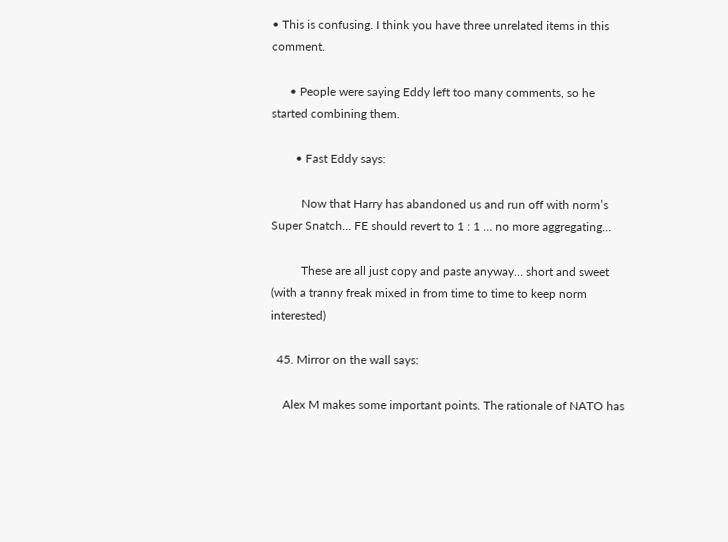• This is confusing. I think you have three unrelated items in this comment.

      • People were saying Eddy left too many comments, so he started combining them.

        • Fast Eddy says:

          Now that Harry has abandoned us and run off with norm’s Super Snatch… FE should revert to 1 : 1 … no more aggregating…

          These are all just copy and paste anyway… short and sweet (with a tranny freak mixed in from time to time to keep norm interested)

  45. Mirror on the wall says:

    Alex M makes some important points. The rationale of NATO has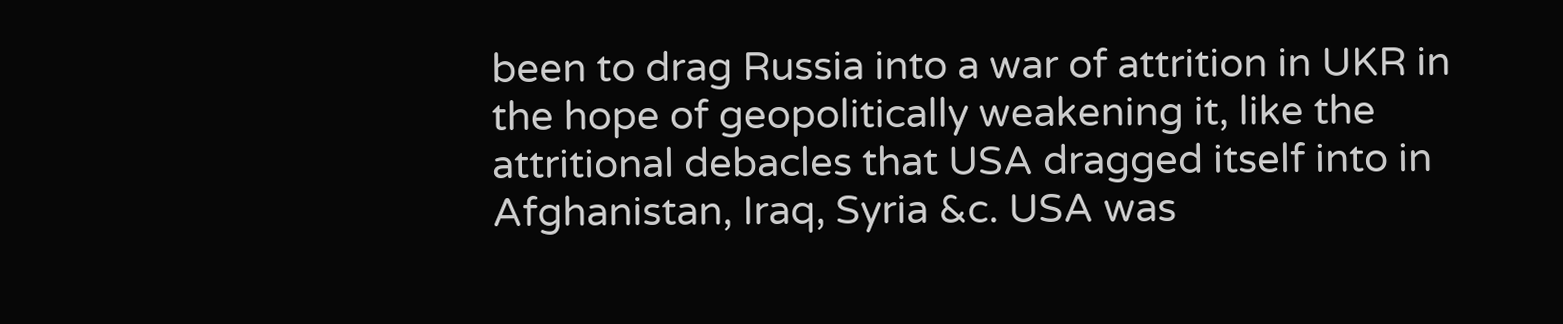been to drag Russia into a war of attrition in UKR in the hope of geopolitically weakening it, like the attritional debacles that USA dragged itself into in Afghanistan, Iraq, Syria &c. USA was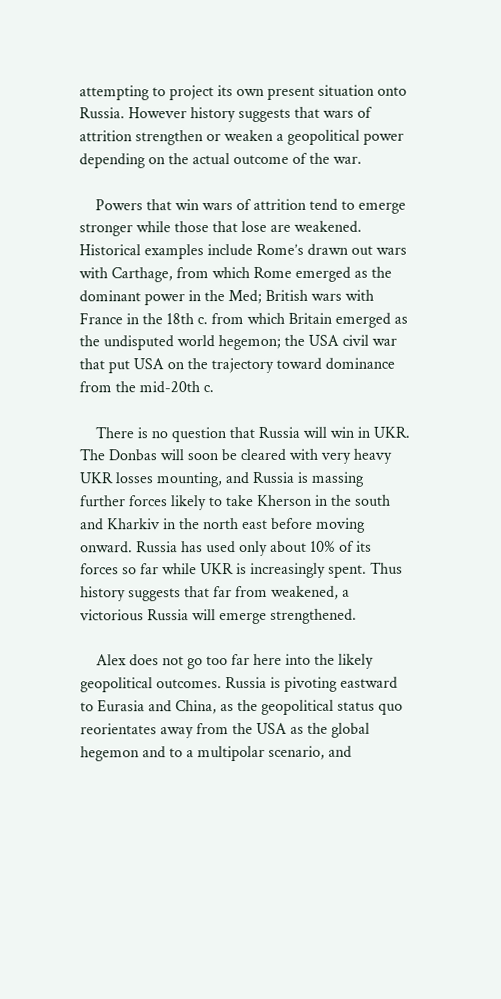attempting to project its own present situation onto Russia. However history suggests that wars of attrition strengthen or weaken a geopolitical power depending on the actual outcome of the war.

    Powers that win wars of attrition tend to emerge stronger while those that lose are weakened. Historical examples include Rome’s drawn out wars with Carthage, from which Rome emerged as the dominant power in the Med; British wars with France in the 18th c. from which Britain emerged as the undisputed world hegemon; the USA civil war that put USA on the trajectory toward dominance from the mid-20th c.

    There is no question that Russia will win in UKR. The Donbas will soon be cleared with very heavy UKR losses mounting, and Russia is massing further forces likely to take Kherson in the south and Kharkiv in the north east before moving onward. Russia has used only about 10% of its forces so far while UKR is increasingly spent. Thus history suggests that far from weakened, a victorious Russia will emerge strengthened.

    Alex does not go too far here into the likely geopolitical outcomes. Russia is pivoting eastward to Eurasia and China, as the geopolitical status quo reorientates away from the USA as the global hegemon and to a multipolar scenario, and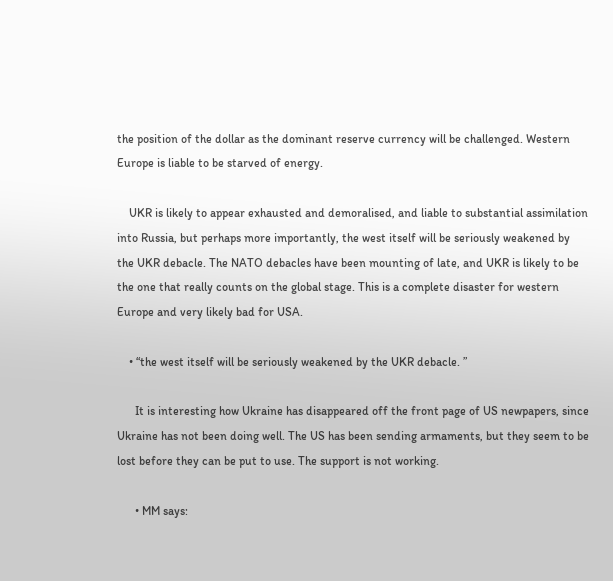the position of the dollar as the dominant reserve currency will be challenged. Western Europe is liable to be starved of energy.

    UKR is likely to appear exhausted and demoralised, and liable to substantial assimilation into Russia, but perhaps more importantly, the west itself will be seriously weakened by the UKR debacle. The NATO debacles have been mounting of late, and UKR is likely to be the one that really counts on the global stage. This is a complete disaster for western Europe and very likely bad for USA.

    • “the west itself will be seriously weakened by the UKR debacle. ”

      It is interesting how Ukraine has disappeared off the front page of US newpapers, since Ukraine has not been doing well. The US has been sending armaments, but they seem to be lost before they can be put to use. The support is not working.

      • MM says: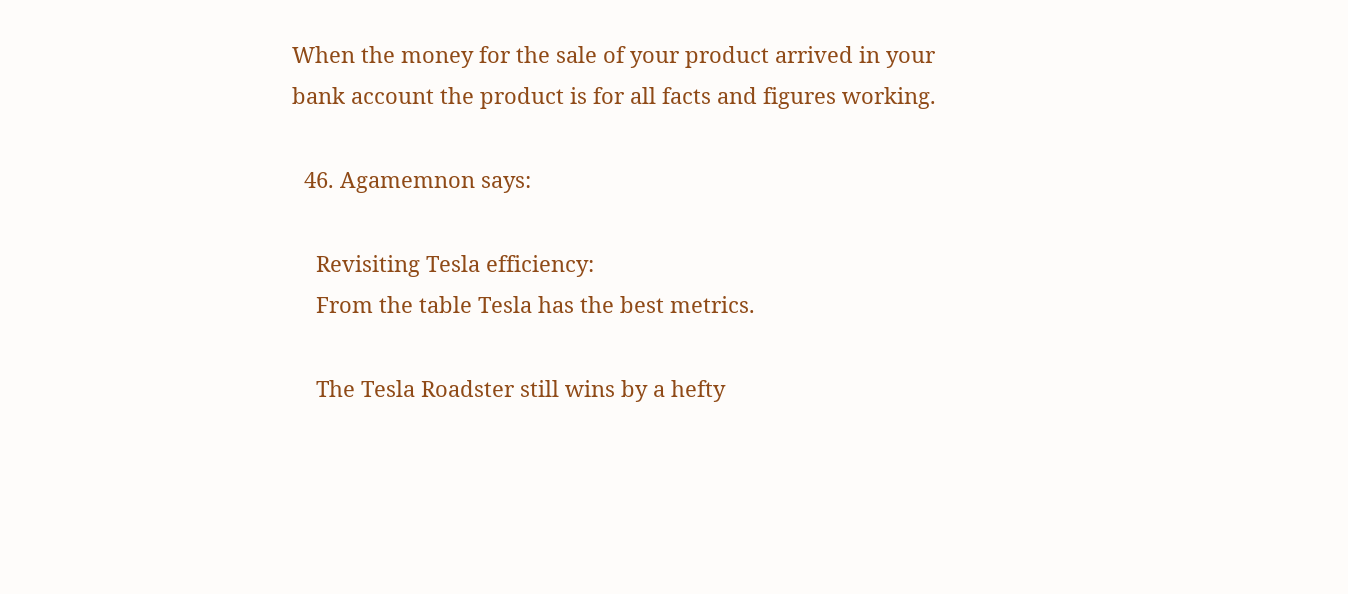When the money for the sale of your product arrived in your bank account the product is for all facts and figures working.

  46. Agamemnon says:

    Revisiting Tesla efficiency:
    From the table Tesla has the best metrics.

    The Tesla Roadster still wins by a hefty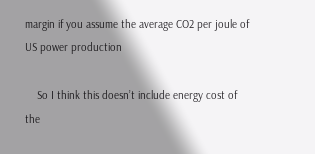margin if you assume the average CO2 per joule of US power production

    So I think this doesn’t include energy cost of the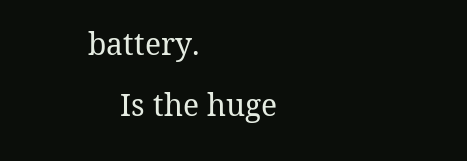battery.
    Is the huge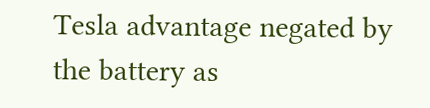Tesla advantage negated by the battery as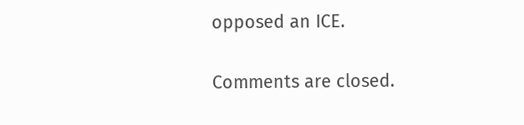opposed an ICE.

Comments are closed.